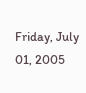Friday, July 01, 2005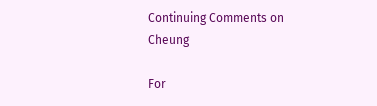Continuing Comments on Cheung

For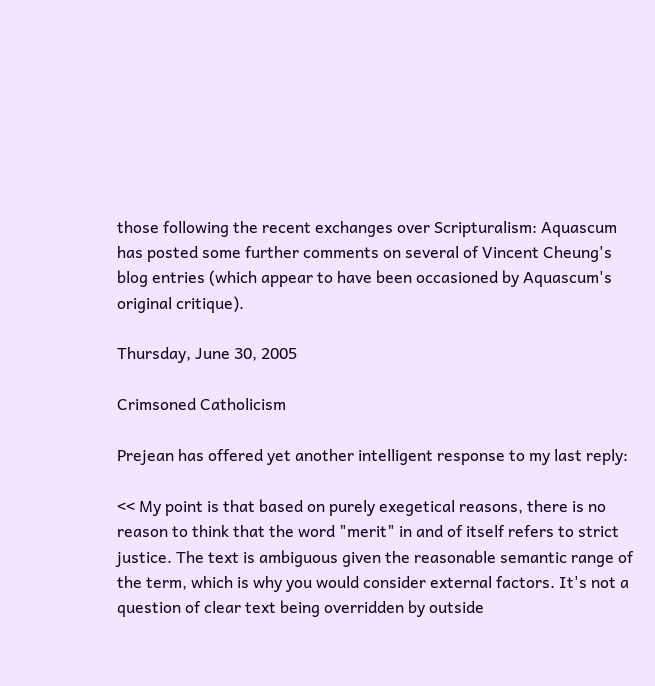those following the recent exchanges over Scripturalism: Aquascum has posted some further comments on several of Vincent Cheung's blog entries (which appear to have been occasioned by Aquascum's original critique).

Thursday, June 30, 2005

Crimsoned Catholicism

Prejean has offered yet another intelligent response to my last reply:

<< My point is that based on purely exegetical reasons, there is no reason to think that the word "merit" in and of itself refers to strict justice. The text is ambiguous given the reasonable semantic range of the term, which is why you would consider external factors. It's not a question of clear text being overridden by outside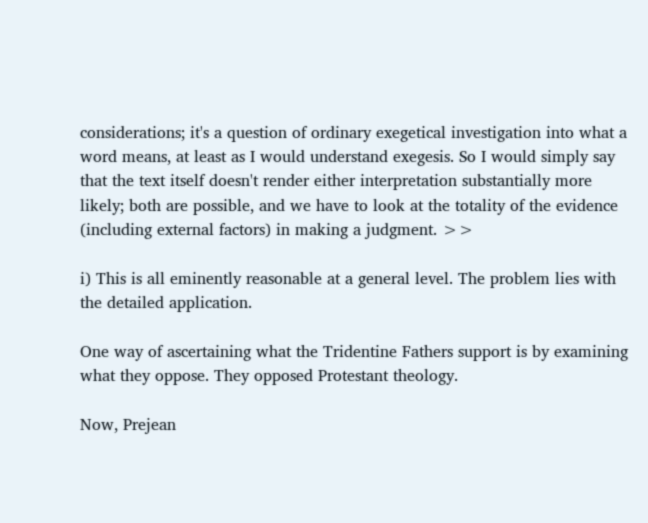considerations; it's a question of ordinary exegetical investigation into what a word means, at least as I would understand exegesis. So I would simply say that the text itself doesn't render either interpretation substantially more likely; both are possible, and we have to look at the totality of the evidence (including external factors) in making a judgment. >>

i) This is all eminently reasonable at a general level. The problem lies with the detailed application.

One way of ascertaining what the Tridentine Fathers support is by examining what they oppose. They opposed Protestant theology.

Now, Prejean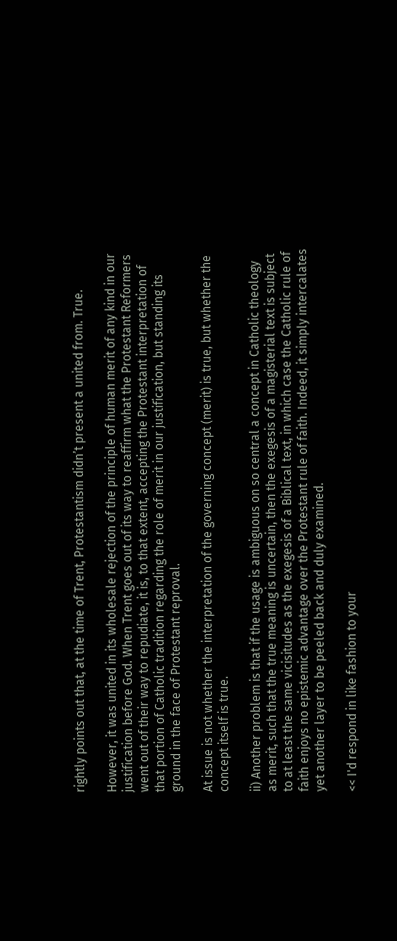rightly points out that, at the time of Trent, Protestantism didn’t present a united from. True.

However, it was united in its wholesale rejection of the principle of human merit of any kind in our justification before God. When Trent goes out of its way to reaffirm what the Protestant Reformers went out of their way to repudiate, it is, to that extent, accepting the Protestant interpretation of that portion of Catholic tradition regarding the role of merit in our justification, but standing its ground in the face of Protestant reproval.

At issue is not whether the interpretation of the governing concept (merit) is true, but whether the concept itself is true.

ii) Another problem is that if the usage is ambiguous on so central a concept in Catholic theology as merit, such that the true meaning is uncertain, then the exegesis of a magisterial text is subject to at least the same vicisitudes as the exegesis of a Biblical text, in which case the Catholic rule of faith enjoys no epistemic advantage over the Protestant rule of faith. Indeed, it simply intercalates yet another layer to be peeled back and duly examined.

<< I'd respond in like fashion to your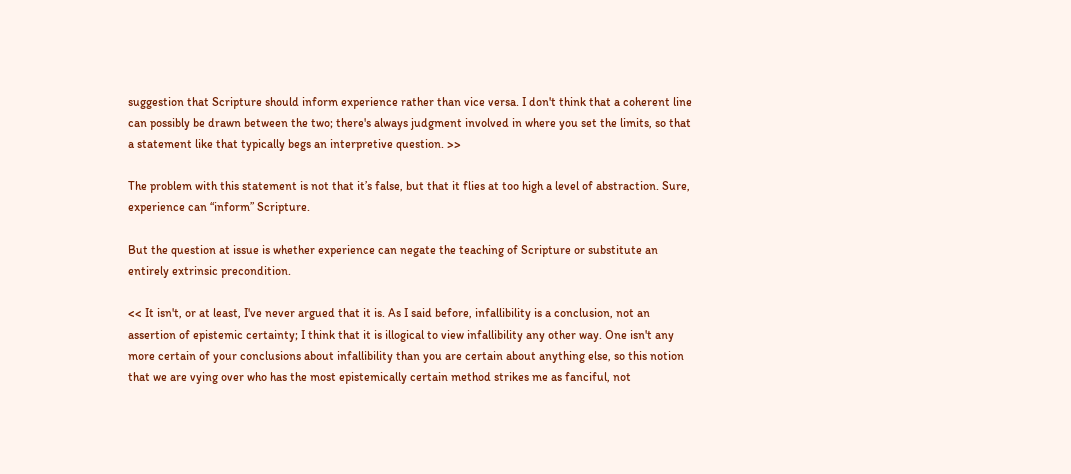suggestion that Scripture should inform experience rather than vice versa. I don't think that a coherent line can possibly be drawn between the two; there's always judgment involved in where you set the limits, so that a statement like that typically begs an interpretive question. >>

The problem with this statement is not that it’s false, but that it flies at too high a level of abstraction. Sure, experience can “inform” Scripture.

But the question at issue is whether experience can negate the teaching of Scripture or substitute an entirely extrinsic precondition.

<< It isn't, or at least, I've never argued that it is. As I said before, infallibility is a conclusion, not an assertion of epistemic certainty; I think that it is illogical to view infallibility any other way. One isn't any more certain of your conclusions about infallibility than you are certain about anything else, so this notion that we are vying over who has the most epistemically certain method strikes me as fanciful, not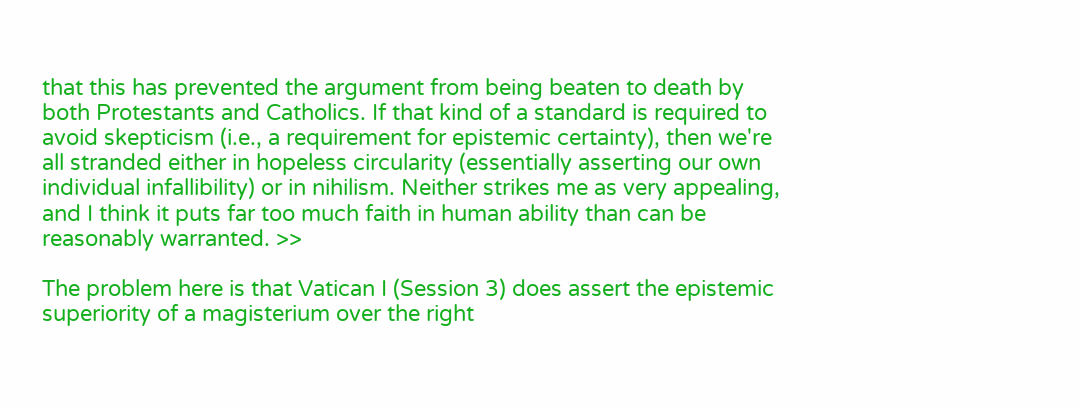that this has prevented the argument from being beaten to death by both Protestants and Catholics. If that kind of a standard is required to avoid skepticism (i.e., a requirement for epistemic certainty), then we're all stranded either in hopeless circularity (essentially asserting our own individual infallibility) or in nihilism. Neither strikes me as very appealing, and I think it puts far too much faith in human ability than can be reasonably warranted. >>

The problem here is that Vatican I (Session 3) does assert the epistemic superiority of a magisterium over the right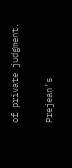of private judgment.

Prejean’s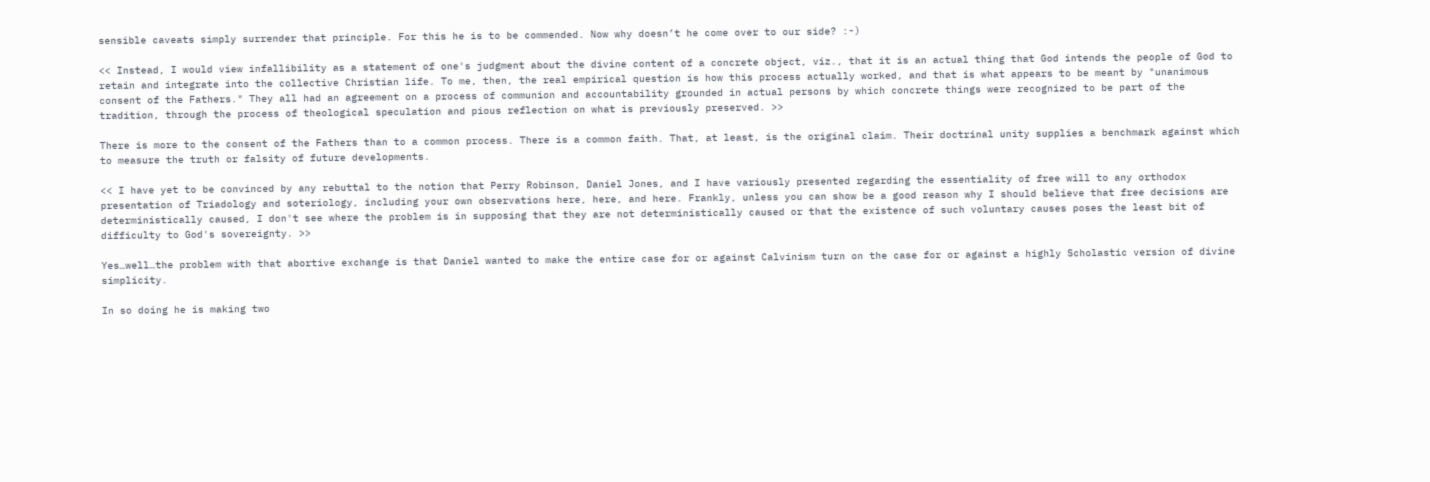sensible caveats simply surrender that principle. For this he is to be commended. Now why doesn’t he come over to our side? :-)

<< Instead, I would view infallibility as a statement of one's judgment about the divine content of a concrete object, viz., that it is an actual thing that God intends the people of God to retain and integrate into the collective Christian life. To me, then, the real empirical question is how this process actually worked, and that is what appears to be meant by "unanimous consent of the Fathers." They all had an agreement on a process of communion and accountability grounded in actual persons by which concrete things were recognized to be part of the tradition, through the process of theological speculation and pious reflection on what is previously preserved. >>

There is more to the consent of the Fathers than to a common process. There is a common faith. That, at least, is the original claim. Their doctrinal unity supplies a benchmark against which to measure the truth or falsity of future developments.

<< I have yet to be convinced by any rebuttal to the notion that Perry Robinson, Daniel Jones, and I have variously presented regarding the essentiality of free will to any orthodox presentation of Triadology and soteriology, including your own observations here, here, and here. Frankly, unless you can show be a good reason why I should believe that free decisions are deterministically caused, I don't see where the problem is in supposing that they are not deterministically caused or that the existence of such voluntary causes poses the least bit of difficulty to God's sovereignty. >>

Yes…well…the problem with that abortive exchange is that Daniel wanted to make the entire case for or against Calvinism turn on the case for or against a highly Scholastic version of divine simplicity.

In so doing he is making two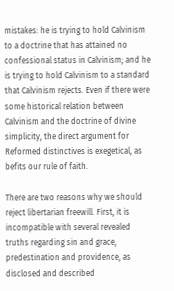mistakes: he is trying to hold Calvinism to a doctrine that has attained no confessional status in Calvinism; and he is trying to hold Calvinism to a standard that Calvinism rejects. Even if there were some historical relation between Calvinism and the doctrine of divine simplicity, the direct argument for Reformed distinctives is exegetical, as befits our rule of faith.

There are two reasons why we should reject libertarian freewill. First, it is incompatible with several revealed truths regarding sin and grace, predestination and providence, as disclosed and described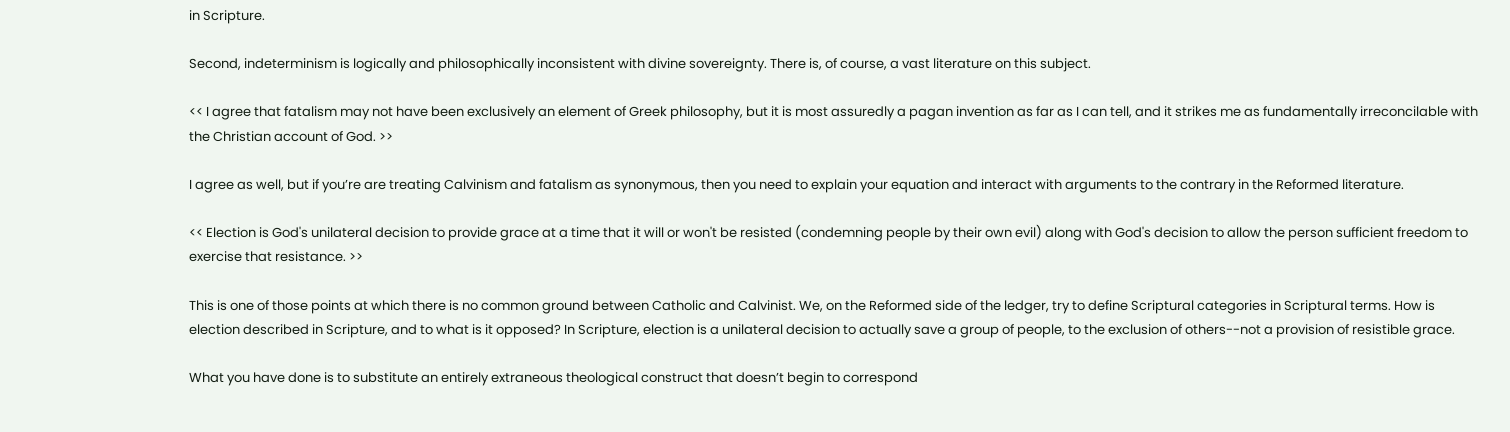in Scripture.

Second, indeterminism is logically and philosophically inconsistent with divine sovereignty. There is, of course, a vast literature on this subject.

<< I agree that fatalism may not have been exclusively an element of Greek philosophy, but it is most assuredly a pagan invention as far as I can tell, and it strikes me as fundamentally irreconcilable with the Christian account of God. >>

I agree as well, but if you’re are treating Calvinism and fatalism as synonymous, then you need to explain your equation and interact with arguments to the contrary in the Reformed literature.

<< Election is God's unilateral decision to provide grace at a time that it will or won't be resisted (condemning people by their own evil) along with God's decision to allow the person sufficient freedom to exercise that resistance. >>

This is one of those points at which there is no common ground between Catholic and Calvinist. We, on the Reformed side of the ledger, try to define Scriptural categories in Scriptural terms. How is election described in Scripture, and to what is it opposed? In Scripture, election is a unilateral decision to actually save a group of people, to the exclusion of others--not a provision of resistible grace.

What you have done is to substitute an entirely extraneous theological construct that doesn’t begin to correspond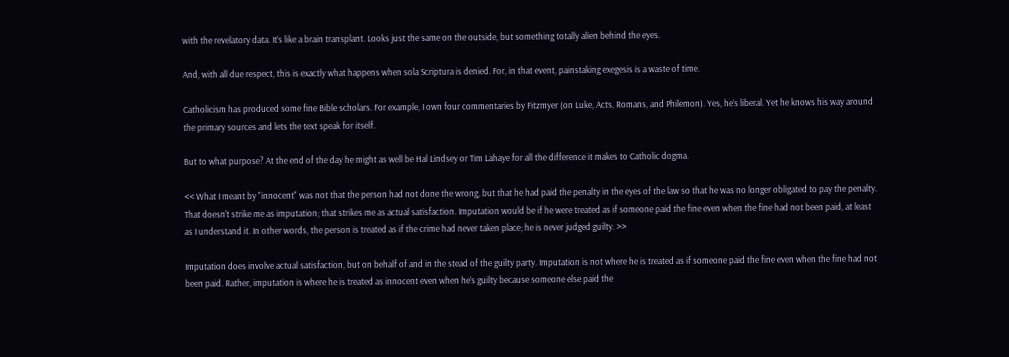with the revelatory data. It’s like a brain transplant. Looks just the same on the outside, but something totally alien behind the eyes.

And, with all due respect, this is exactly what happens when sola Scriptura is denied. For, in that event, painstaking exegesis is a waste of time.

Catholicism has produced some fine Bible scholars. For example, I own four commentaries by Fitzmyer (on Luke, Acts, Romans, and Philemon). Yes, he’s liberal. Yet he knows his way around the primary sources and lets the text speak for itself.

But to what purpose? At the end of the day he might as well be Hal Lindsey or Tim Lahaye for all the difference it makes to Catholic dogma.

<< What I meant by "innocent" was not that the person had not done the wrong, but that he had paid the penalty in the eyes of the law so that he was no longer obligated to pay the penalty. That doesn't strike me as imputation; that strikes me as actual satisfaction. Imputation would be if he were treated as if someone paid the fine even when the fine had not been paid, at least as I understand it. In other words, the person is treated as if the crime had never taken place; he is never judged guilty. >>

Imputation does involve actual satisfaction, but on behalf of and in the stead of the guilty party. Imputation is not where he is treated as if someone paid the fine even when the fine had not been paid. Rather, imputation is where he is treated as innocent even when he’s guilty because someone else paid the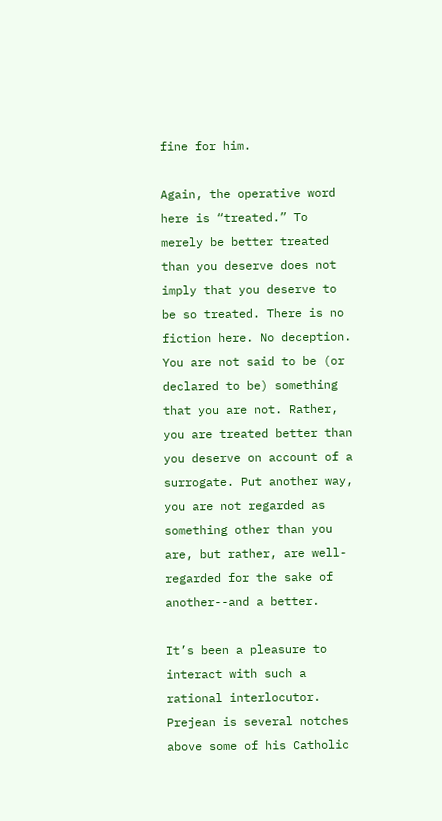fine for him.

Again, the operative word here is “treated.” To merely be better treated than you deserve does not imply that you deserve to be so treated. There is no fiction here. No deception. You are not said to be (or declared to be) something that you are not. Rather, you are treated better than you deserve on account of a surrogate. Put another way, you are not regarded as something other than you are, but rather, are well-regarded for the sake of another--and a better.

It’s been a pleasure to interact with such a rational interlocutor. Prejean is several notches above some of his Catholic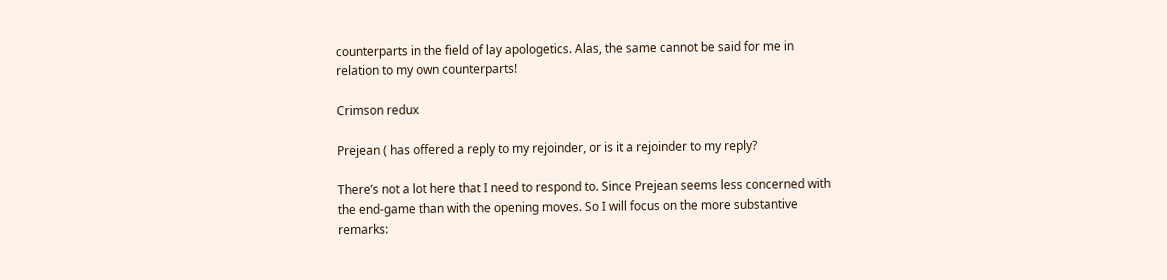counterparts in the field of lay apologetics. Alas, the same cannot be said for me in relation to my own counterparts!

Crimson redux

Prejean ( has offered a reply to my rejoinder, or is it a rejoinder to my reply?

There’s not a lot here that I need to respond to. Since Prejean seems less concerned with the end-game than with the opening moves. So I will focus on the more substantive remarks: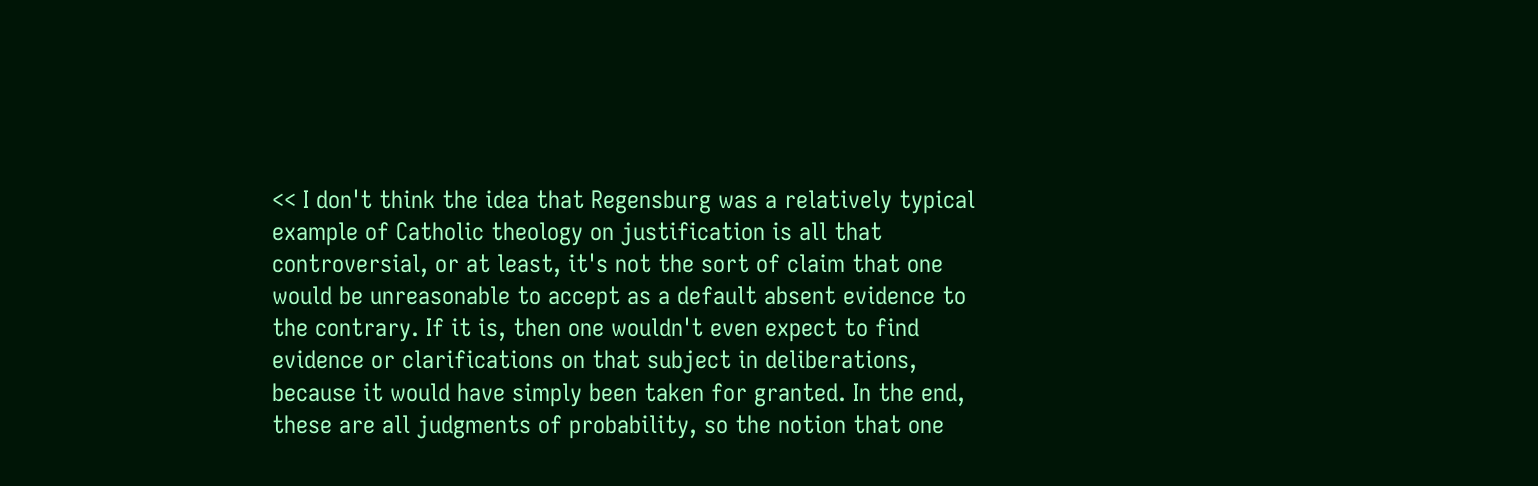<< I don't think the idea that Regensburg was a relatively typical example of Catholic theology on justification is all that controversial, or at least, it's not the sort of claim that one would be unreasonable to accept as a default absent evidence to the contrary. If it is, then one wouldn't even expect to find evidence or clarifications on that subject in deliberations, because it would have simply been taken for granted. In the end, these are all judgments of probability, so the notion that one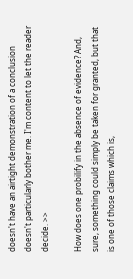doesn't have an airtight demonstration of a conclusion doesn't particularly bother me. I'm content to let the reader decide. >>

How does one probilify in the absence of evidence? And, sure, something could simply be taken for granted, but that is one of those claims which is,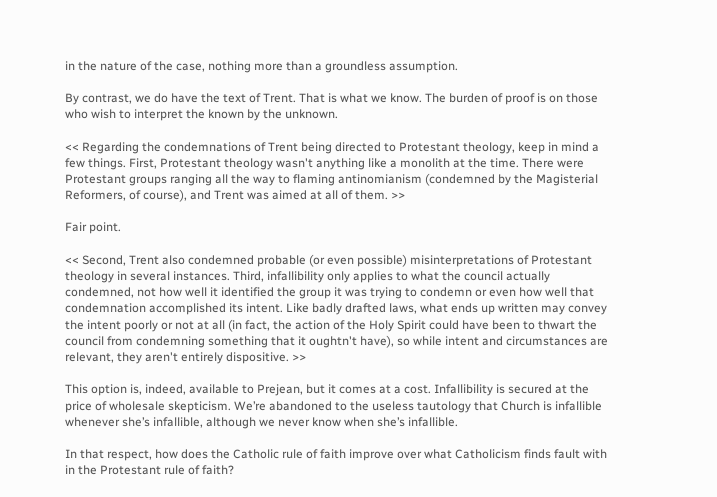in the nature of the case, nothing more than a groundless assumption.

By contrast, we do have the text of Trent. That is what we know. The burden of proof is on those who wish to interpret the known by the unknown.

<< Regarding the condemnations of Trent being directed to Protestant theology, keep in mind a few things. First, Protestant theology wasn't anything like a monolith at the time. There were Protestant groups ranging all the way to flaming antinomianism (condemned by the Magisterial Reformers, of course), and Trent was aimed at all of them. >>

Fair point.

<< Second, Trent also condemned probable (or even possible) misinterpretations of Protestant theology in several instances. Third, infallibility only applies to what the council actually condemned, not how well it identified the group it was trying to condemn or even how well that condemnation accomplished its intent. Like badly drafted laws, what ends up written may convey the intent poorly or not at all (in fact, the action of the Holy Spirit could have been to thwart the council from condemning something that it oughtn't have), so while intent and circumstances are relevant, they aren't entirely dispositive. >>

This option is, indeed, available to Prejean, but it comes at a cost. Infallibility is secured at the price of wholesale skepticism. We’re abandoned to the useless tautology that Church is infallible whenever she’s infallible, although we never know when she’s infallible.

In that respect, how does the Catholic rule of faith improve over what Catholicism finds fault with in the Protestant rule of faith?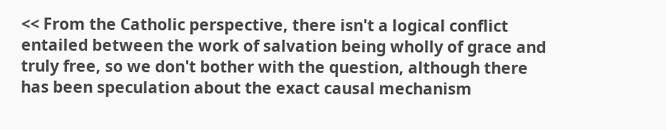<< From the Catholic perspective, there isn't a logical conflict entailed between the work of salvation being wholly of grace and truly free, so we don't bother with the question, although there has been speculation about the exact causal mechanism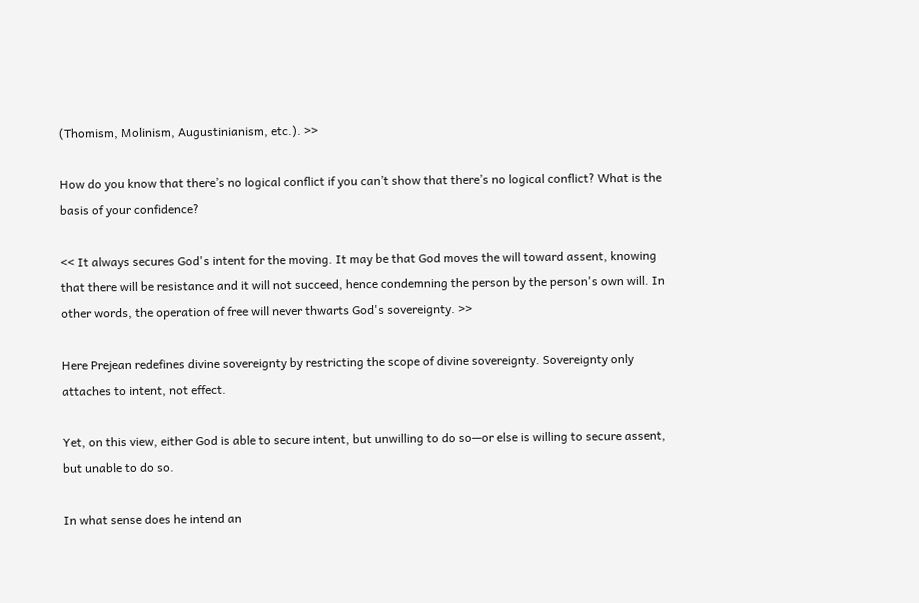(Thomism, Molinism, Augustinianism, etc.). >>

How do you know that there’s no logical conflict if you can’t show that there’s no logical conflict? What is the basis of your confidence?

<< It always secures God's intent for the moving. It may be that God moves the will toward assent, knowing that there will be resistance and it will not succeed, hence condemning the person by the person's own will. In other words, the operation of free will never thwarts God's sovereignty. >>

Here Prejean redefines divine sovereignty by restricting the scope of divine sovereignty. Sovereignty only attaches to intent, not effect.

Yet, on this view, either God is able to secure intent, but unwilling to do so—or else is willing to secure assent, but unable to do so.

In what sense does he intend an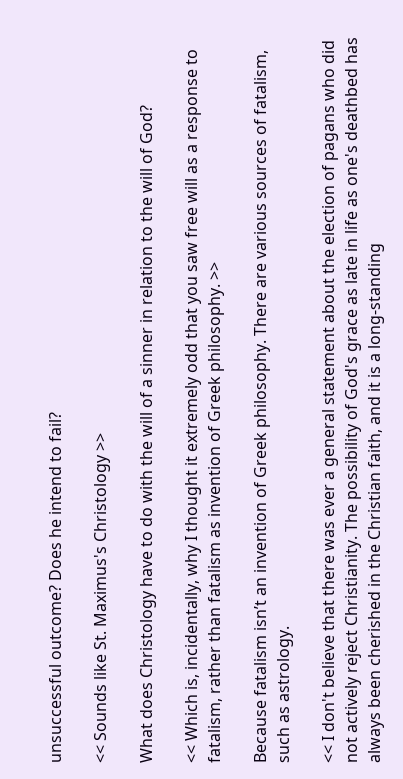unsuccessful outcome? Does he intend to fail?

<< Sounds like St. Maximus's Christology >>

What does Christology have to do with the will of a sinner in relation to the will of God?

<< Which is, incidentally, why I thought it extremely odd that you saw free will as a response to fatalism, rather than fatalism as invention of Greek philosophy. >>

Because fatalism isn’t an invention of Greek philosophy. There are various sources of fatalism, such as astrology.

<< I don't believe that there was ever a general statement about the election of pagans who did not actively reject Christianity. The possibility of God's grace as late in life as one's deathbed has always been cherished in the Christian faith, and it is a long-standing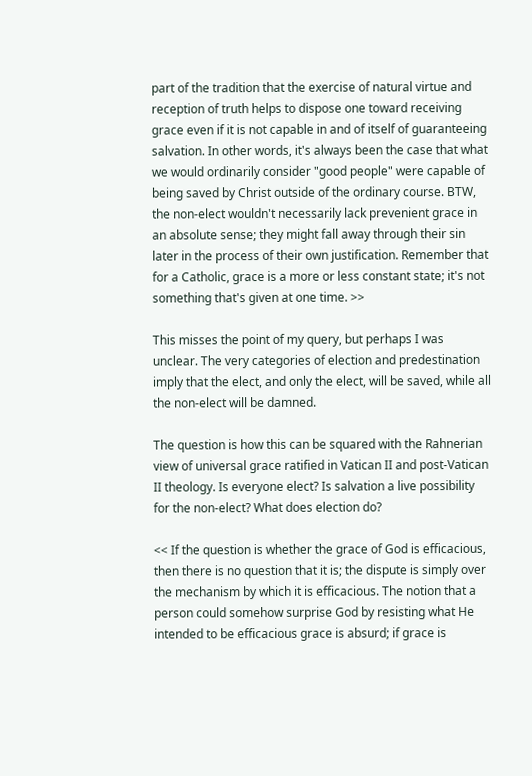part of the tradition that the exercise of natural virtue and reception of truth helps to dispose one toward receiving grace even if it is not capable in and of itself of guaranteeing salvation. In other words, it's always been the case that what we would ordinarily consider "good people" were capable of being saved by Christ outside of the ordinary course. BTW, the non-elect wouldn't necessarily lack prevenient grace in an absolute sense; they might fall away through their sin later in the process of their own justification. Remember that for a Catholic, grace is a more or less constant state; it's not something that's given at one time. >>

This misses the point of my query, but perhaps I was unclear. The very categories of election and predestination imply that the elect, and only the elect, will be saved, while all the non-elect will be damned.

The question is how this can be squared with the Rahnerian view of universal grace ratified in Vatican II and post-Vatican II theology. Is everyone elect? Is salvation a live possibility for the non-elect? What does election do?

<< If the question is whether the grace of God is efficacious, then there is no question that it is; the dispute is simply over the mechanism by which it is efficacious. The notion that a person could somehow surprise God by resisting what He intended to be efficacious grace is absurd; if grace is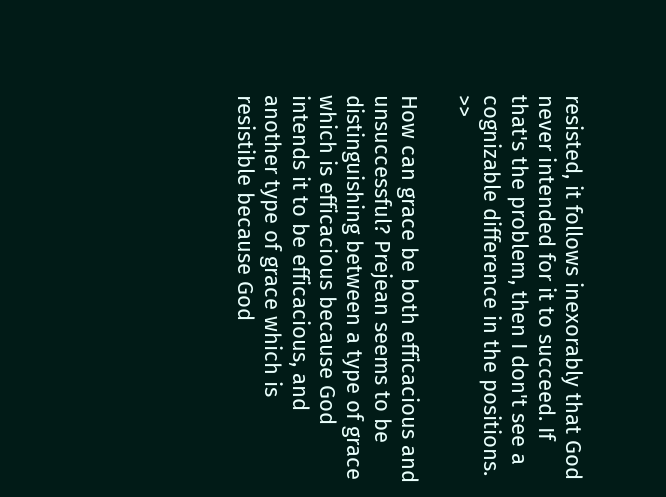resisted, it follows inexorably that God never intended for it to succeed. If that's the problem, then I don't see a cognizable difference in the positions. >>

How can grace be both efficacious and unsuccessful? Prejean seems to be distinguishing between a type of grace which is efficacious because God intends it to be efficacious, and another type of grace which is resistible because God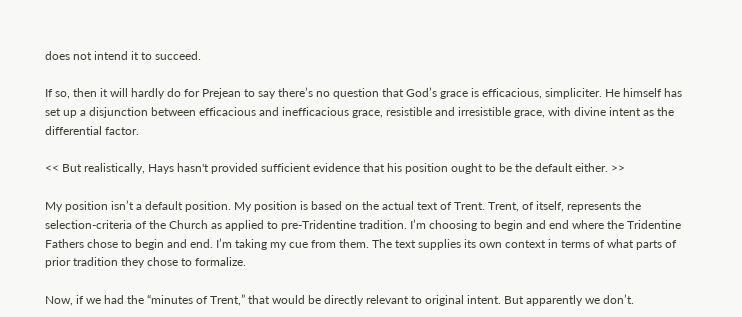does not intend it to succeed.

If so, then it will hardly do for Prejean to say there’s no question that God’s grace is efficacious, simpliciter. He himself has set up a disjunction between efficacious and inefficacious grace, resistible and irresistible grace, with divine intent as the differential factor.

<< But realistically, Hays hasn't provided sufficient evidence that his position ought to be the default either. >>

My position isn’t a default position. My position is based on the actual text of Trent. Trent, of itself, represents the selection-criteria of the Church as applied to pre-Tridentine tradition. I’m choosing to begin and end where the Tridentine Fathers chose to begin and end. I’m taking my cue from them. The text supplies its own context in terms of what parts of prior tradition they chose to formalize.

Now, if we had the “minutes of Trent,” that would be directly relevant to original intent. But apparently we don’t.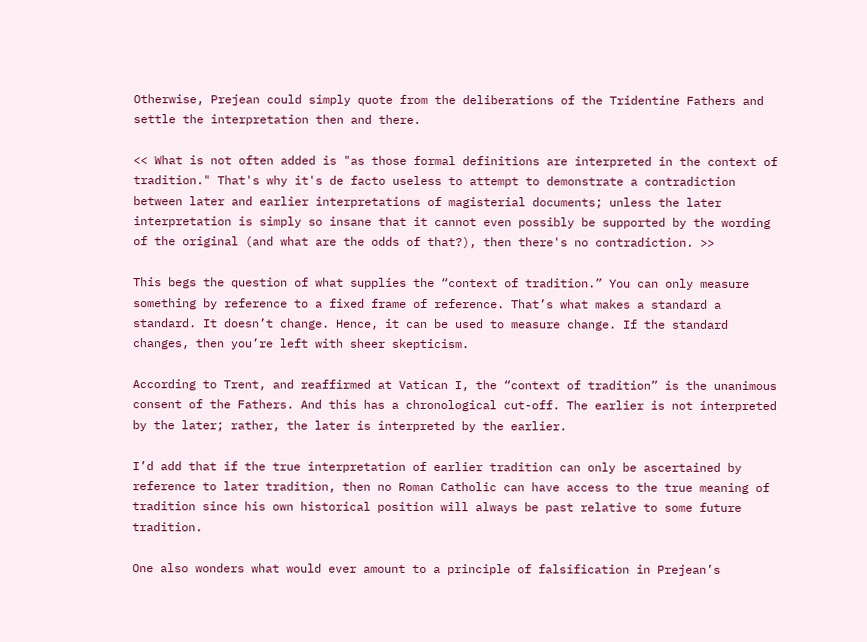Otherwise, Prejean could simply quote from the deliberations of the Tridentine Fathers and settle the interpretation then and there.

<< What is not often added is "as those formal definitions are interpreted in the context of tradition." That's why it's de facto useless to attempt to demonstrate a contradiction between later and earlier interpretations of magisterial documents; unless the later interpretation is simply so insane that it cannot even possibly be supported by the wording of the original (and what are the odds of that?), then there's no contradiction. >>

This begs the question of what supplies the “context of tradition.” You can only measure something by reference to a fixed frame of reference. That’s what makes a standard a standard. It doesn’t change. Hence, it can be used to measure change. If the standard changes, then you’re left with sheer skepticism.

According to Trent, and reaffirmed at Vatican I, the “context of tradition” is the unanimous consent of the Fathers. And this has a chronological cut-off. The earlier is not interpreted by the later; rather, the later is interpreted by the earlier.

I’d add that if the true interpretation of earlier tradition can only be ascertained by reference to later tradition, then no Roman Catholic can have access to the true meaning of tradition since his own historical position will always be past relative to some future tradition.

One also wonders what would ever amount to a principle of falsification in Prejean’s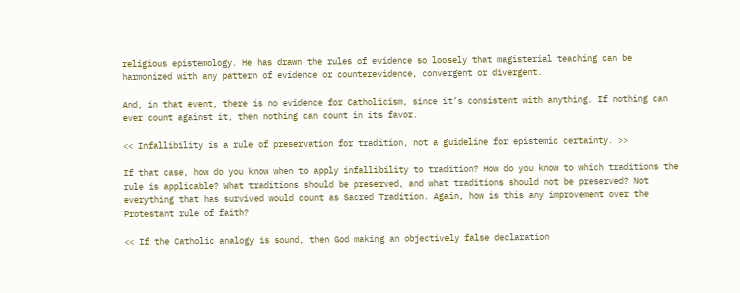religious epistemology. He has drawn the rules of evidence so loosely that magisterial teaching can be harmonized with any pattern of evidence or counterevidence, convergent or divergent.

And, in that event, there is no evidence for Catholicism, since it’s consistent with anything. If nothing can ever count against it, then nothing can count in its favor.

<< Infallibility is a rule of preservation for tradition, not a guideline for epistemic certainty. >>

If that case, how do you know when to apply infallibility to tradition? How do you know to which traditions the rule is applicable? What traditions should be preserved, and what traditions should not be preserved? Not everything that has survived would count as Sacred Tradition. Again, how is this any improvement over the Protestant rule of faith?

<< If the Catholic analogy is sound, then God making an objectively false declaration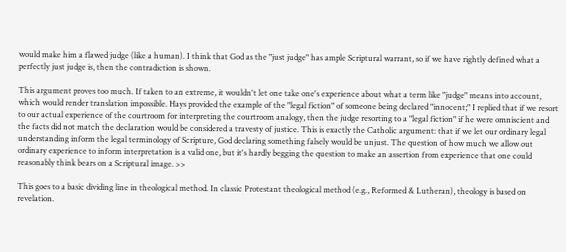would make him a flawed judge (like a human). I think that God as the "just judge" has ample Scriptural warrant, so if we have rightly defined what a perfectly just judge is, then the contradiction is shown.

This argument proves too much. If taken to an extreme, it wouldn't let one take one's experience about what a term like "judge" means into account, which would render translation impossible. Hays provided the example of the "legal fiction" of someone being declared "innocent;" I replied that if we resort to our actual experience of the courtroom for interpreting the courtroom analogy, then the judge resorting to a "legal fiction" if he were omniscient and the facts did not match the declaration would be considered a travesty of justice. This is exactly the Catholic argument: that if we let our ordinary legal understanding inform the legal terminology of Scripture, God declaring something falsely would be unjust. The question of how much we allow out ordinary experience to inform interpretation is a valid one, but it's hardly begging the question to make an assertion from experience that one could reasonably think bears on a Scriptural image. >>

This goes to a basic dividing line in theological method. In classic Protestant theological method (e.g., Reformed & Lutheran), theology is based on revelation.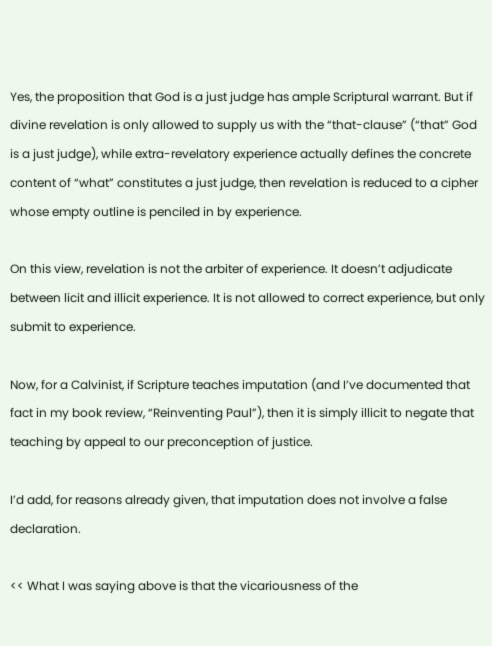Yes, the proposition that God is a just judge has ample Scriptural warrant. But if divine revelation is only allowed to supply us with the “that-clause” (“that” God is a just judge), while extra-revelatory experience actually defines the concrete content of “what” constitutes a just judge, then revelation is reduced to a cipher whose empty outline is penciled in by experience.

On this view, revelation is not the arbiter of experience. It doesn’t adjudicate between licit and illicit experience. It is not allowed to correct experience, but only submit to experience.

Now, for a Calvinist, if Scripture teaches imputation (and I’ve documented that fact in my book review, “Reinventing Paul”), then it is simply illicit to negate that teaching by appeal to our preconception of justice.

I’d add, for reasons already given, that imputation does not involve a false declaration.

<< What I was saying above is that the vicariousness of the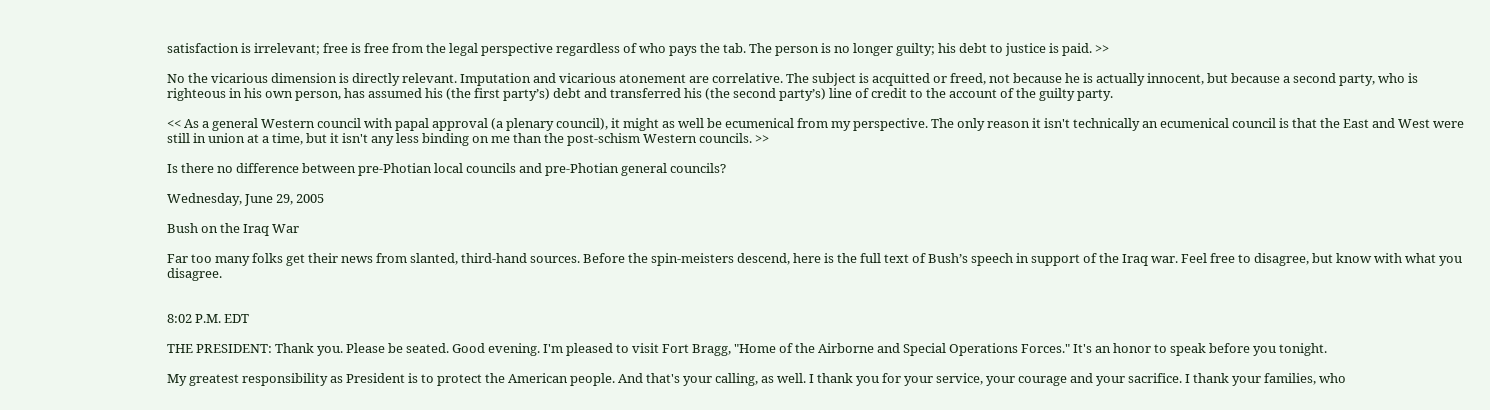satisfaction is irrelevant; free is free from the legal perspective regardless of who pays the tab. The person is no longer guilty; his debt to justice is paid. >>

No the vicarious dimension is directly relevant. Imputation and vicarious atonement are correlative. The subject is acquitted or freed, not because he is actually innocent, but because a second party, who is righteous in his own person, has assumed his (the first party’s) debt and transferred his (the second party’s) line of credit to the account of the guilty party.

<< As a general Western council with papal approval (a plenary council), it might as well be ecumenical from my perspective. The only reason it isn't technically an ecumenical council is that the East and West were still in union at a time, but it isn't any less binding on me than the post-schism Western councils. >>

Is there no difference between pre-Photian local councils and pre-Photian general councils?

Wednesday, June 29, 2005

Bush on the Iraq War

Far too many folks get their news from slanted, third-hand sources. Before the spin-meisters descend, here is the full text of Bush’s speech in support of the Iraq war. Feel free to disagree, but know with what you disagree.


8:02 P.M. EDT

THE PRESIDENT: Thank you. Please be seated. Good evening. I'm pleased to visit Fort Bragg, "Home of the Airborne and Special Operations Forces." It's an honor to speak before you tonight.

My greatest responsibility as President is to protect the American people. And that's your calling, as well. I thank you for your service, your courage and your sacrifice. I thank your families, who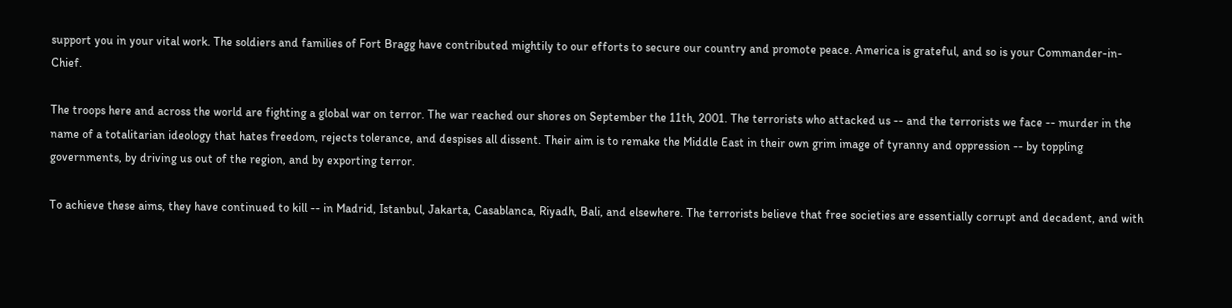support you in your vital work. The soldiers and families of Fort Bragg have contributed mightily to our efforts to secure our country and promote peace. America is grateful, and so is your Commander-in-Chief.

The troops here and across the world are fighting a global war on terror. The war reached our shores on September the 11th, 2001. The terrorists who attacked us -- and the terrorists we face -- murder in the name of a totalitarian ideology that hates freedom, rejects tolerance, and despises all dissent. Their aim is to remake the Middle East in their own grim image of tyranny and oppression -- by toppling governments, by driving us out of the region, and by exporting terror.

To achieve these aims, they have continued to kill -- in Madrid, Istanbul, Jakarta, Casablanca, Riyadh, Bali, and elsewhere. The terrorists believe that free societies are essentially corrupt and decadent, and with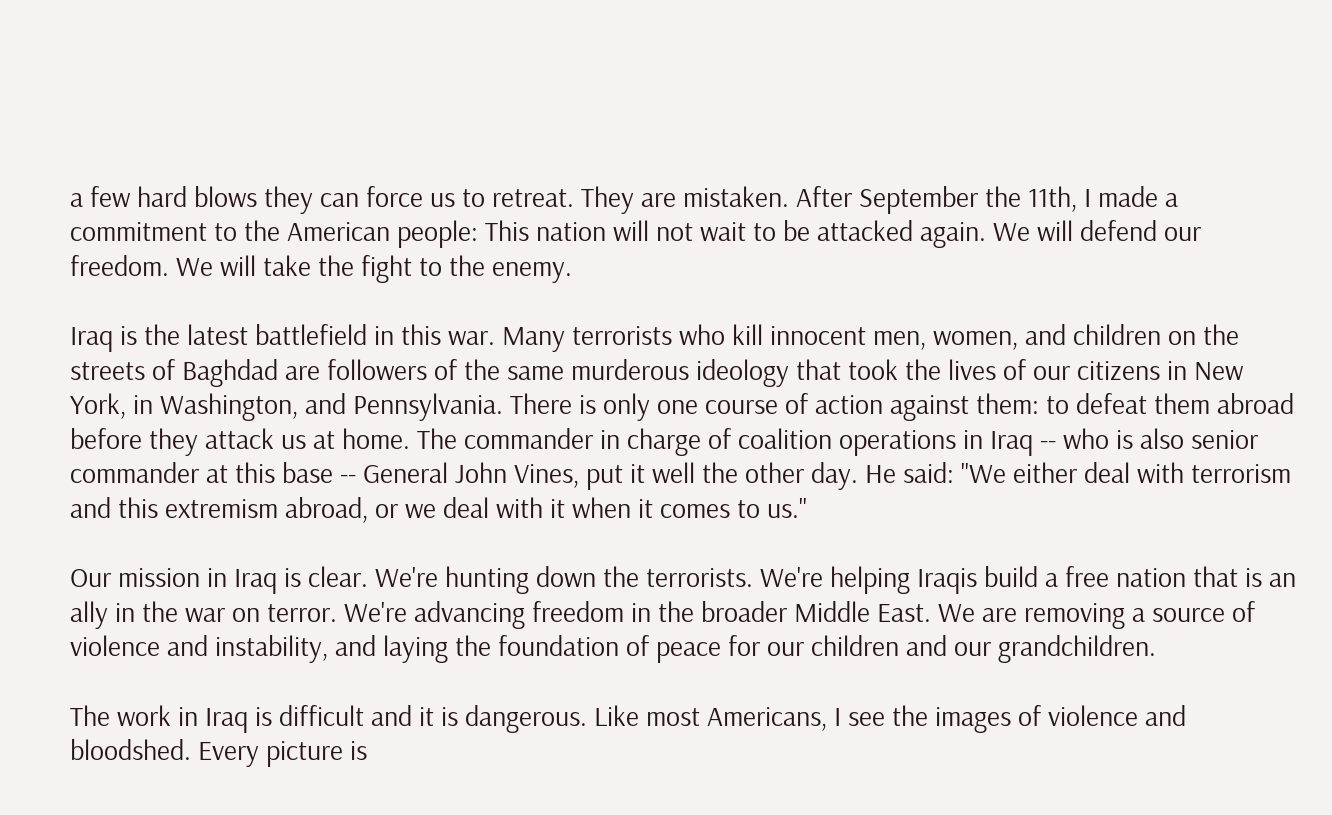a few hard blows they can force us to retreat. They are mistaken. After September the 11th, I made a commitment to the American people: This nation will not wait to be attacked again. We will defend our freedom. We will take the fight to the enemy.

Iraq is the latest battlefield in this war. Many terrorists who kill innocent men, women, and children on the streets of Baghdad are followers of the same murderous ideology that took the lives of our citizens in New York, in Washington, and Pennsylvania. There is only one course of action against them: to defeat them abroad before they attack us at home. The commander in charge of coalition operations in Iraq -- who is also senior commander at this base -- General John Vines, put it well the other day. He said: "We either deal with terrorism and this extremism abroad, or we deal with it when it comes to us."

Our mission in Iraq is clear. We're hunting down the terrorists. We're helping Iraqis build a free nation that is an ally in the war on terror. We're advancing freedom in the broader Middle East. We are removing a source of violence and instability, and laying the foundation of peace for our children and our grandchildren.

The work in Iraq is difficult and it is dangerous. Like most Americans, I see the images of violence and bloodshed. Every picture is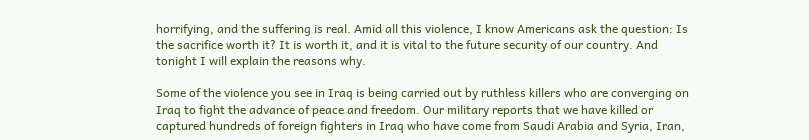horrifying, and the suffering is real. Amid all this violence, I know Americans ask the question: Is the sacrifice worth it? It is worth it, and it is vital to the future security of our country. And tonight I will explain the reasons why.

Some of the violence you see in Iraq is being carried out by ruthless killers who are converging on Iraq to fight the advance of peace and freedom. Our military reports that we have killed or captured hundreds of foreign fighters in Iraq who have come from Saudi Arabia and Syria, Iran,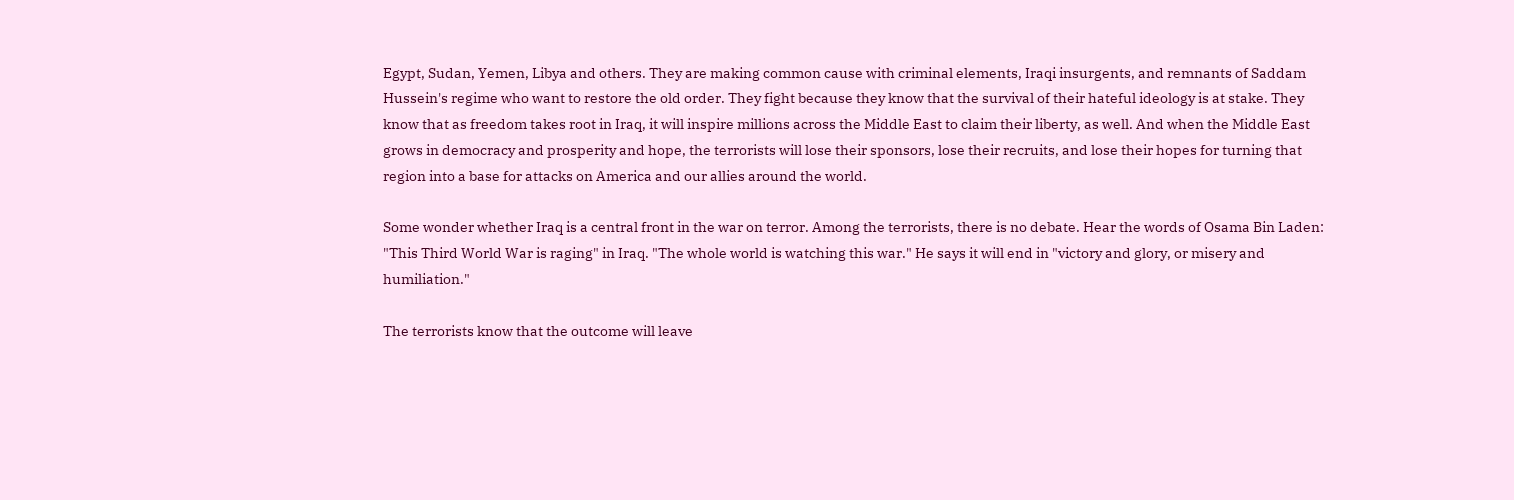Egypt, Sudan, Yemen, Libya and others. They are making common cause with criminal elements, Iraqi insurgents, and remnants of Saddam Hussein's regime who want to restore the old order. They fight because they know that the survival of their hateful ideology is at stake. They know that as freedom takes root in Iraq, it will inspire millions across the Middle East to claim their liberty, as well. And when the Middle East grows in democracy and prosperity and hope, the terrorists will lose their sponsors, lose their recruits, and lose their hopes for turning that region into a base for attacks on America and our allies around the world.

Some wonder whether Iraq is a central front in the war on terror. Among the terrorists, there is no debate. Hear the words of Osama Bin Laden: "This Third World War is raging" in Iraq. "The whole world is watching this war." He says it will end in "victory and glory, or misery and humiliation."

The terrorists know that the outcome will leave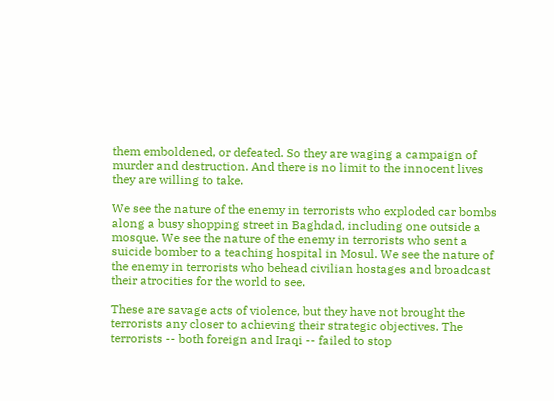them emboldened, or defeated. So they are waging a campaign of murder and destruction. And there is no limit to the innocent lives they are willing to take.

We see the nature of the enemy in terrorists who exploded car bombs along a busy shopping street in Baghdad, including one outside a mosque. We see the nature of the enemy in terrorists who sent a suicide bomber to a teaching hospital in Mosul. We see the nature of the enemy in terrorists who behead civilian hostages and broadcast their atrocities for the world to see.

These are savage acts of violence, but they have not brought the terrorists any closer to achieving their strategic objectives. The terrorists -- both foreign and Iraqi -- failed to stop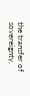the transfer of sovereignty.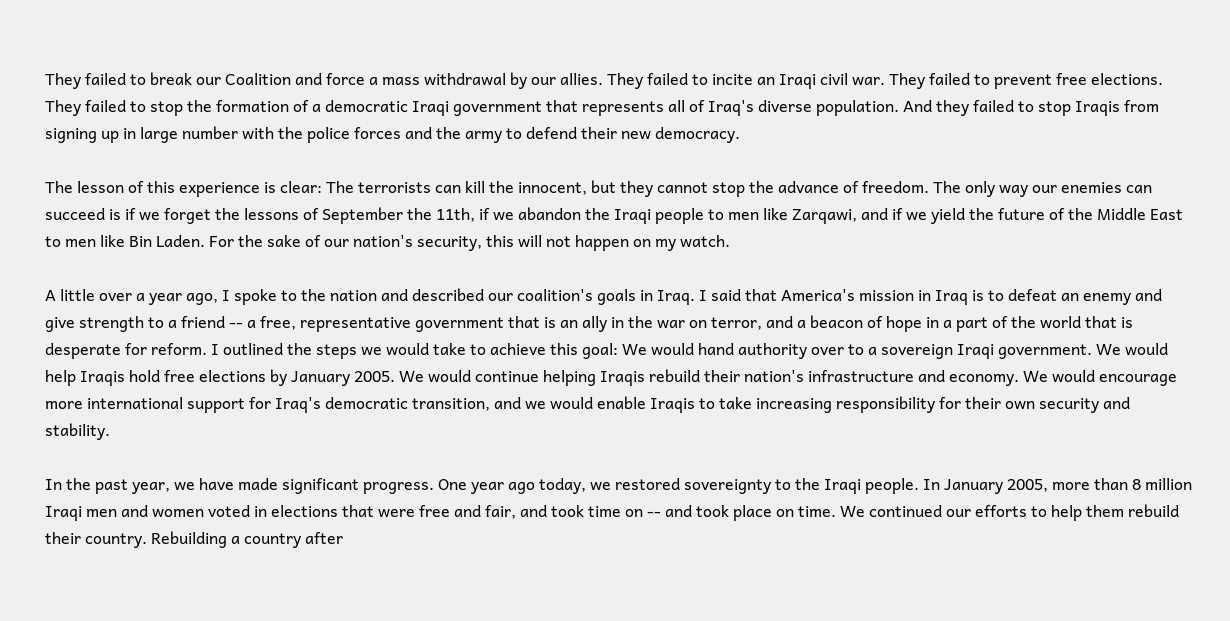They failed to break our Coalition and force a mass withdrawal by our allies. They failed to incite an Iraqi civil war. They failed to prevent free elections. They failed to stop the formation of a democratic Iraqi government that represents all of Iraq's diverse population. And they failed to stop Iraqis from signing up in large number with the police forces and the army to defend their new democracy.

The lesson of this experience is clear: The terrorists can kill the innocent, but they cannot stop the advance of freedom. The only way our enemies can succeed is if we forget the lessons of September the 11th, if we abandon the Iraqi people to men like Zarqawi, and if we yield the future of the Middle East to men like Bin Laden. For the sake of our nation's security, this will not happen on my watch.

A little over a year ago, I spoke to the nation and described our coalition's goals in Iraq. I said that America's mission in Iraq is to defeat an enemy and give strength to a friend -- a free, representative government that is an ally in the war on terror, and a beacon of hope in a part of the world that is desperate for reform. I outlined the steps we would take to achieve this goal: We would hand authority over to a sovereign Iraqi government. We would help Iraqis hold free elections by January 2005. We would continue helping Iraqis rebuild their nation's infrastructure and economy. We would encourage more international support for Iraq's democratic transition, and we would enable Iraqis to take increasing responsibility for their own security and stability.

In the past year, we have made significant progress. One year ago today, we restored sovereignty to the Iraqi people. In January 2005, more than 8 million Iraqi men and women voted in elections that were free and fair, and took time on -- and took place on time. We continued our efforts to help them rebuild their country. Rebuilding a country after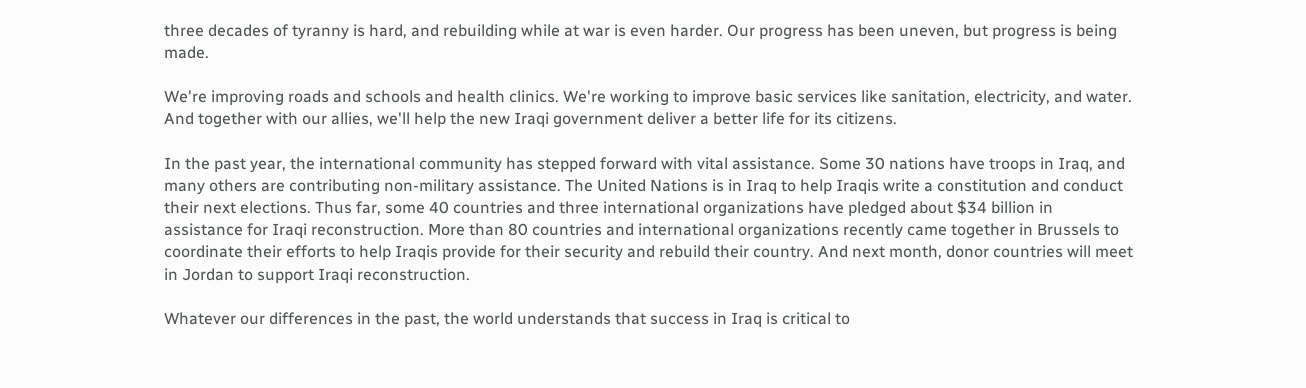three decades of tyranny is hard, and rebuilding while at war is even harder. Our progress has been uneven, but progress is being made.

We're improving roads and schools and health clinics. We're working to improve basic services like sanitation, electricity, and water. And together with our allies, we'll help the new Iraqi government deliver a better life for its citizens.

In the past year, the international community has stepped forward with vital assistance. Some 30 nations have troops in Iraq, and many others are contributing non-military assistance. The United Nations is in Iraq to help Iraqis write a constitution and conduct their next elections. Thus far, some 40 countries and three international organizations have pledged about $34 billion in assistance for Iraqi reconstruction. More than 80 countries and international organizations recently came together in Brussels to coordinate their efforts to help Iraqis provide for their security and rebuild their country. And next month, donor countries will meet in Jordan to support Iraqi reconstruction.

Whatever our differences in the past, the world understands that success in Iraq is critical to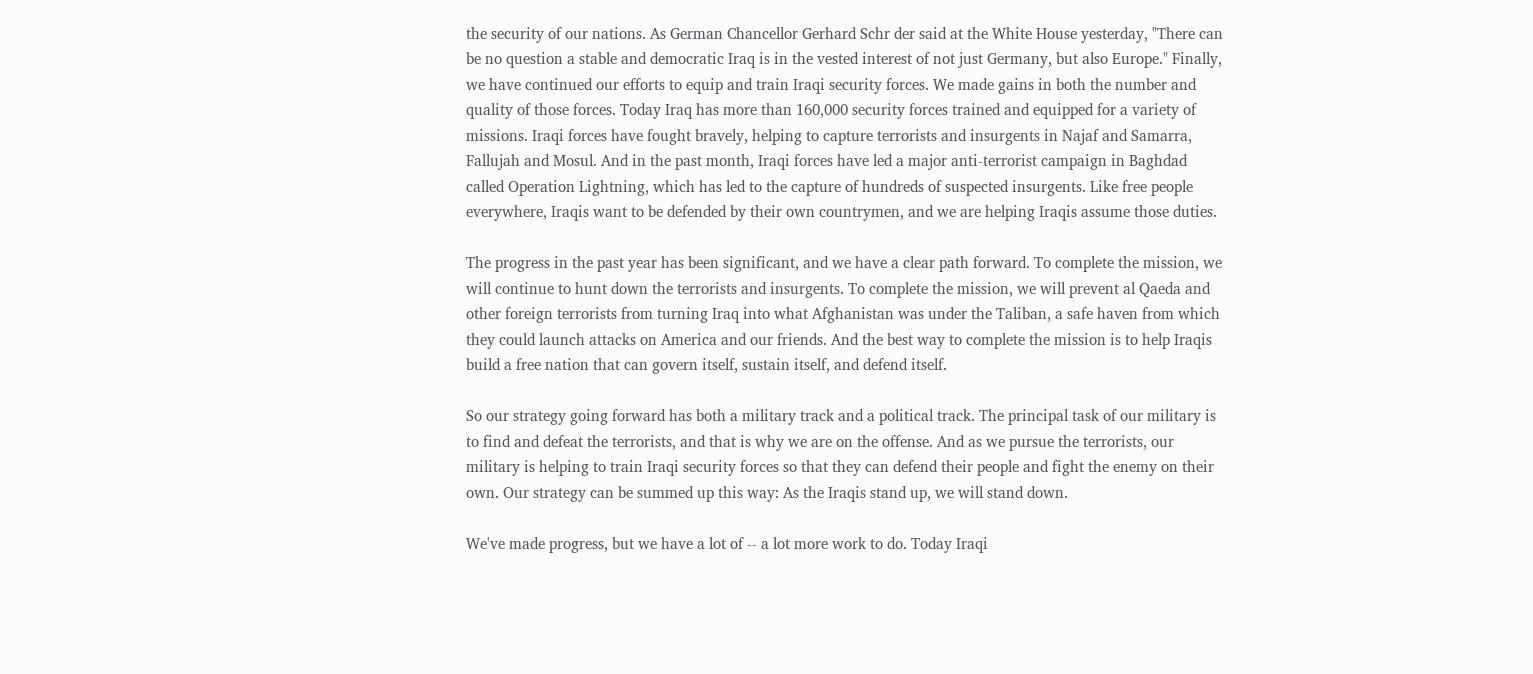the security of our nations. As German Chancellor Gerhard Schr der said at the White House yesterday, "There can be no question a stable and democratic Iraq is in the vested interest of not just Germany, but also Europe." Finally, we have continued our efforts to equip and train Iraqi security forces. We made gains in both the number and quality of those forces. Today Iraq has more than 160,000 security forces trained and equipped for a variety of missions. Iraqi forces have fought bravely, helping to capture terrorists and insurgents in Najaf and Samarra, Fallujah and Mosul. And in the past month, Iraqi forces have led a major anti-terrorist campaign in Baghdad called Operation Lightning, which has led to the capture of hundreds of suspected insurgents. Like free people everywhere, Iraqis want to be defended by their own countrymen, and we are helping Iraqis assume those duties.

The progress in the past year has been significant, and we have a clear path forward. To complete the mission, we will continue to hunt down the terrorists and insurgents. To complete the mission, we will prevent al Qaeda and other foreign terrorists from turning Iraq into what Afghanistan was under the Taliban, a safe haven from which they could launch attacks on America and our friends. And the best way to complete the mission is to help Iraqis build a free nation that can govern itself, sustain itself, and defend itself.

So our strategy going forward has both a military track and a political track. The principal task of our military is to find and defeat the terrorists, and that is why we are on the offense. And as we pursue the terrorists, our military is helping to train Iraqi security forces so that they can defend their people and fight the enemy on their own. Our strategy can be summed up this way: As the Iraqis stand up, we will stand down.

We've made progress, but we have a lot of -- a lot more work to do. Today Iraqi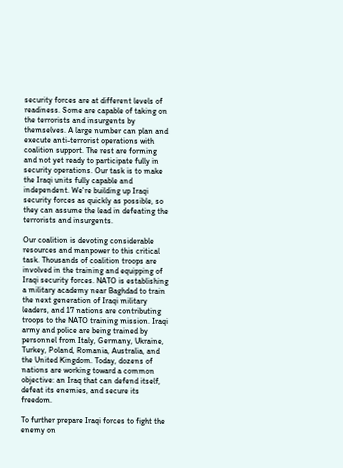security forces are at different levels of readiness. Some are capable of taking on the terrorists and insurgents by themselves. A large number can plan and execute anti-terrorist operations with coalition support. The rest are forming and not yet ready to participate fully in security operations. Our task is to make the Iraqi units fully capable and independent. We're building up Iraqi security forces as quickly as possible, so they can assume the lead in defeating the terrorists and insurgents.

Our coalition is devoting considerable resources and manpower to this critical task. Thousands of coalition troops are involved in the training and equipping of Iraqi security forces. NATO is establishing a military academy near Baghdad to train the next generation of Iraqi military leaders, and 17 nations are contributing troops to the NATO training mission. Iraqi army and police are being trained by personnel from Italy, Germany, Ukraine, Turkey, Poland, Romania, Australia, and the United Kingdom. Today, dozens of nations are working toward a common objective: an Iraq that can defend itself, defeat its enemies, and secure its freedom.

To further prepare Iraqi forces to fight the enemy on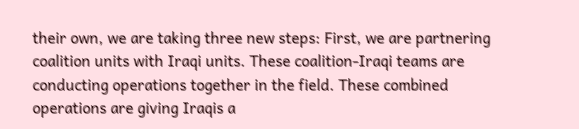their own, we are taking three new steps: First, we are partnering coalition units with Iraqi units. These coalition-Iraqi teams are conducting operations together in the field. These combined operations are giving Iraqis a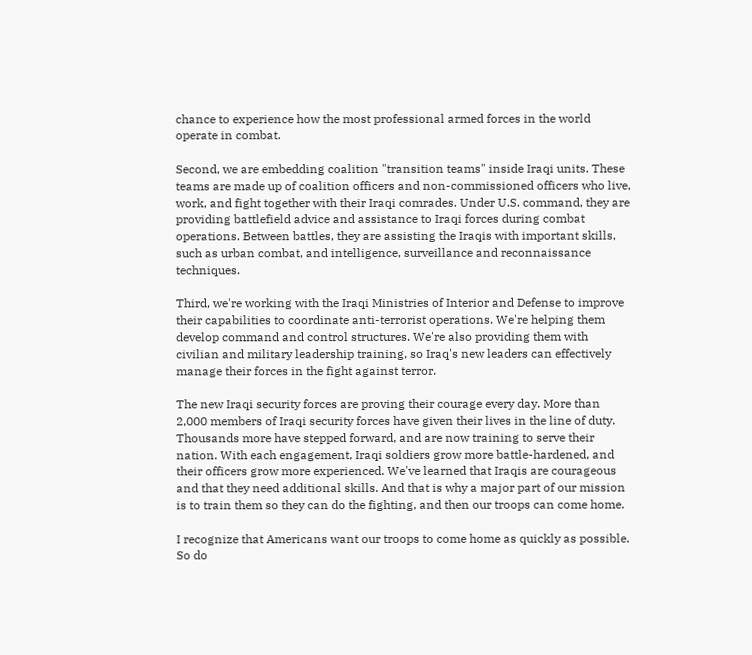chance to experience how the most professional armed forces in the world operate in combat.

Second, we are embedding coalition "transition teams" inside Iraqi units. These teams are made up of coalition officers and non-commissioned officers who live, work, and fight together with their Iraqi comrades. Under U.S. command, they are providing battlefield advice and assistance to Iraqi forces during combat operations. Between battles, they are assisting the Iraqis with important skills, such as urban combat, and intelligence, surveillance and reconnaissance techniques.

Third, we're working with the Iraqi Ministries of Interior and Defense to improve their capabilities to coordinate anti-terrorist operations. We're helping them develop command and control structures. We're also providing them with civilian and military leadership training, so Iraq's new leaders can effectively manage their forces in the fight against terror.

The new Iraqi security forces are proving their courage every day. More than 2,000 members of Iraqi security forces have given their lives in the line of duty. Thousands more have stepped forward, and are now training to serve their nation. With each engagement, Iraqi soldiers grow more battle-hardened, and their officers grow more experienced. We've learned that Iraqis are courageous and that they need additional skills. And that is why a major part of our mission is to train them so they can do the fighting, and then our troops can come home.

I recognize that Americans want our troops to come home as quickly as possible. So do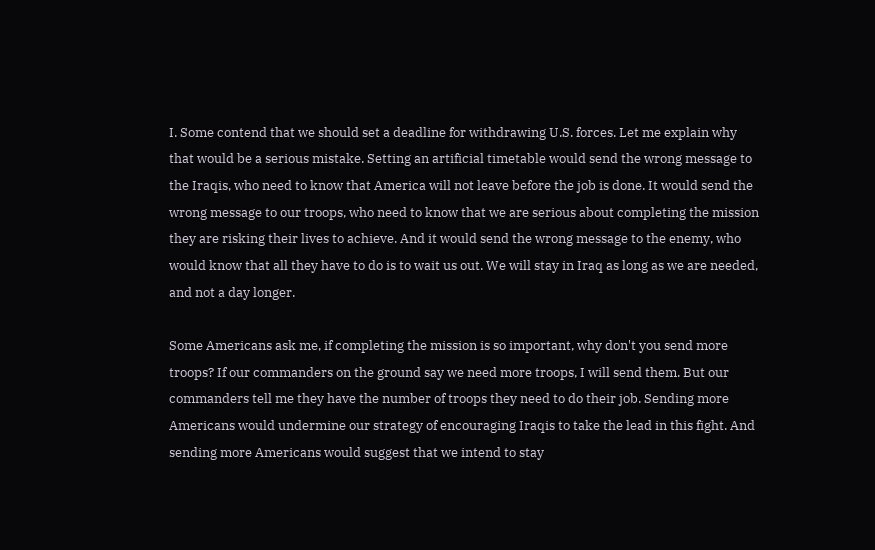I. Some contend that we should set a deadline for withdrawing U.S. forces. Let me explain why that would be a serious mistake. Setting an artificial timetable would send the wrong message to the Iraqis, who need to know that America will not leave before the job is done. It would send the wrong message to our troops, who need to know that we are serious about completing the mission they are risking their lives to achieve. And it would send the wrong message to the enemy, who would know that all they have to do is to wait us out. We will stay in Iraq as long as we are needed, and not a day longer.

Some Americans ask me, if completing the mission is so important, why don't you send more troops? If our commanders on the ground say we need more troops, I will send them. But our commanders tell me they have the number of troops they need to do their job. Sending more Americans would undermine our strategy of encouraging Iraqis to take the lead in this fight. And sending more Americans would suggest that we intend to stay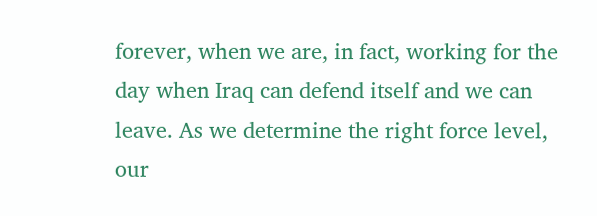forever, when we are, in fact, working for the day when Iraq can defend itself and we can leave. As we determine the right force level, our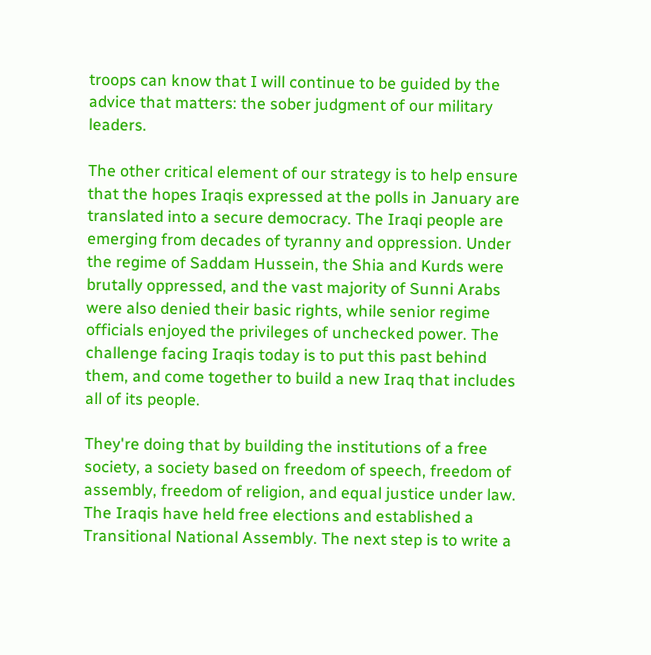troops can know that I will continue to be guided by the advice that matters: the sober judgment of our military leaders.

The other critical element of our strategy is to help ensure that the hopes Iraqis expressed at the polls in January are translated into a secure democracy. The Iraqi people are emerging from decades of tyranny and oppression. Under the regime of Saddam Hussein, the Shia and Kurds were brutally oppressed, and the vast majority of Sunni Arabs were also denied their basic rights, while senior regime officials enjoyed the privileges of unchecked power. The challenge facing Iraqis today is to put this past behind them, and come together to build a new Iraq that includes all of its people.

They're doing that by building the institutions of a free society, a society based on freedom of speech, freedom of assembly, freedom of religion, and equal justice under law. The Iraqis have held free elections and established a Transitional National Assembly. The next step is to write a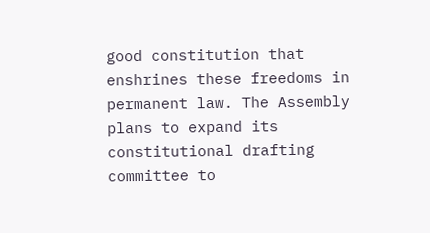good constitution that enshrines these freedoms in permanent law. The Assembly plans to expand its constitutional drafting committee to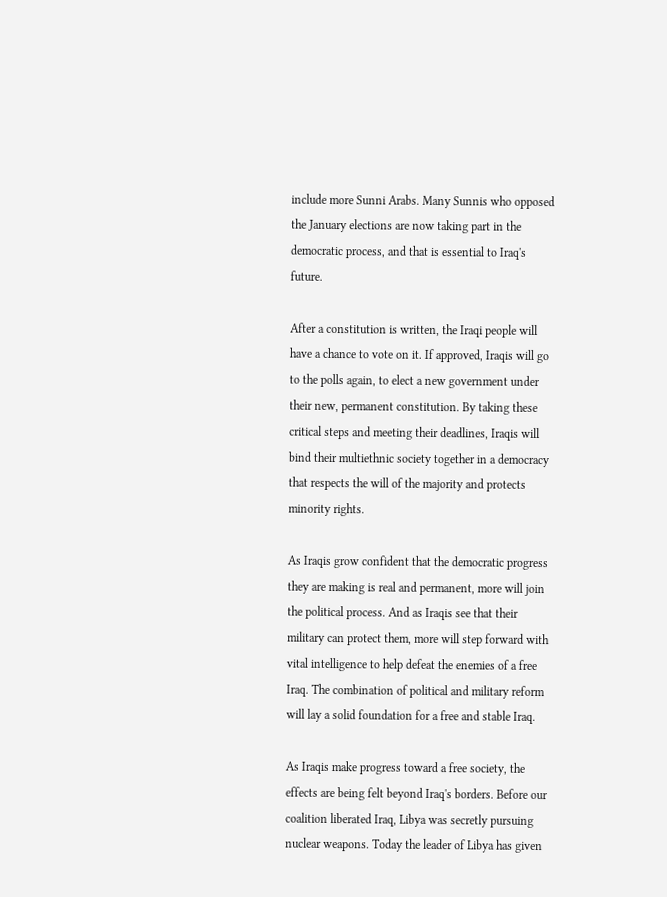include more Sunni Arabs. Many Sunnis who opposed the January elections are now taking part in the democratic process, and that is essential to Iraq's future.

After a constitution is written, the Iraqi people will have a chance to vote on it. If approved, Iraqis will go to the polls again, to elect a new government under their new, permanent constitution. By taking these critical steps and meeting their deadlines, Iraqis will bind their multiethnic society together in a democracy that respects the will of the majority and protects minority rights.

As Iraqis grow confident that the democratic progress they are making is real and permanent, more will join the political process. And as Iraqis see that their military can protect them, more will step forward with vital intelligence to help defeat the enemies of a free Iraq. The combination of political and military reform will lay a solid foundation for a free and stable Iraq.

As Iraqis make progress toward a free society, the effects are being felt beyond Iraq's borders. Before our coalition liberated Iraq, Libya was secretly pursuing nuclear weapons. Today the leader of Libya has given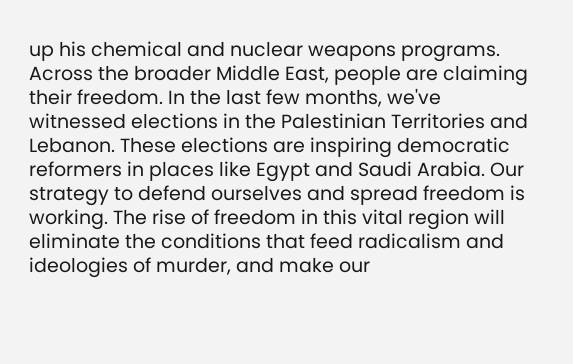up his chemical and nuclear weapons programs. Across the broader Middle East, people are claiming their freedom. In the last few months, we've witnessed elections in the Palestinian Territories and Lebanon. These elections are inspiring democratic reformers in places like Egypt and Saudi Arabia. Our strategy to defend ourselves and spread freedom is working. The rise of freedom in this vital region will eliminate the conditions that feed radicalism and ideologies of murder, and make our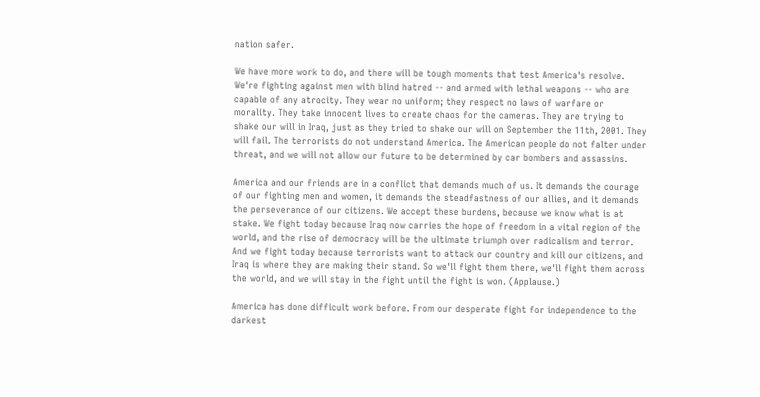nation safer.

We have more work to do, and there will be tough moments that test America's resolve. We're fighting against men with blind hatred -- and armed with lethal weapons -- who are capable of any atrocity. They wear no uniform; they respect no laws of warfare or morality. They take innocent lives to create chaos for the cameras. They are trying to shake our will in Iraq, just as they tried to shake our will on September the 11th, 2001. They will fail. The terrorists do not understand America. The American people do not falter under threat, and we will not allow our future to be determined by car bombers and assassins.

America and our friends are in a conflict that demands much of us. It demands the courage of our fighting men and women, it demands the steadfastness of our allies, and it demands the perseverance of our citizens. We accept these burdens, because we know what is at stake. We fight today because Iraq now carries the hope of freedom in a vital region of the world, and the rise of democracy will be the ultimate triumph over radicalism and terror. And we fight today because terrorists want to attack our country and kill our citizens, and Iraq is where they are making their stand. So we'll fight them there, we'll fight them across the world, and we will stay in the fight until the fight is won. (Applause.)

America has done difficult work before. From our desperate fight for independence to the darkest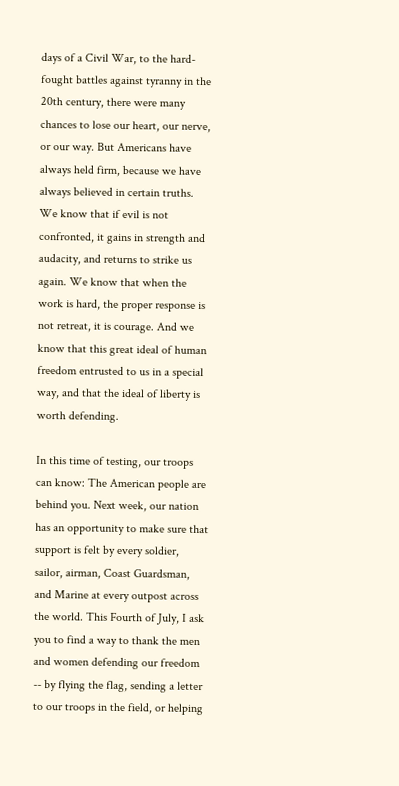days of a Civil War, to the hard-fought battles against tyranny in the 20th century, there were many chances to lose our heart, our nerve, or our way. But Americans have always held firm, because we have always believed in certain truths. We know that if evil is not confronted, it gains in strength and audacity, and returns to strike us again. We know that when the work is hard, the proper response is not retreat, it is courage. And we know that this great ideal of human freedom entrusted to us in a special way, and that the ideal of liberty is worth defending.

In this time of testing, our troops can know: The American people are behind you. Next week, our nation has an opportunity to make sure that support is felt by every soldier, sailor, airman, Coast Guardsman, and Marine at every outpost across the world. This Fourth of July, I ask you to find a way to thank the men and women defending our freedom -- by flying the flag, sending a letter to our troops in the field, or helping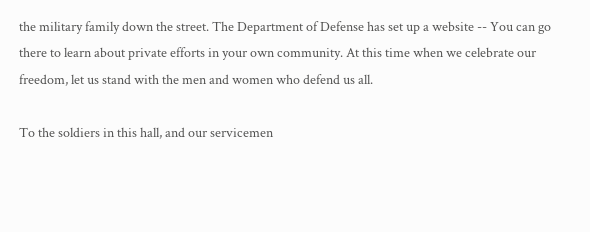the military family down the street. The Department of Defense has set up a website -- You can go there to learn about private efforts in your own community. At this time when we celebrate our freedom, let us stand with the men and women who defend us all.

To the soldiers in this hall, and our servicemen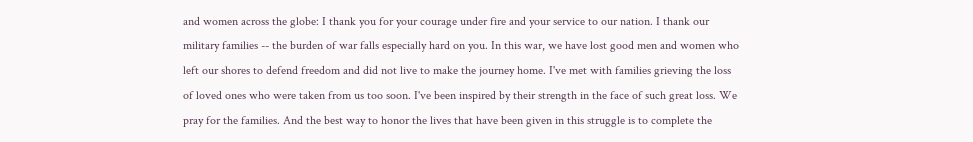and women across the globe: I thank you for your courage under fire and your service to our nation. I thank our military families -- the burden of war falls especially hard on you. In this war, we have lost good men and women who left our shores to defend freedom and did not live to make the journey home. I've met with families grieving the loss of loved ones who were taken from us too soon. I've been inspired by their strength in the face of such great loss. We pray for the families. And the best way to honor the lives that have been given in this struggle is to complete the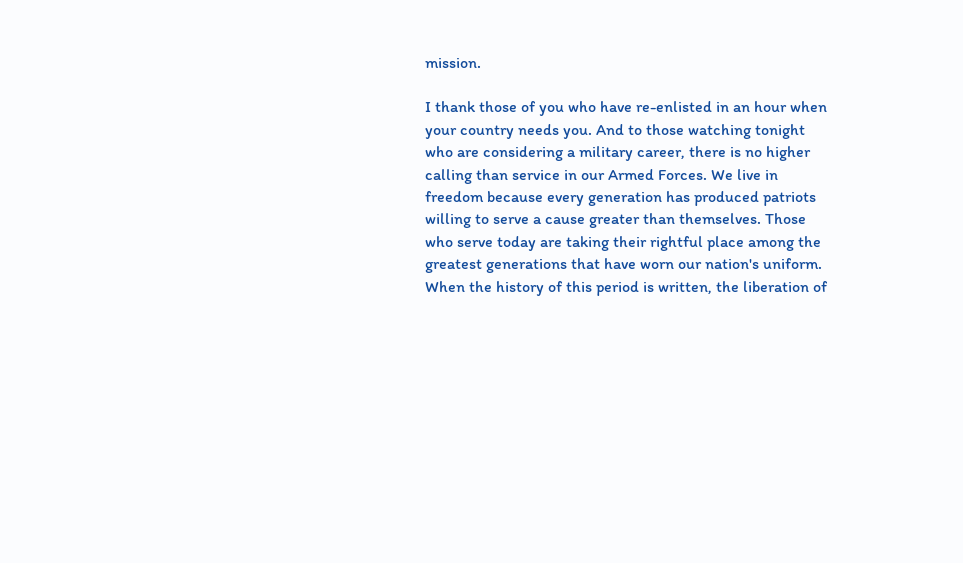mission.

I thank those of you who have re-enlisted in an hour when your country needs you. And to those watching tonight who are considering a military career, there is no higher calling than service in our Armed Forces. We live in freedom because every generation has produced patriots willing to serve a cause greater than themselves. Those who serve today are taking their rightful place among the greatest generations that have worn our nation's uniform. When the history of this period is written, the liberation of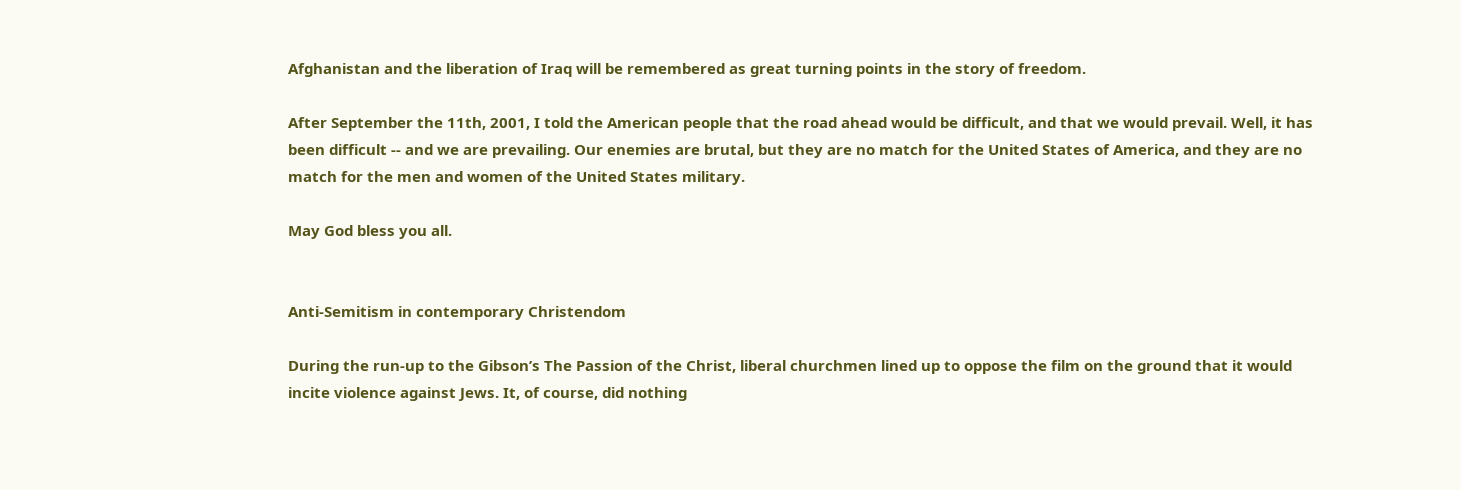Afghanistan and the liberation of Iraq will be remembered as great turning points in the story of freedom.

After September the 11th, 2001, I told the American people that the road ahead would be difficult, and that we would prevail. Well, it has been difficult -- and we are prevailing. Our enemies are brutal, but they are no match for the United States of America, and they are no match for the men and women of the United States military.

May God bless you all.


Anti-Semitism in contemporary Christendom

During the run-up to the Gibson’s The Passion of the Christ, liberal churchmen lined up to oppose the film on the ground that it would incite violence against Jews. It, of course, did nothing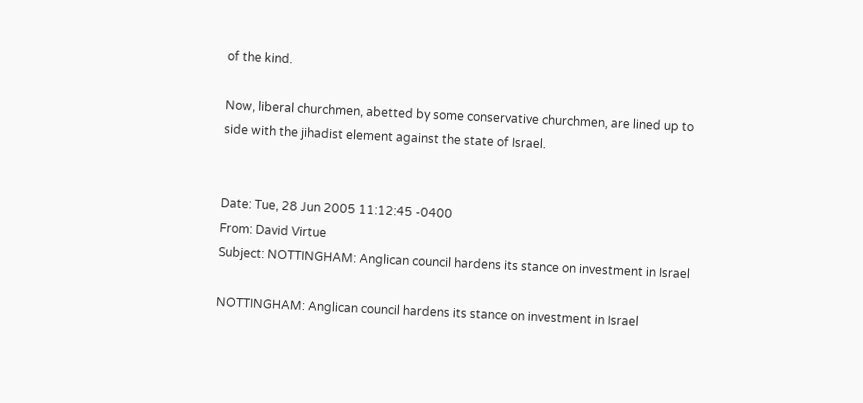of the kind.

Now, liberal churchmen, abetted by some conservative churchmen, are lined up to side with the jihadist element against the state of Israel.


Date: Tue, 28 Jun 2005 11:12:45 -0400
From: David Virtue
Subject: NOTTINGHAM: Anglican council hardens its stance on investment in Israel

NOTTINGHAM: Anglican council hardens its stance on investment in Israel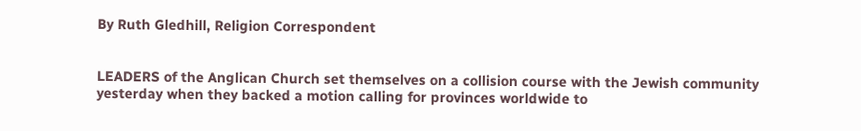By Ruth Gledhill, Religion Correspondent


LEADERS of the Anglican Church set themselves on a collision course with the Jewish community yesterday when they backed a motion calling for provinces worldwide to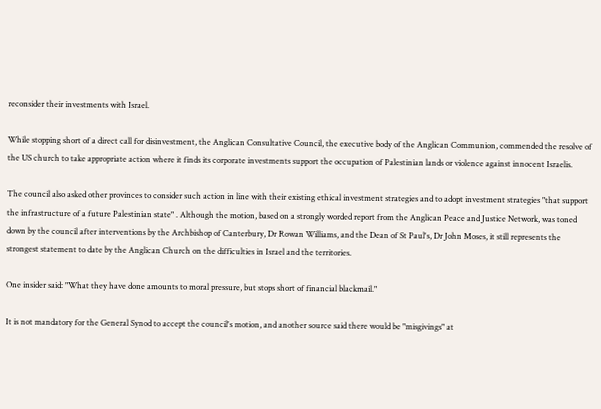reconsider their investments with Israel.

While stopping short of a direct call for disinvestment, the Anglican Consultative Council, the executive body of the Anglican Communion, commended the resolve of the US church to take appropriate action where it finds its corporate investments support the occupation of Palestinian lands or violence against innocent Israelis.

The council also asked other provinces to consider such action in line with their existing ethical investment strategies and to adopt investment strategies "that support the infrastructure of a future Palestinian state" . Although the motion, based on a strongly worded report from the Anglican Peace and Justice Network, was toned down by the council after interventions by the Archbishop of Canterbury, Dr Rowan Williams, and the Dean of St Paul's, Dr John Moses, it still represents the strongest statement to date by the Anglican Church on the difficulties in Israel and the territories.

One insider said: "What they have done amounts to moral pressure, but stops short of financial blackmail."

It is not mandatory for the General Synod to accept the council's motion, and another source said there would be "misgivings" at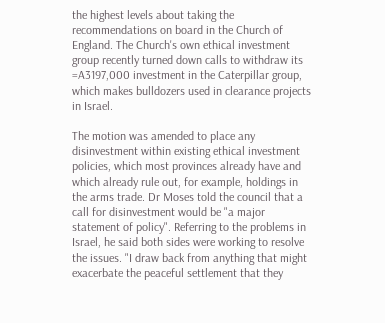the highest levels about taking the recommendations on board in the Church of England. The Church's own ethical investment group recently turned down calls to withdraw its =A3197,000 investment in the Caterpillar group, which makes bulldozers used in clearance projects in Israel.

The motion was amended to place any disinvestment within existing ethical investment policies, which most provinces already have and which already rule out, for example, holdings in the arms trade. Dr Moses told the council that a call for disinvestment would be "a major statement of policy". Referring to the problems in Israel, he said both sides were working to resolve the issues. "I draw back from anything that might exacerbate the peaceful settlement that they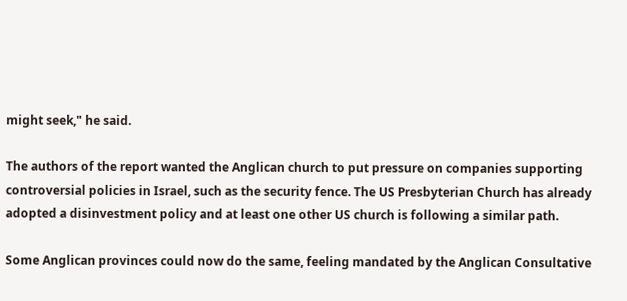might seek," he said.

The authors of the report wanted the Anglican church to put pressure on companies supporting controversial policies in Israel, such as the security fence. The US Presbyterian Church has already adopted a disinvestment policy and at least one other US church is following a similar path.

Some Anglican provinces could now do the same, feeling mandated by the Anglican Consultative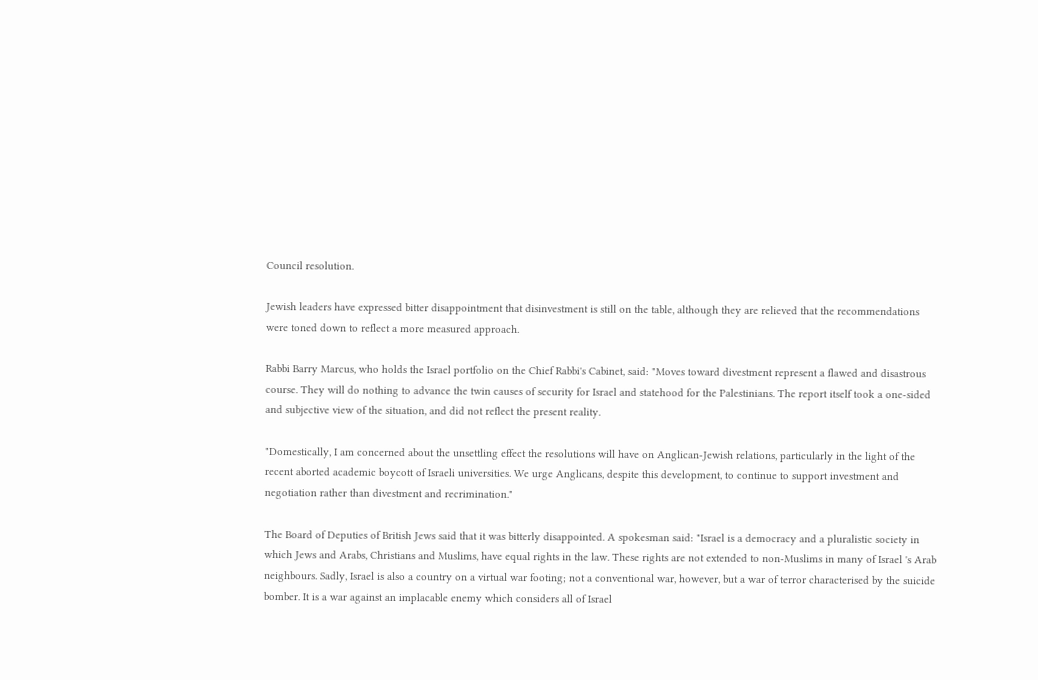Council resolution.

Jewish leaders have expressed bitter disappointment that disinvestment is still on the table, although they are relieved that the recommendations were toned down to reflect a more measured approach.

Rabbi Barry Marcus, who holds the Israel portfolio on the Chief Rabbi's Cabinet, said: "Moves toward divestment represent a flawed and disastrous course. They will do nothing to advance the twin causes of security for Israel and statehood for the Palestinians. The report itself took a one-sided and subjective view of the situation, and did not reflect the present reality.

"Domestically, I am concerned about the unsettling effect the resolutions will have on Anglican-Jewish relations, particularly in the light of the recent aborted academic boycott of Israeli universities. We urge Anglicans, despite this development, to continue to support investment and negotiation rather than divestment and recrimination."

The Board of Deputies of British Jews said that it was bitterly disappointed. A spokesman said: "Israel is a democracy and a pluralistic society in which Jews and Arabs, Christians and Muslims, have equal rights in the law. These rights are not extended to non-Muslims in many of Israel 's Arab neighbours. Sadly, Israel is also a country on a virtual war footing; not a conventional war, however, but a war of terror characterised by the suicide bomber. It is a war against an implacable enemy which considers all of Israel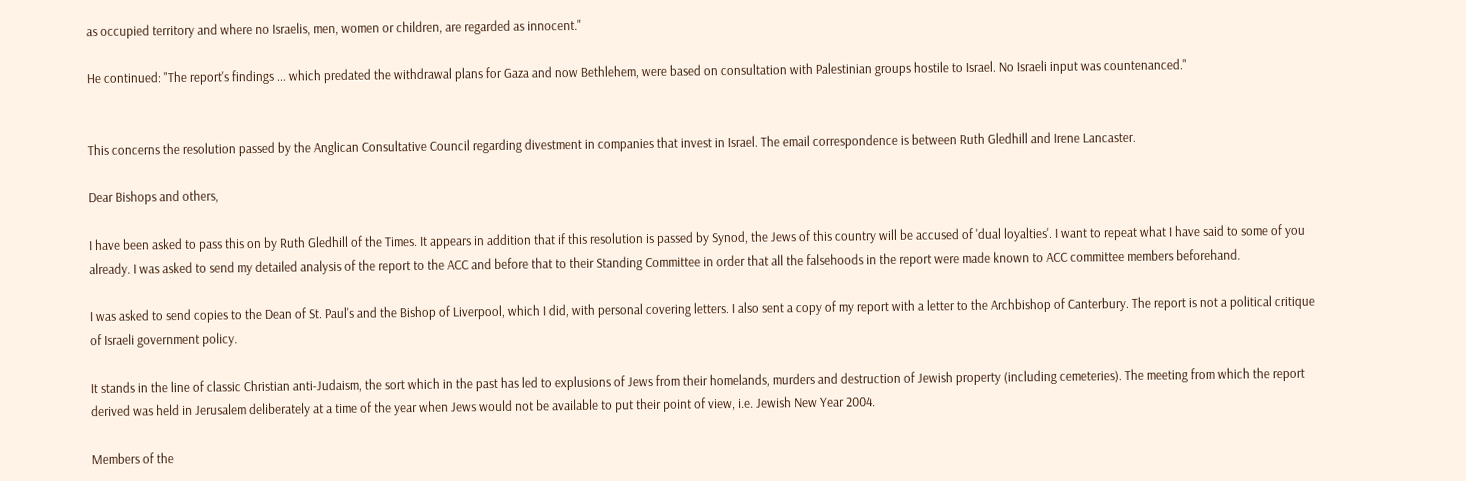as occupied territory and where no Israelis, men, women or children, are regarded as innocent."

He continued: "The report's findings ... which predated the withdrawal plans for Gaza and now Bethlehem, were based on consultation with Palestinian groups hostile to Israel. No Israeli input was countenanced."


This concerns the resolution passed by the Anglican Consultative Council regarding divestment in companies that invest in Israel. The email correspondence is between Ruth Gledhill and Irene Lancaster.

Dear Bishops and others,

I have been asked to pass this on by Ruth Gledhill of the Times. It appears in addition that if this resolution is passed by Synod, the Jews of this country will be accused of 'dual loyalties'. I want to repeat what I have said to some of you already. I was asked to send my detailed analysis of the report to the ACC and before that to their Standing Committee in order that all the falsehoods in the report were made known to ACC committee members beforehand.

I was asked to send copies to the Dean of St. Paul's and the Bishop of Liverpool, which I did, with personal covering letters. I also sent a copy of my report with a letter to the Archbishop of Canterbury. The report is not a political critique of Israeli government policy.

It stands in the line of classic Christian anti-Judaism, the sort which in the past has led to explusions of Jews from their homelands, murders and destruction of Jewish property (including cemeteries). The meeting from which the report derived was held in Jerusalem deliberately at a time of the year when Jews would not be available to put their point of view, i.e. Jewish New Year 2004.

Members of the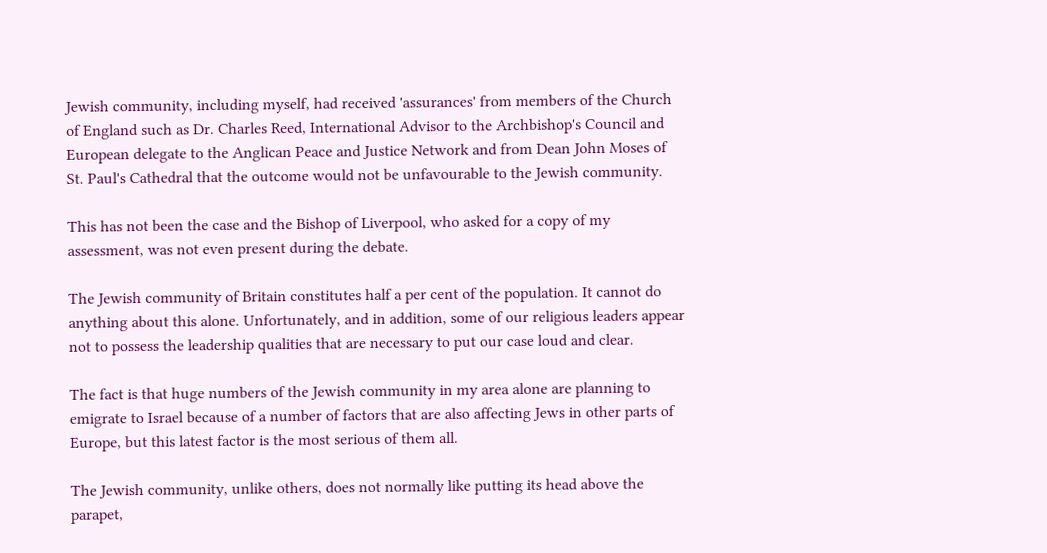Jewish community, including myself, had received 'assurances' from members of the Church of England such as Dr. Charles Reed, International Advisor to the Archbishop's Council and European delegate to the Anglican Peace and Justice Network and from Dean John Moses of St. Paul's Cathedral that the outcome would not be unfavourable to the Jewish community.

This has not been the case and the Bishop of Liverpool, who asked for a copy of my assessment, was not even present during the debate.

The Jewish community of Britain constitutes half a per cent of the population. It cannot do anything about this alone. Unfortunately, and in addition, some of our religious leaders appear not to possess the leadership qualities that are necessary to put our case loud and clear.

The fact is that huge numbers of the Jewish community in my area alone are planning to emigrate to Israel because of a number of factors that are also affecting Jews in other parts of Europe, but this latest factor is the most serious of them all.

The Jewish community, unlike others, does not normally like putting its head above the parapet,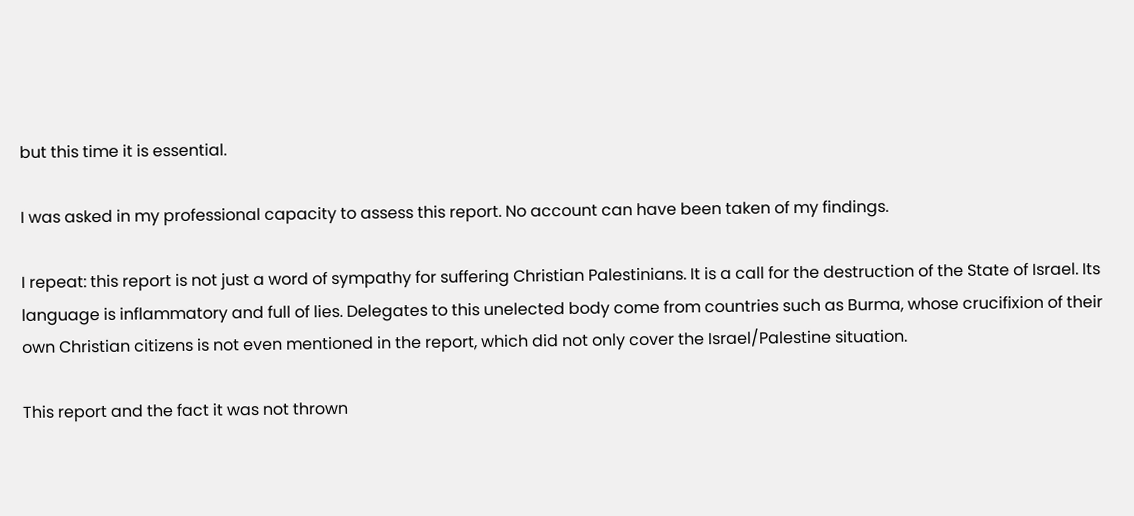but this time it is essential.

I was asked in my professional capacity to assess this report. No account can have been taken of my findings.

I repeat: this report is not just a word of sympathy for suffering Christian Palestinians. It is a call for the destruction of the State of Israel. Its language is inflammatory and full of lies. Delegates to this unelected body come from countries such as Burma, whose crucifixion of their own Christian citizens is not even mentioned in the report, which did not only cover the Israel/Palestine situation.

This report and the fact it was not thrown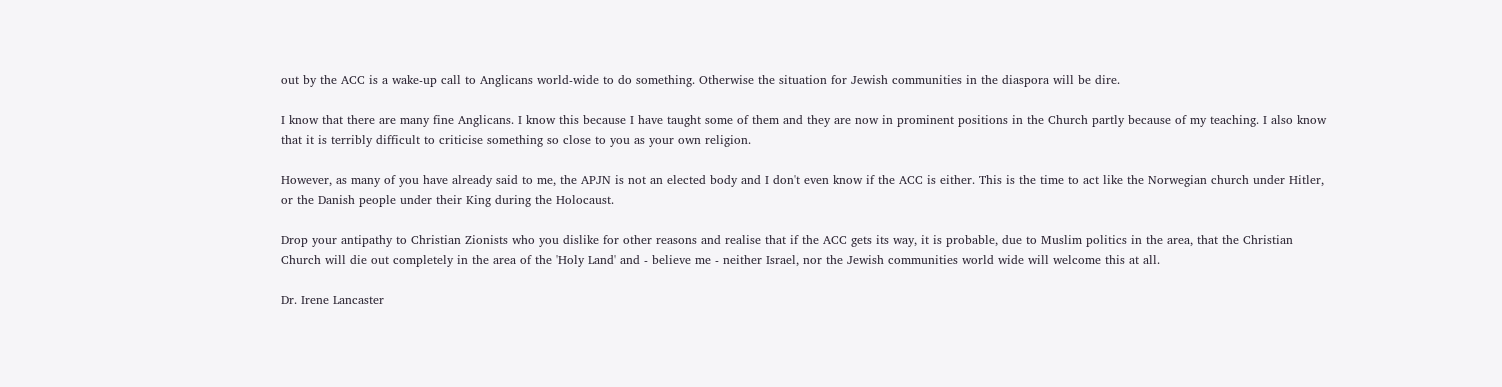out by the ACC is a wake-up call to Anglicans world-wide to do something. Otherwise the situation for Jewish communities in the diaspora will be dire.

I know that there are many fine Anglicans. I know this because I have taught some of them and they are now in prominent positions in the Church partly because of my teaching. I also know that it is terribly difficult to criticise something so close to you as your own religion.

However, as many of you have already said to me, the APJN is not an elected body and I don't even know if the ACC is either. This is the time to act like the Norwegian church under Hitler, or the Danish people under their King during the Holocaust.

Drop your antipathy to Christian Zionists who you dislike for other reasons and realise that if the ACC gets its way, it is probable, due to Muslim politics in the area, that the Christian Church will die out completely in the area of the 'Holy Land' and - believe me - neither Israel, nor the Jewish communities world wide will welcome this at all.

Dr. Irene Lancaster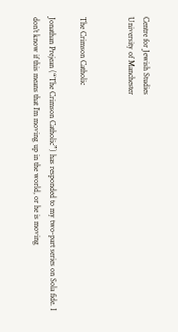Centre for Jewish Studies
University of Manchester


The Crimson Catholic

Jonathan Prejean (“The Crimson Catholic”) has responded to my two-part series on Sola fide. I don’t know if this means that I’m moving up in the world, or he is moving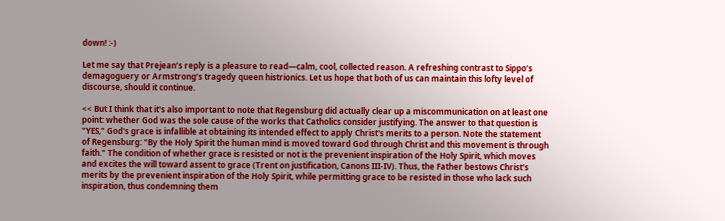down! :-)

Let me say that Prejean’s reply is a pleasure to read—calm, cool, collected reason. A refreshing contrast to Sippo’s demagoguery or Armstrong’s tragedy queen histrionics. Let us hope that both of us can maintain this lofty level of discourse, should it continue.

<< But I think that it's also important to note that Regensburg did actually clear up a miscommunication on at least one point: whether God was the sole cause of the works that Catholics consider justifying. The answer to that question is "YES," God's grace is infallible at obtaining its intended effect to apply Christ's merits to a person. Note the statement of Regensburg: "By the Holy Spirit the human mind is moved toward God through Christ and this movement is through faith." The condition of whether grace is resisted or not is the prevenient inspiration of the Holy Spirit, which moves and excites the will toward assent to grace (Trent on justification, Canons III-IV). Thus, the Father bestows Christ's merits by the prevenient inspiration of the Holy Spirit, while permitting grace to be resisted in those who lack such inspiration, thus condemning them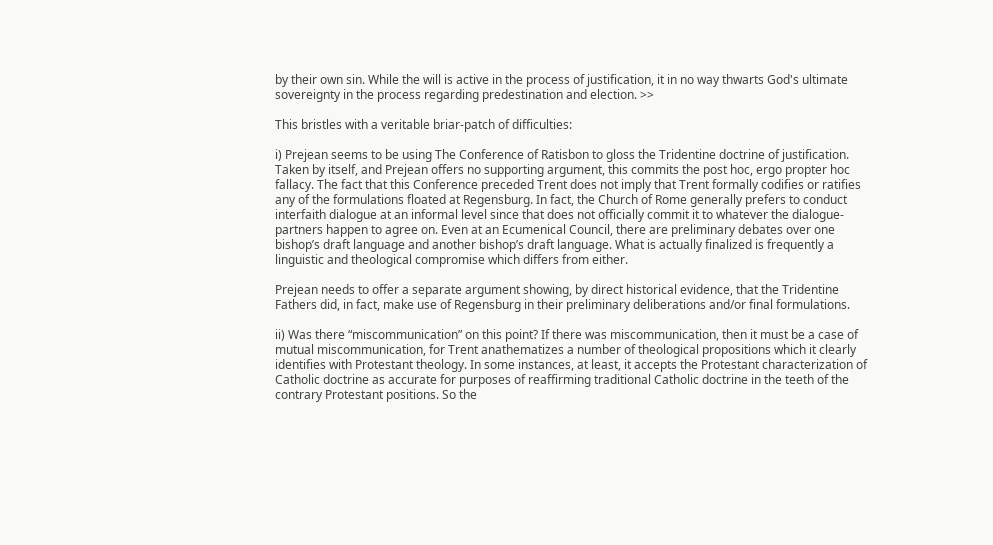by their own sin. While the will is active in the process of justification, it in no way thwarts God's ultimate sovereignty in the process regarding predestination and election. >>

This bristles with a veritable briar-patch of difficulties:

i) Prejean seems to be using The Conference of Ratisbon to gloss the Tridentine doctrine of justification. Taken by itself, and Prejean offers no supporting argument, this commits the post hoc, ergo propter hoc fallacy. The fact that this Conference preceded Trent does not imply that Trent formally codifies or ratifies any of the formulations floated at Regensburg. In fact, the Church of Rome generally prefers to conduct interfaith dialogue at an informal level since that does not officially commit it to whatever the dialogue-partners happen to agree on. Even at an Ecumenical Council, there are preliminary debates over one bishop’s draft language and another bishop’s draft language. What is actually finalized is frequently a linguistic and theological compromise which differs from either.

Prejean needs to offer a separate argument showing, by direct historical evidence, that the Tridentine Fathers did, in fact, make use of Regensburg in their preliminary deliberations and/or final formulations.

ii) Was there “miscommunication” on this point? If there was miscommunication, then it must be a case of mutual miscommunication, for Trent anathematizes a number of theological propositions which it clearly identifies with Protestant theology. In some instances, at least, it accepts the Protestant characterization of Catholic doctrine as accurate for purposes of reaffirming traditional Catholic doctrine in the teeth of the contrary Protestant positions. So the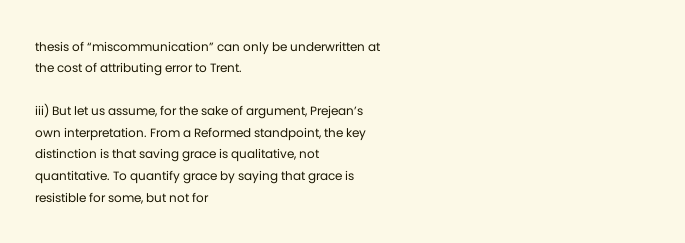thesis of “miscommunication” can only be underwritten at the cost of attributing error to Trent.

iii) But let us assume, for the sake of argument, Prejean’s own interpretation. From a Reformed standpoint, the key distinction is that saving grace is qualitative, not quantitative. To quantify grace by saying that grace is resistible for some, but not for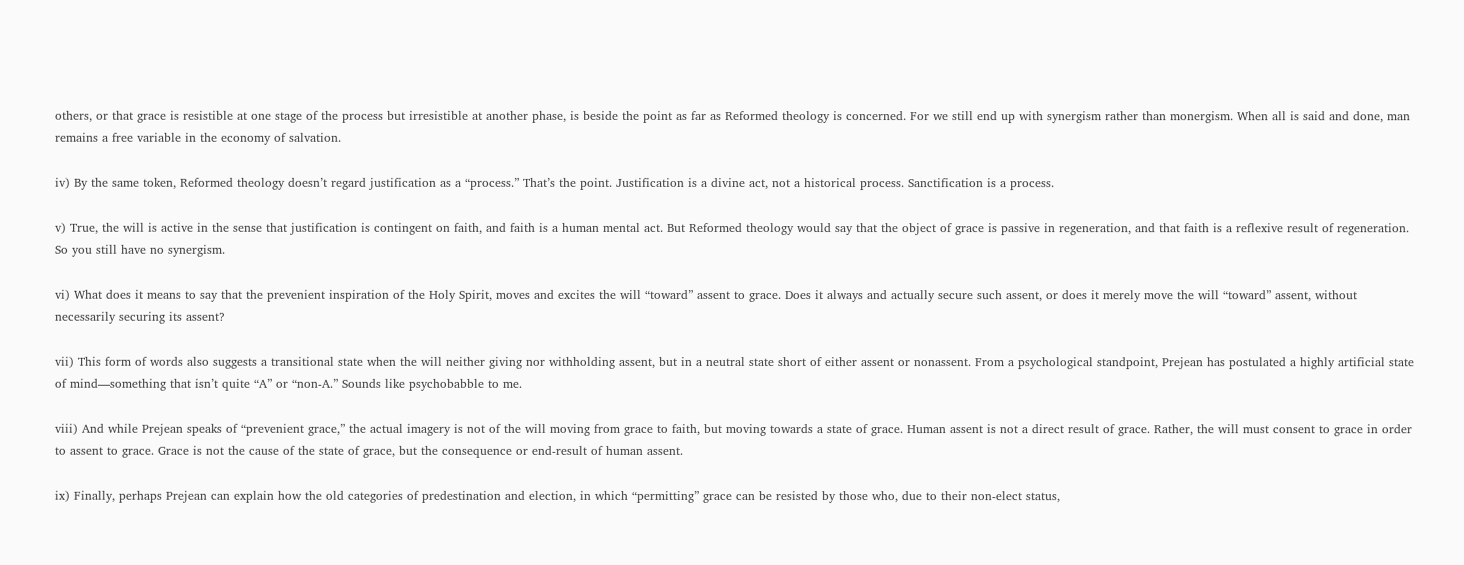others, or that grace is resistible at one stage of the process but irresistible at another phase, is beside the point as far as Reformed theology is concerned. For we still end up with synergism rather than monergism. When all is said and done, man remains a free variable in the economy of salvation.

iv) By the same token, Reformed theology doesn’t regard justification as a “process.” That’s the point. Justification is a divine act, not a historical process. Sanctification is a process.

v) True, the will is active in the sense that justification is contingent on faith, and faith is a human mental act. But Reformed theology would say that the object of grace is passive in regeneration, and that faith is a reflexive result of regeneration. So you still have no synergism.

vi) What does it means to say that the prevenient inspiration of the Holy Spirit, moves and excites the will “toward” assent to grace. Does it always and actually secure such assent, or does it merely move the will “toward” assent, without necessarily securing its assent?

vii) This form of words also suggests a transitional state when the will neither giving nor withholding assent, but in a neutral state short of either assent or nonassent. From a psychological standpoint, Prejean has postulated a highly artificial state of mind—something that isn’t quite “A” or “non-A.” Sounds like psychobabble to me.

viii) And while Prejean speaks of “prevenient grace,” the actual imagery is not of the will moving from grace to faith, but moving towards a state of grace. Human assent is not a direct result of grace. Rather, the will must consent to grace in order to assent to grace. Grace is not the cause of the state of grace, but the consequence or end-result of human assent.

ix) Finally, perhaps Prejean can explain how the old categories of predestination and election, in which “permitting” grace can be resisted by those who, due to their non-elect status,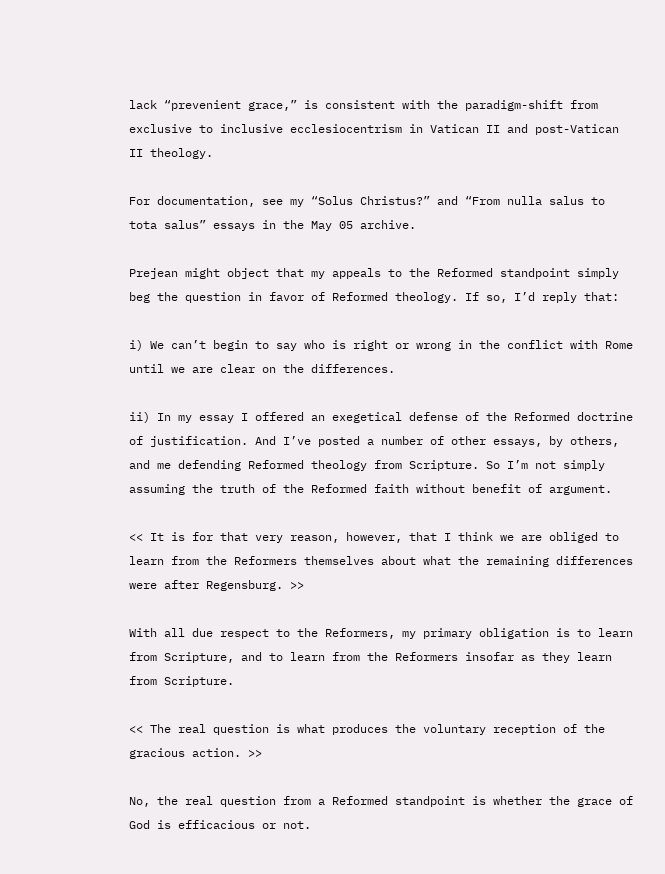lack “prevenient grace,” is consistent with the paradigm-shift from exclusive to inclusive ecclesiocentrism in Vatican II and post-Vatican II theology.

For documentation, see my “Solus Christus?” and “From nulla salus to tota salus” essays in the May 05 archive.

Prejean might object that my appeals to the Reformed standpoint simply beg the question in favor of Reformed theology. If so, I’d reply that:

i) We can’t begin to say who is right or wrong in the conflict with Rome until we are clear on the differences.

ii) In my essay I offered an exegetical defense of the Reformed doctrine of justification. And I’ve posted a number of other essays, by others, and me defending Reformed theology from Scripture. So I’m not simply assuming the truth of the Reformed faith without benefit of argument.

<< It is for that very reason, however, that I think we are obliged to learn from the Reformers themselves about what the remaining differences were after Regensburg. >>

With all due respect to the Reformers, my primary obligation is to learn from Scripture, and to learn from the Reformers insofar as they learn from Scripture.

<< The real question is what produces the voluntary reception of the gracious action. >>

No, the real question from a Reformed standpoint is whether the grace of God is efficacious or not.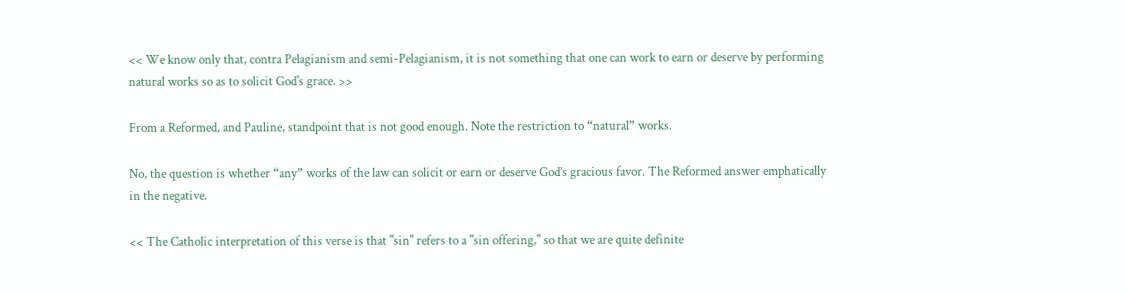<< We know only that, contra Pelagianism and semi-Pelagianism, it is not something that one can work to earn or deserve by performing natural works so as to solicit God's grace. >>

From a Reformed, and Pauline, standpoint that is not good enough. Note the restriction to “natural” works.

No, the question is whether “any” works of the law can solicit or earn or deserve God’s gracious favor. The Reformed answer emphatically in the negative.

<< The Catholic interpretation of this verse is that "sin" refers to a "sin offering," so that we are quite definite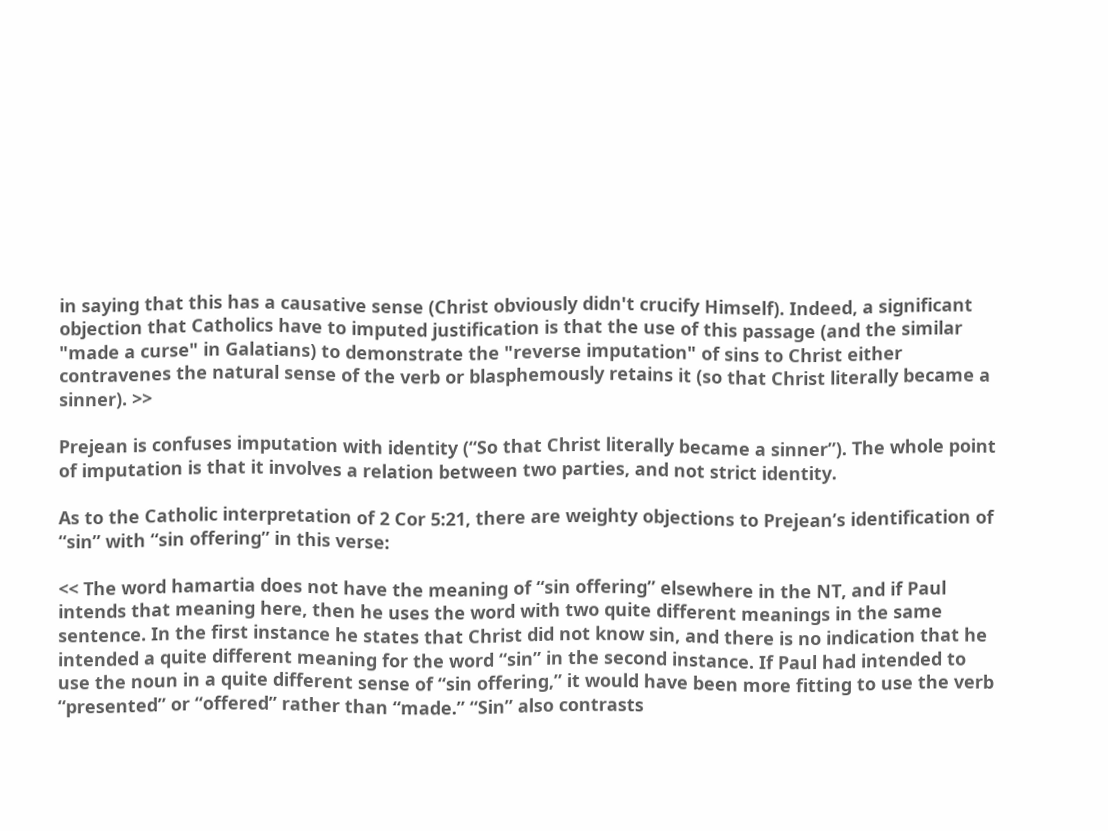in saying that this has a causative sense (Christ obviously didn't crucify Himself). Indeed, a significant objection that Catholics have to imputed justification is that the use of this passage (and the similar "made a curse" in Galatians) to demonstrate the "reverse imputation" of sins to Christ either contravenes the natural sense of the verb or blasphemously retains it (so that Christ literally became a sinner). >>

Prejean is confuses imputation with identity (“So that Christ literally became a sinner”). The whole point of imputation is that it involves a relation between two parties, and not strict identity.

As to the Catholic interpretation of 2 Cor 5:21, there are weighty objections to Prejean’s identification of “sin” with “sin offering” in this verse:

<< The word hamartia does not have the meaning of “sin offering” elsewhere in the NT, and if Paul intends that meaning here, then he uses the word with two quite different meanings in the same sentence. In the first instance he states that Christ did not know sin, and there is no indication that he intended a quite different meaning for the word “sin” in the second instance. If Paul had intended to use the noun in a quite different sense of “sin offering,” it would have been more fitting to use the verb “presented” or “offered” rather than “made.” “Sin” also contrasts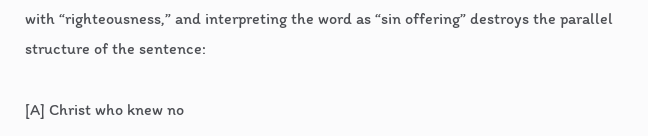with “righteousness,” and interpreting the word as “sin offering” destroys the parallel structure of the sentence:

[A] Christ who knew no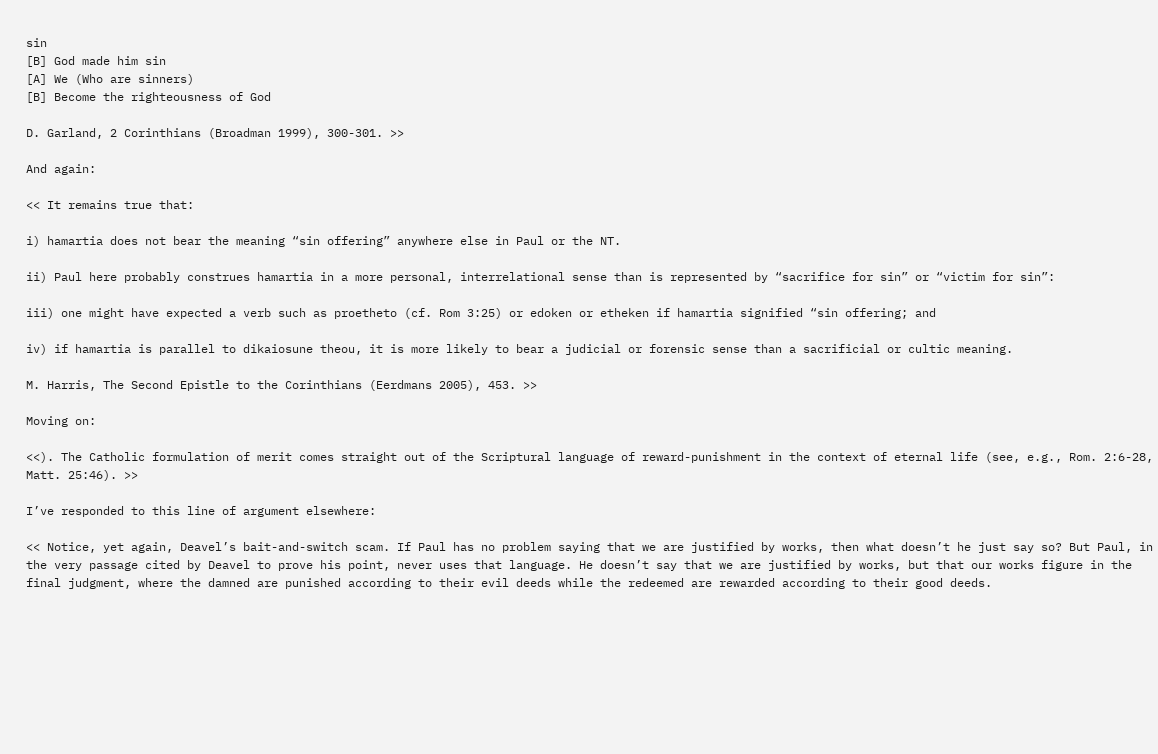sin
[B] God made him sin
[A] We (Who are sinners)
[B] Become the righteousness of God

D. Garland, 2 Corinthians (Broadman 1999), 300-301. >>

And again:

<< It remains true that:

i) hamartia does not bear the meaning “sin offering” anywhere else in Paul or the NT.

ii) Paul here probably construes hamartia in a more personal, interrelational sense than is represented by “sacrifice for sin” or “victim for sin”:

iii) one might have expected a verb such as proetheto (cf. Rom 3:25) or edoken or etheken if hamartia signified “sin offering; and

iv) if hamartia is parallel to dikaiosune theou, it is more likely to bear a judicial or forensic sense than a sacrificial or cultic meaning.

M. Harris, The Second Epistle to the Corinthians (Eerdmans 2005), 453. >>

Moving on:

<<). The Catholic formulation of merit comes straight out of the Scriptural language of reward-punishment in the context of eternal life (see, e.g., Rom. 2:6-28, Matt. 25:46). >>

I’ve responded to this line of argument elsewhere:

<< Notice, yet again, Deavel’s bait-and-switch scam. If Paul has no problem saying that we are justified by works, then what doesn’t he just say so? But Paul, in the very passage cited by Deavel to prove his point, never uses that language. He doesn’t say that we are justified by works, but that our works figure in the final judgment, where the damned are punished according to their evil deeds while the redeemed are rewarded according to their good deeds.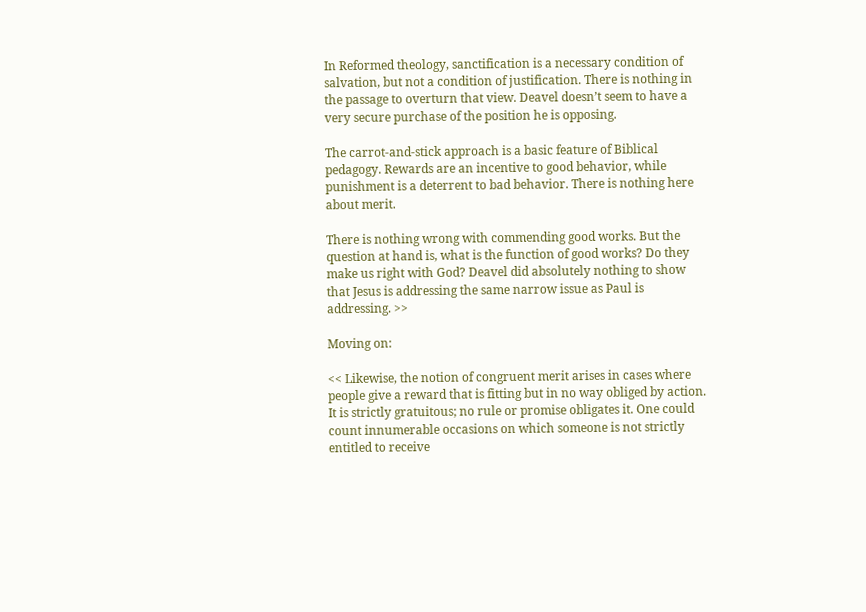In Reformed theology, sanctification is a necessary condition of salvation, but not a condition of justification. There is nothing in the passage to overturn that view. Deavel doesn’t seem to have a very secure purchase of the position he is opposing.

The carrot-and-stick approach is a basic feature of Biblical pedagogy. Rewards are an incentive to good behavior, while punishment is a deterrent to bad behavior. There is nothing here about merit.

There is nothing wrong with commending good works. But the question at hand is, what is the function of good works? Do they make us right with God? Deavel did absolutely nothing to show that Jesus is addressing the same narrow issue as Paul is addressing. >>

Moving on:

<< Likewise, the notion of congruent merit arises in cases where people give a reward that is fitting but in no way obliged by action. It is strictly gratuitous; no rule or promise obligates it. One could count innumerable occasions on which someone is not strictly entitled to receive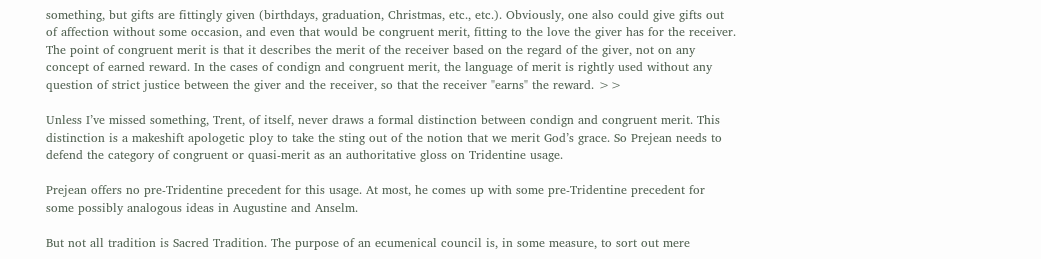something, but gifts are fittingly given (birthdays, graduation, Christmas, etc., etc.). Obviously, one also could give gifts out of affection without some occasion, and even that would be congruent merit, fitting to the love the giver has for the receiver. The point of congruent merit is that it describes the merit of the receiver based on the regard of the giver, not on any concept of earned reward. In the cases of condign and congruent merit, the language of merit is rightly used without any question of strict justice between the giver and the receiver, so that the receiver "earns" the reward. >>

Unless I’ve missed something, Trent, of itself, never draws a formal distinction between condign and congruent merit. This distinction is a makeshift apologetic ploy to take the sting out of the notion that we merit God’s grace. So Prejean needs to defend the category of congruent or quasi-merit as an authoritative gloss on Tridentine usage.

Prejean offers no pre-Tridentine precedent for this usage. At most, he comes up with some pre-Tridentine precedent for some possibly analogous ideas in Augustine and Anselm.

But not all tradition is Sacred Tradition. The purpose of an ecumenical council is, in some measure, to sort out mere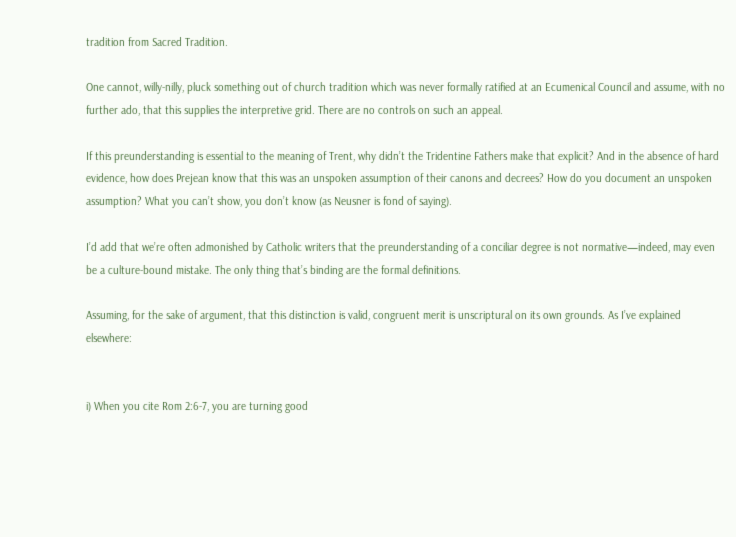tradition from Sacred Tradition.

One cannot, willy-nilly, pluck something out of church tradition which was never formally ratified at an Ecumenical Council and assume, with no further ado, that this supplies the interpretive grid. There are no controls on such an appeal.

If this preunderstanding is essential to the meaning of Trent, why didn’t the Tridentine Fathers make that explicit? And in the absence of hard evidence, how does Prejean know that this was an unspoken assumption of their canons and decrees? How do you document an unspoken assumption? What you can’t show, you don’t know (as Neusner is fond of saying).

I’d add that we’re often admonished by Catholic writers that the preunderstanding of a conciliar degree is not normative—indeed, may even be a culture-bound mistake. The only thing that’s binding are the formal definitions.

Assuming, for the sake of argument, that this distinction is valid, congruent merit is unscriptural on its own grounds. As I’ve explained elsewhere:


i) When you cite Rom 2:6-7, you are turning good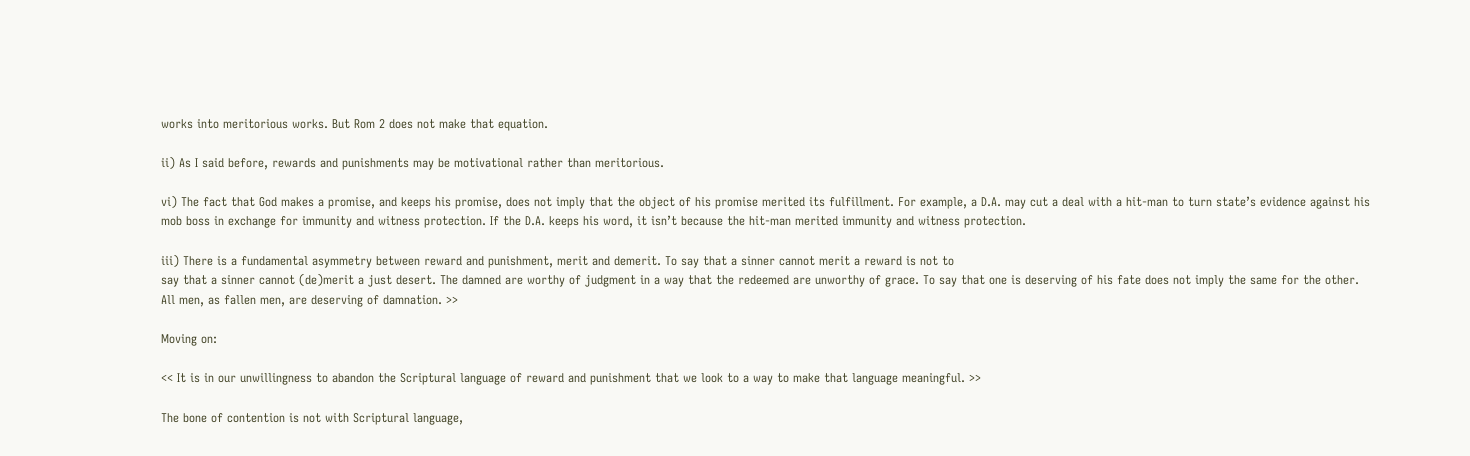works into meritorious works. But Rom 2 does not make that equation.

ii) As I said before, rewards and punishments may be motivational rather than meritorious.

vi) The fact that God makes a promise, and keeps his promise, does not imply that the object of his promise merited its fulfillment. For example, a D.A. may cut a deal with a hit-man to turn state’s evidence against his mob boss in exchange for immunity and witness protection. If the D.A. keeps his word, it isn’t because the hit-man merited immunity and witness protection.

iii) There is a fundamental asymmetry between reward and punishment, merit and demerit. To say that a sinner cannot merit a reward is not to
say that a sinner cannot (de)merit a just desert. The damned are worthy of judgment in a way that the redeemed are unworthy of grace. To say that one is deserving of his fate does not imply the same for the other. All men, as fallen men, are deserving of damnation. >>

Moving on:

<< It is in our unwillingness to abandon the Scriptural language of reward and punishment that we look to a way to make that language meaningful. >>

The bone of contention is not with Scriptural language,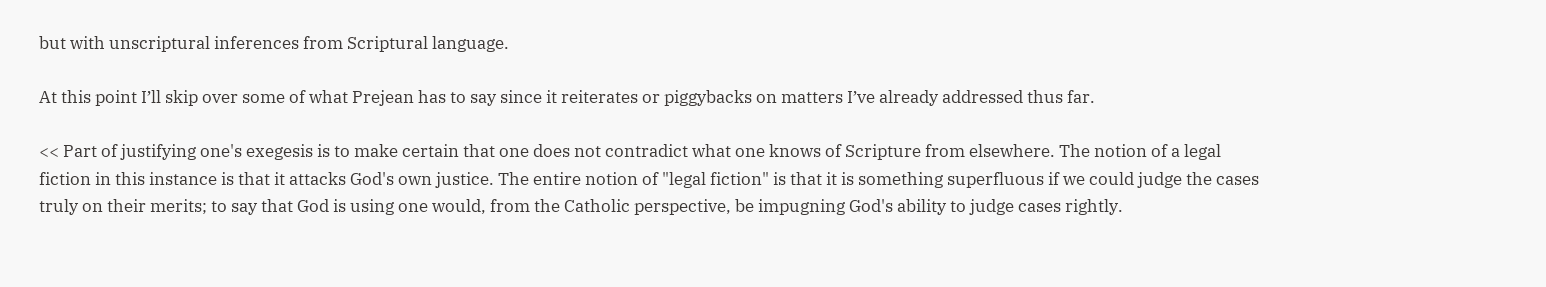but with unscriptural inferences from Scriptural language.

At this point I’ll skip over some of what Prejean has to say since it reiterates or piggybacks on matters I’ve already addressed thus far.

<< Part of justifying one's exegesis is to make certain that one does not contradict what one knows of Scripture from elsewhere. The notion of a legal fiction in this instance is that it attacks God's own justice. The entire notion of "legal fiction" is that it is something superfluous if we could judge the cases truly on their merits; to say that God is using one would, from the Catholic perspective, be impugning God's ability to judge cases rightly.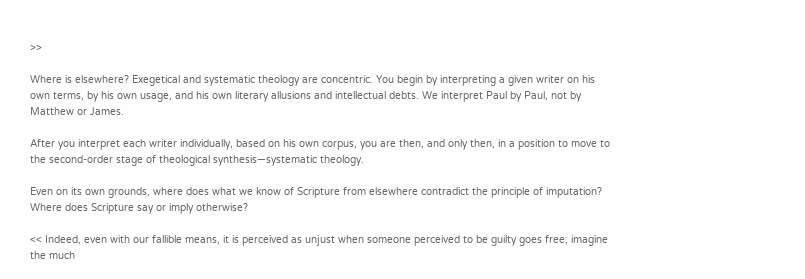>>

Where is elsewhere? Exegetical and systematic theology are concentric. You begin by interpreting a given writer on his own terms, by his own usage, and his own literary allusions and intellectual debts. We interpret Paul by Paul, not by Matthew or James.

After you interpret each writer individually, based on his own corpus, you are then, and only then, in a position to move to the second-order stage of theological synthesis—systematic theology.

Even on its own grounds, where does what we know of Scripture from elsewhere contradict the principle of imputation? Where does Scripture say or imply otherwise?

<< Indeed, even with our fallible means, it is perceived as unjust when someone perceived to be guilty goes free; imagine the much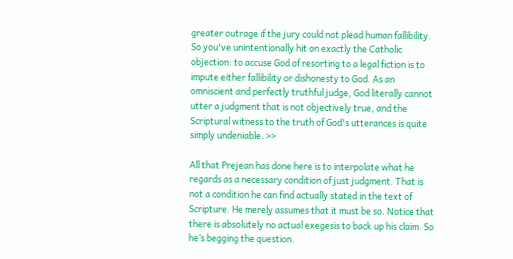greater outrage if the jury could not plead human fallibility. So you've unintentionally hit on exactly the Catholic objection: to accuse God of resorting to a legal fiction is to impute either fallibility or dishonesty to God. As an omniscient and perfectly truthful judge, God literally cannot utter a judgment that is not objectively true, and the Scriptural witness to the truth of God's utterances is quite simply undeniable. >>

All that Prejean has done here is to interpolate what he regards as a necessary condition of just judgment. That is not a condition he can find actually stated in the text of Scripture. He merely assumes that it must be so. Notice that there is absolutely no actual exegesis to back up his claim. So he’s begging the question.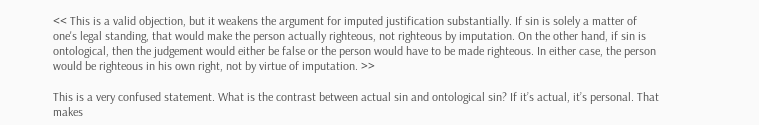<< This is a valid objection, but it weakens the argument for imputed justification substantially. If sin is solely a matter of one's legal standing, that would make the person actually righteous, not righteous by imputation. On the other hand, if sin is ontological, then the judgement would either be false or the person would have to be made righteous. In either case, the person would be righteous in his own right, not by virtue of imputation. >>

This is a very confused statement. What is the contrast between actual sin and ontological sin? If it’s actual, it’s personal. That makes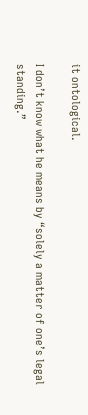it ontological.

I don’t know what he means by “solely a matter of one’s legal standing.”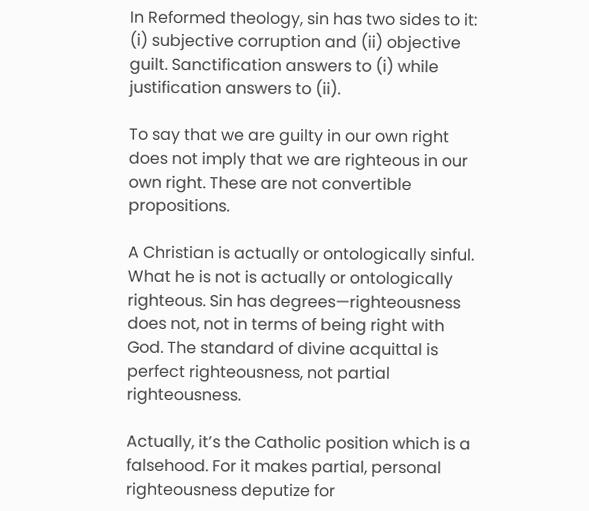In Reformed theology, sin has two sides to it: (i) subjective corruption and (ii) objective guilt. Sanctification answers to (i) while justification answers to (ii).

To say that we are guilty in our own right does not imply that we are righteous in our own right. These are not convertible propositions.

A Christian is actually or ontologically sinful. What he is not is actually or ontologically righteous. Sin has degrees—righteousness does not, not in terms of being right with God. The standard of divine acquittal is perfect righteousness, not partial righteousness.

Actually, it’s the Catholic position which is a falsehood. For it makes partial, personal righteousness deputize for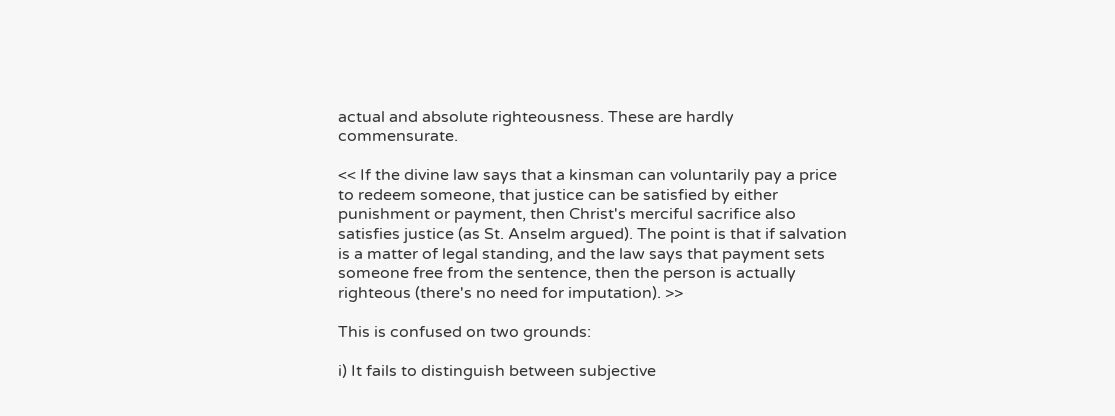actual and absolute righteousness. These are hardly commensurate.

<< If the divine law says that a kinsman can voluntarily pay a price to redeem someone, that justice can be satisfied by either punishment or payment, then Christ's merciful sacrifice also satisfies justice (as St. Anselm argued). The point is that if salvation is a matter of legal standing, and the law says that payment sets someone free from the sentence, then the person is actually righteous (there's no need for imputation). >>

This is confused on two grounds:

i) It fails to distinguish between subjective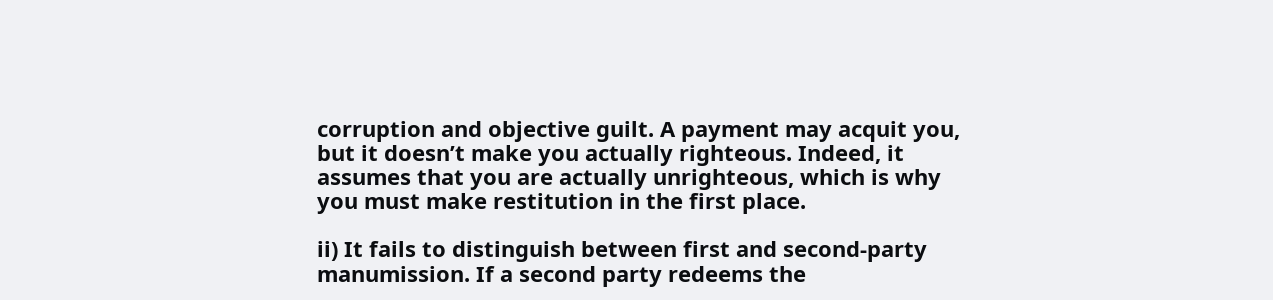corruption and objective guilt. A payment may acquit you, but it doesn’t make you actually righteous. Indeed, it assumes that you are actually unrighteous, which is why you must make restitution in the first place.

ii) It fails to distinguish between first and second-party manumission. If a second party redeems the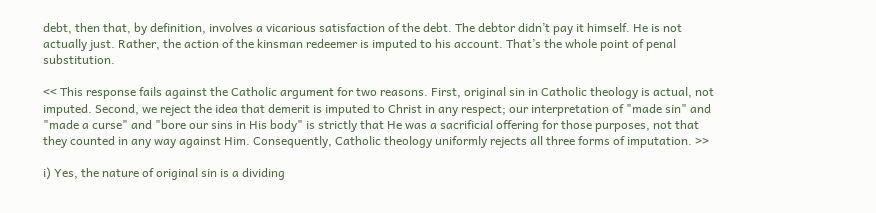debt, then that, by definition, involves a vicarious satisfaction of the debt. The debtor didn’t pay it himself. He is not actually just. Rather, the action of the kinsman redeemer is imputed to his account. That’s the whole point of penal substitution.

<< This response fails against the Catholic argument for two reasons. First, original sin in Catholic theology is actual, not imputed. Second, we reject the idea that demerit is imputed to Christ in any respect; our interpretation of "made sin" and "made a curse" and "bore our sins in His body" is strictly that He was a sacrificial offering for those purposes, not that they counted in any way against Him. Consequently, Catholic theology uniformly rejects all three forms of imputation. >>

i) Yes, the nature of original sin is a dividing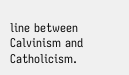line between Calvinism and Catholicism.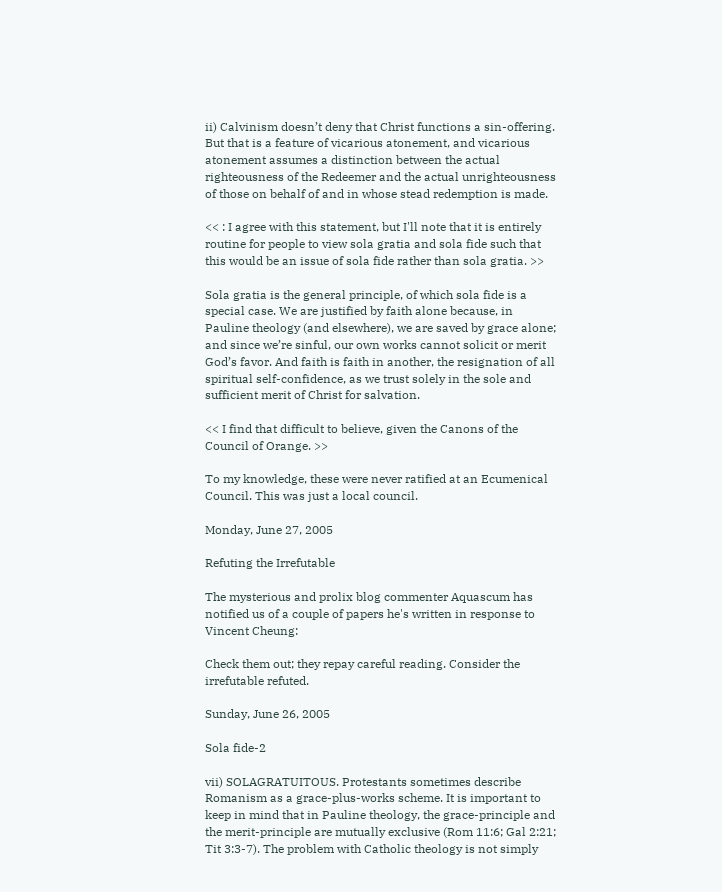ii) Calvinism doesn’t deny that Christ functions a sin-offering. But that is a feature of vicarious atonement, and vicarious atonement assumes a distinction between the actual righteousness of the Redeemer and the actual unrighteousness of those on behalf of and in whose stead redemption is made.

<< : I agree with this statement, but I'll note that it is entirely routine for people to view sola gratia and sola fide such that this would be an issue of sola fide rather than sola gratia. >>

Sola gratia is the general principle, of which sola fide is a special case. We are justified by faith alone because, in Pauline theology (and elsewhere), we are saved by grace alone; and since we’re sinful, our own works cannot solicit or merit God’s favor. And faith is faith in another, the resignation of all spiritual self-confidence, as we trust solely in the sole and sufficient merit of Christ for salvation.

<< I find that difficult to believe, given the Canons of the Council of Orange. >>

To my knowledge, these were never ratified at an Ecumenical Council. This was just a local council.

Monday, June 27, 2005

Refuting the Irrefutable

The mysterious and prolix blog commenter Aquascum has notified us of a couple of papers he's written in response to Vincent Cheung:

Check them out; they repay careful reading. Consider the irrefutable refuted.

Sunday, June 26, 2005

Sola fide-2

vii) SOLAGRATUITOUS. Protestants sometimes describe Romanism as a grace-plus-works scheme. It is important to keep in mind that in Pauline theology, the grace-principle and the merit-principle are mutually exclusive (Rom 11:6; Gal 2:21; Tit 3:3-7). The problem with Catholic theology is not simply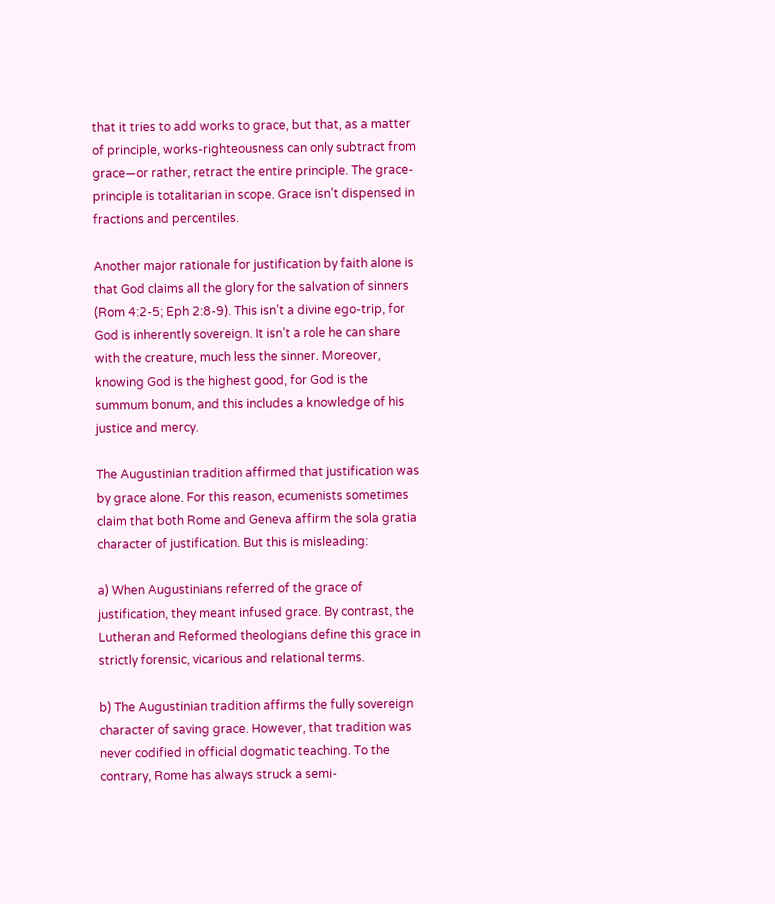that it tries to add works to grace, but that, as a matter of principle, works-righteousness can only subtract from grace—or rather, retract the entire principle. The grace-principle is totalitarian in scope. Grace isn’t dispensed in fractions and percentiles.

Another major rationale for justification by faith alone is that God claims all the glory for the salvation of sinners (Rom 4:2-5; Eph 2:8-9). This isn’t a divine ego-trip, for God is inherently sovereign. It isn’t a role he can share with the creature, much less the sinner. Moreover, knowing God is the highest good, for God is the summum bonum, and this includes a knowledge of his justice and mercy.

The Augustinian tradition affirmed that justification was by grace alone. For this reason, ecumenists sometimes claim that both Rome and Geneva affirm the sola gratia character of justification. But this is misleading:

a) When Augustinians referred of the grace of justification, they meant infused grace. By contrast, the Lutheran and Reformed theologians define this grace in strictly forensic, vicarious and relational terms.

b) The Augustinian tradition affirms the fully sovereign character of saving grace. However, that tradition was never codified in official dogmatic teaching. To the contrary, Rome has always struck a semi-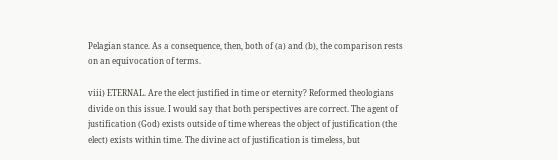Pelagian stance. As a consequence, then, both of (a) and (b), the comparison rests on an equivocation of terms.

viii) ETERNAL. Are the elect justified in time or eternity? Reformed theologians divide on this issue. I would say that both perspectives are correct. The agent of justification (God) exists outside of time whereas the object of justification (the elect) exists within time. The divine act of justification is timeless, but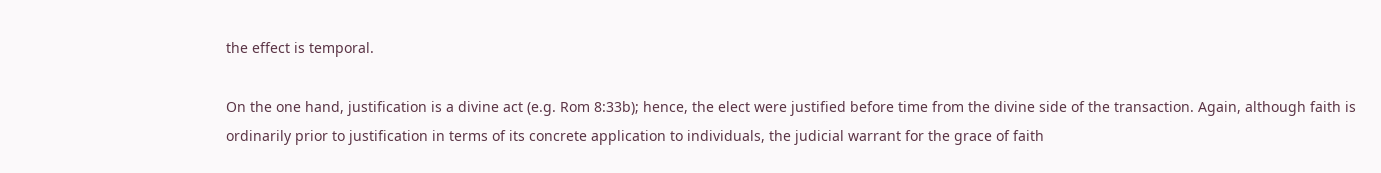the effect is temporal.

On the one hand, justification is a divine act (e.g. Rom 8:33b); hence, the elect were justified before time from the divine side of the transaction. Again, although faith is ordinarily prior to justification in terms of its concrete application to individuals, the judicial warrant for the grace of faith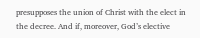presupposes the union of Christ with the elect in the decree. And if, moreover, God’s elective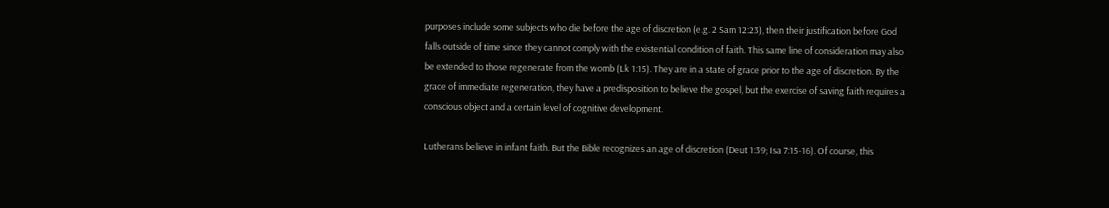purposes include some subjects who die before the age of discretion (e.g. 2 Sam 12:23), then their justification before God falls outside of time since they cannot comply with the existential condition of faith. This same line of consideration may also be extended to those regenerate from the womb (Lk 1:15). They are in a state of grace prior to the age of discretion. By the grace of immediate regeneration, they have a predisposition to believe the gospel, but the exercise of saving faith requires a conscious object and a certain level of cognitive development.

Lutherans believe in infant faith. But the Bible recognizes an age of discretion (Deut 1:39; Isa 7:15-16). Of course, this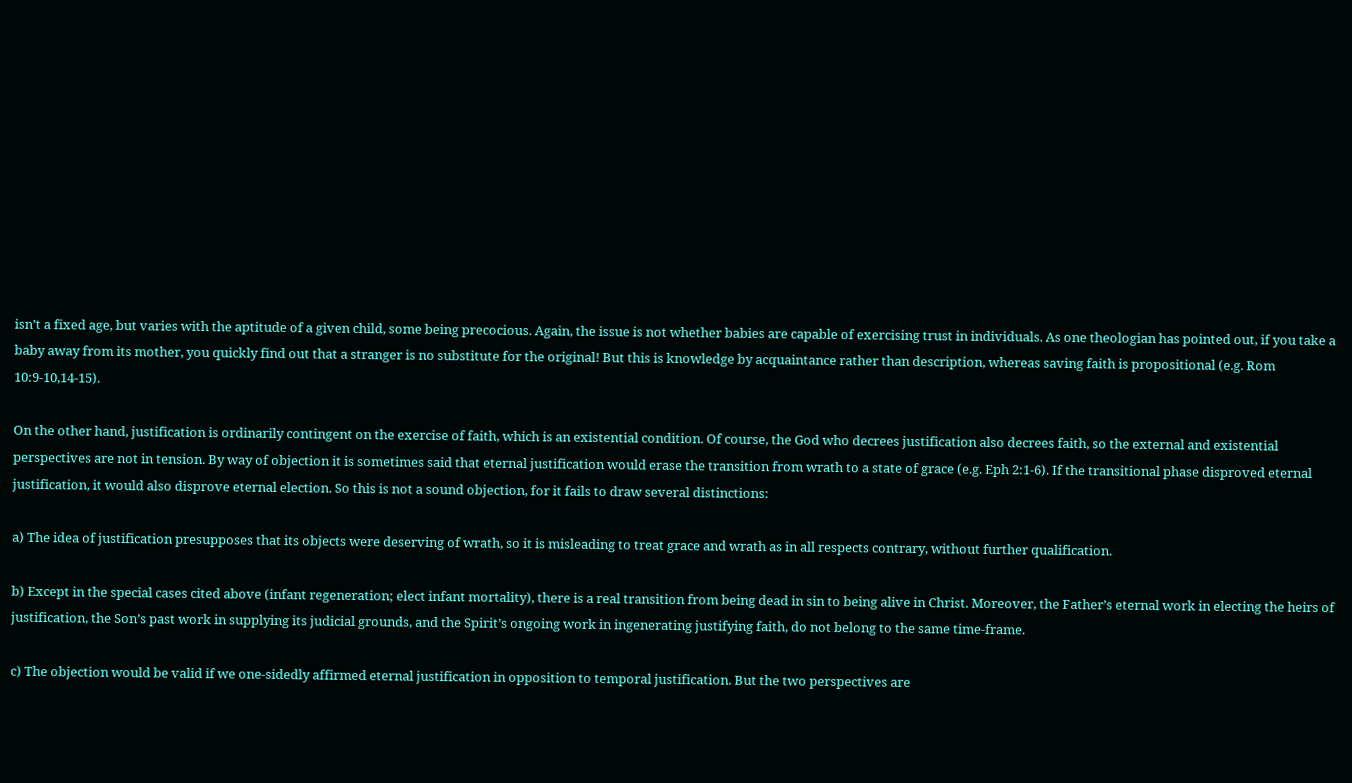isn’t a fixed age, but varies with the aptitude of a given child, some being precocious. Again, the issue is not whether babies are capable of exercising trust in individuals. As one theologian has pointed out, if you take a baby away from its mother, you quickly find out that a stranger is no substitute for the original! But this is knowledge by acquaintance rather than description, whereas saving faith is propositional (e.g. Rom 10:9-10,14-15).

On the other hand, justification is ordinarily contingent on the exercise of faith, which is an existential condition. Of course, the God who decrees justification also decrees faith, so the external and existential perspectives are not in tension. By way of objection it is sometimes said that eternal justification would erase the transition from wrath to a state of grace (e.g. Eph 2:1-6). If the transitional phase disproved eternal justification, it would also disprove eternal election. So this is not a sound objection, for it fails to draw several distinctions:

a) The idea of justification presupposes that its objects were deserving of wrath, so it is misleading to treat grace and wrath as in all respects contrary, without further qualification.

b) Except in the special cases cited above (infant regeneration; elect infant mortality), there is a real transition from being dead in sin to being alive in Christ. Moreover, the Father’s eternal work in electing the heirs of justification, the Son’s past work in supplying its judicial grounds, and the Spirit’s ongoing work in ingenerating justifying faith, do not belong to the same time-frame.

c) The objection would be valid if we one-sidedly affirmed eternal justification in opposition to temporal justification. But the two perspectives are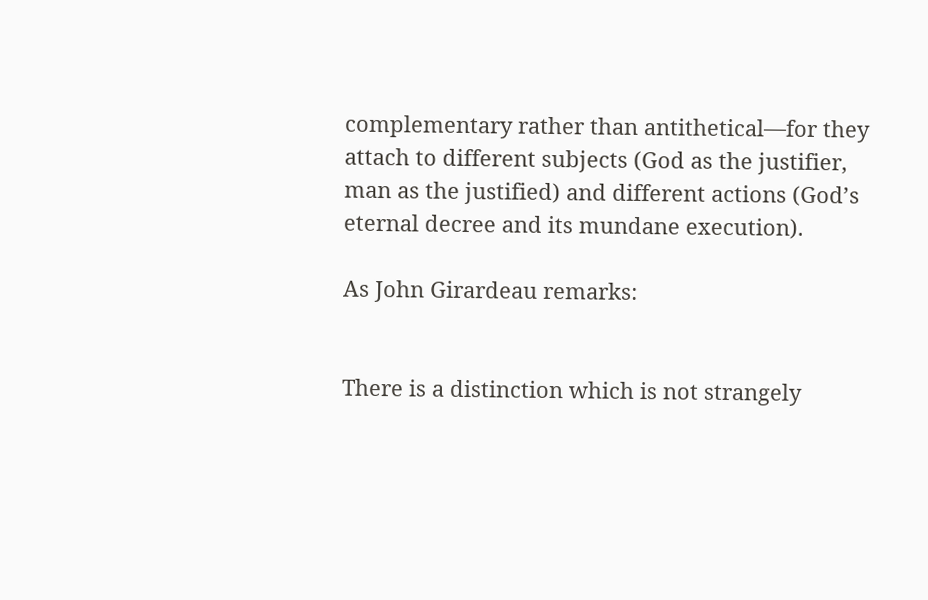complementary rather than antithetical—for they attach to different subjects (God as the justifier, man as the justified) and different actions (God’s eternal decree and its mundane execution).

As John Girardeau remarks:


There is a distinction which is not strangely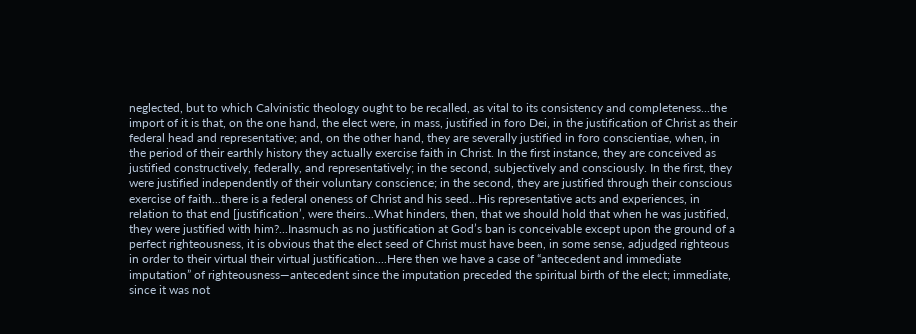neglected, but to which Calvinistic theology ought to be recalled, as vital to its consistency and completeness...the import of it is that, on the one hand, the elect were, in mass, justified in foro Dei, in the justification of Christ as their federal head and representative; and, on the other hand, they are severally justified in foro conscientiae, when, in the period of their earthly history they actually exercise faith in Christ. In the first instance, they are conceived as justified constructively, federally, and representatively; in the second, subjectively and consciously. In the first, they were justified independently of their voluntary conscience; in the second, they are justified through their conscious exercise of faith...there is a federal oneness of Christ and his seed...His representative acts and experiences, in relation to that end [justification’, were theirs...What hinders, then, that we should hold that when he was justified, they were justified with him?...Inasmuch as no justification at God’s ban is conceivable except upon the ground of a perfect righteousness, it is obvious that the elect seed of Christ must have been, in some sense, adjudged righteous in order to their virtual their virtual justification....Here then we have a case of “antecedent and immediate imputation” of righteousness—antecedent since the imputation preceded the spiritual birth of the elect; immediate, since it was not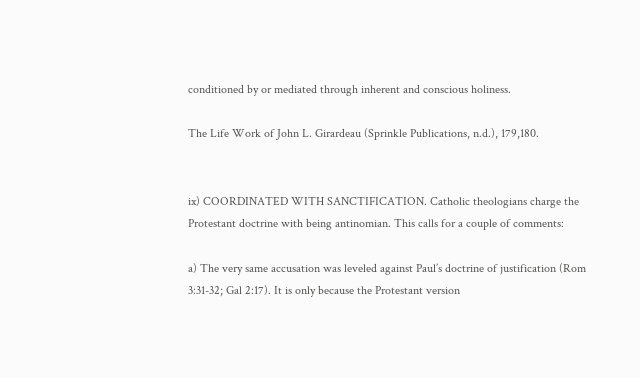conditioned by or mediated through inherent and conscious holiness.

The Life Work of John L. Girardeau (Sprinkle Publications, n.d.), 179,180.


ix) COORDINATED WITH SANCTIFICATION. Catholic theologians charge the Protestant doctrine with being antinomian. This calls for a couple of comments:

a) The very same accusation was leveled against Paul’s doctrine of justification (Rom 3:31-32; Gal 2:17). It is only because the Protestant version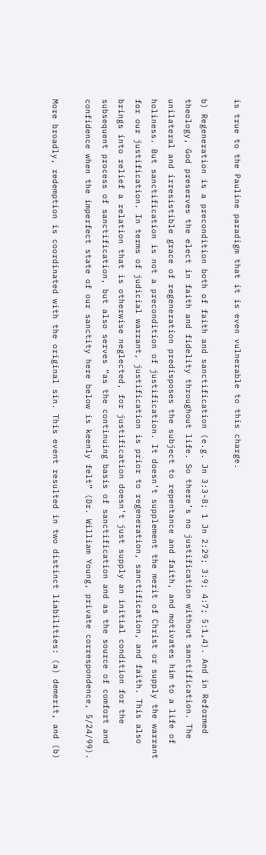is true to the Pauline paradigm that it is even vulnerable to this charge.

b) Regeneration is a precondition both of faith and sanctification (e.g. Jn 3:3-8; 1 Jn 2:29; 3:9; 4:7; 5:1,4). And in Reformed theology, God preserves the elect in faith and fidelity throughout life. So there’s no justification without sanctification. The unilateral and irresistible grace of regeneration predisposes the subject to repentance and faith, and motivates him to a life of holiness. But sanctification is not a precondition of justification. It doesn’t supplement the merit of Christ or supply the warrant for our justification. In terms of judicial warrant, justification is prior to regeneration, sanctification, and faith. This also brings into relief a relation that is otherwise neglected, for justification doesn’t just supply an initial condition for the subsequent process of sanctification, but also serves “as the continuing basis of sanctification and as the source of comfort and confidence when the imperfect state of our sanctity here below is keenly felt” (Dr. William Young, private correspondence, 5/24/99).

More broadly, redemption is coordinated with the original sin. This event resulted in two distinct liabilities: (a) demerit, and (b)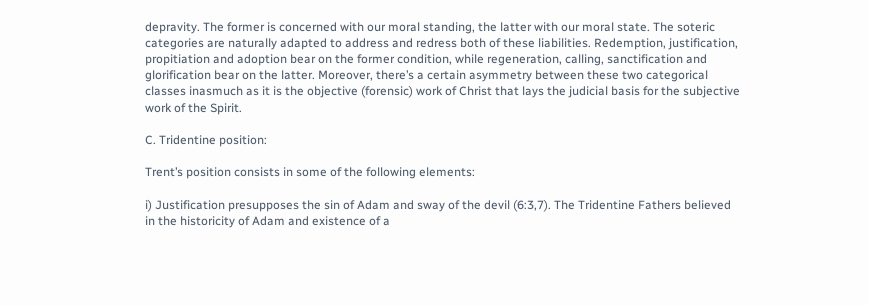depravity. The former is concerned with our moral standing, the latter with our moral state. The soteric categories are naturally adapted to address and redress both of these liabilities. Redemption, justification, propitiation and adoption bear on the former condition, while regeneration, calling, sanctification and glorification bear on the latter. Moreover, there’s a certain asymmetry between these two categorical classes inasmuch as it is the objective (forensic) work of Christ that lays the judicial basis for the subjective work of the Spirit.

C. Tridentine position:

Trent’s position consists in some of the following elements:

i) Justification presupposes the sin of Adam and sway of the devil (6:3,7). The Tridentine Fathers believed in the historicity of Adam and existence of a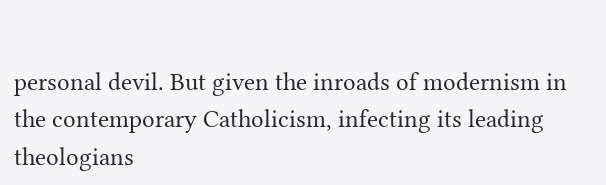personal devil. But given the inroads of modernism in the contemporary Catholicism, infecting its leading theologians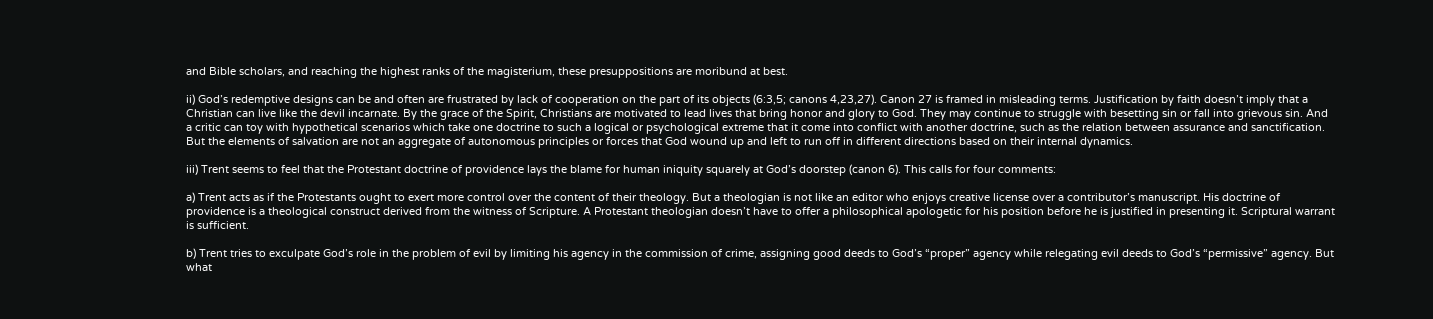and Bible scholars, and reaching the highest ranks of the magisterium, these presuppositions are moribund at best.

ii) God’s redemptive designs can be and often are frustrated by lack of cooperation on the part of its objects (6:3,5; canons 4,23,27). Canon 27 is framed in misleading terms. Justification by faith doesn’t imply that a Christian can live like the devil incarnate. By the grace of the Spirit, Christians are motivated to lead lives that bring honor and glory to God. They may continue to struggle with besetting sin or fall into grievous sin. And a critic can toy with hypothetical scenarios which take one doctrine to such a logical or psychological extreme that it come into conflict with another doctrine, such as the relation between assurance and sanctification. But the elements of salvation are not an aggregate of autonomous principles or forces that God wound up and left to run off in different directions based on their internal dynamics.

iii) Trent seems to feel that the Protestant doctrine of providence lays the blame for human iniquity squarely at God’s doorstep (canon 6). This calls for four comments:

a) Trent acts as if the Protestants ought to exert more control over the content of their theology. But a theologian is not like an editor who enjoys creative license over a contributor’s manuscript. His doctrine of providence is a theological construct derived from the witness of Scripture. A Protestant theologian doesn’t have to offer a philosophical apologetic for his position before he is justified in presenting it. Scriptural warrant is sufficient.

b) Trent tries to exculpate God’s role in the problem of evil by limiting his agency in the commission of crime, assigning good deeds to God’s “proper” agency while relegating evil deeds to God’s “permissive” agency. But what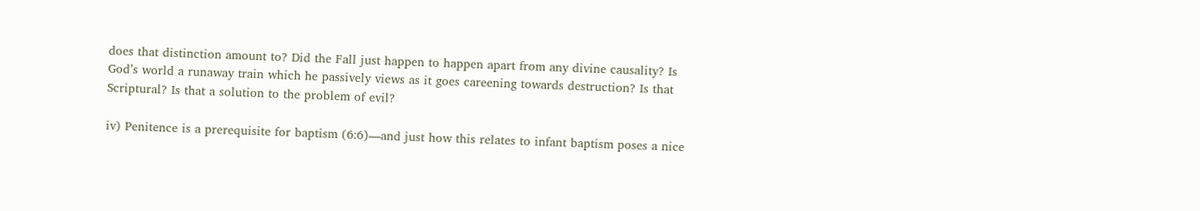does that distinction amount to? Did the Fall just happen to happen apart from any divine causality? Is God’s world a runaway train which he passively views as it goes careening towards destruction? Is that Scriptural? Is that a solution to the problem of evil?

iv) Penitence is a prerequisite for baptism (6:6)—and just how this relates to infant baptism poses a nice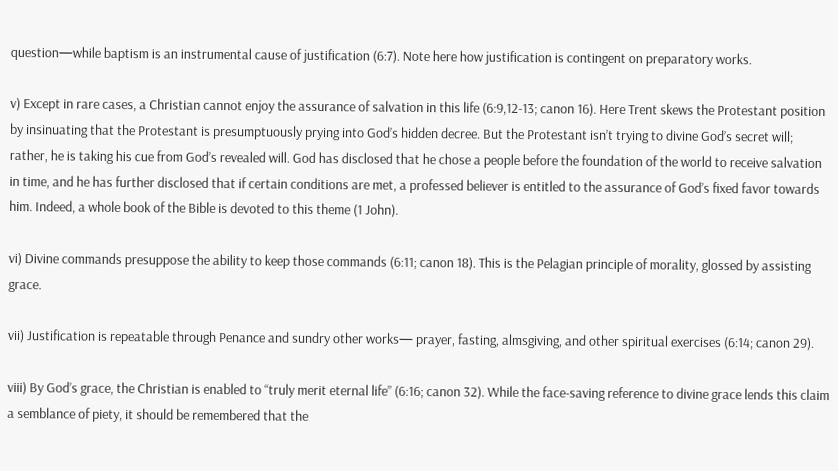question—while baptism is an instrumental cause of justification (6:7). Note here how justification is contingent on preparatory works.

v) Except in rare cases, a Christian cannot enjoy the assurance of salvation in this life (6:9,12-13; canon 16). Here Trent skews the Protestant position by insinuating that the Protestant is presumptuously prying into God’s hidden decree. But the Protestant isn’t trying to divine God’s secret will; rather, he is taking his cue from God’s revealed will. God has disclosed that he chose a people before the foundation of the world to receive salvation in time, and he has further disclosed that if certain conditions are met, a professed believer is entitled to the assurance of God’s fixed favor towards him. Indeed, a whole book of the Bible is devoted to this theme (1 John).

vi) Divine commands presuppose the ability to keep those commands (6:11; canon 18). This is the Pelagian principle of morality, glossed by assisting grace.

vii) Justification is repeatable through Penance and sundry other works— prayer, fasting, almsgiving, and other spiritual exercises (6:14; canon 29).

viii) By God’s grace, the Christian is enabled to “truly merit eternal life” (6:16; canon 32). While the face-saving reference to divine grace lends this claim a semblance of piety, it should be remembered that the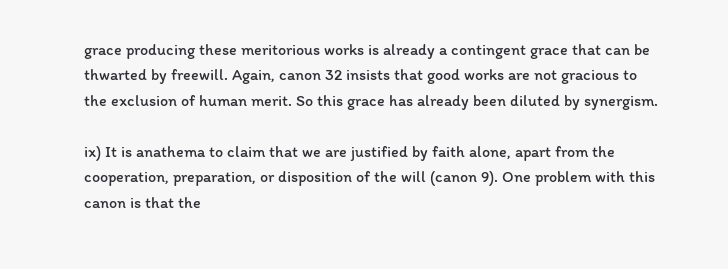grace producing these meritorious works is already a contingent grace that can be thwarted by freewill. Again, canon 32 insists that good works are not gracious to the exclusion of human merit. So this grace has already been diluted by synergism.

ix) It is anathema to claim that we are justified by faith alone, apart from the cooperation, preparation, or disposition of the will (canon 9). One problem with this canon is that the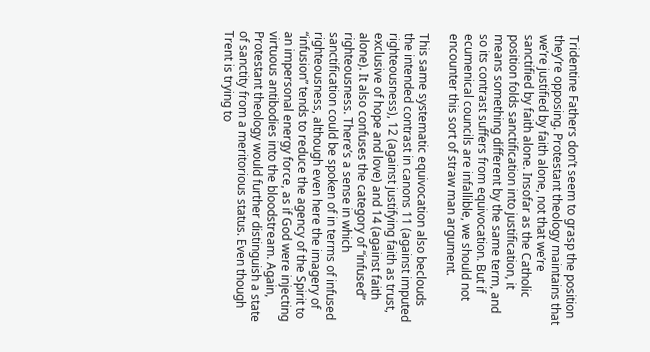Tridentine Fathers don’t seem to grasp the position they’re opposing. Protestant theology maintains that we’re justified by faith alone, not that we’re sanctified by faith alone. Insofar as the Catholic position folds sanctification into justification, it means something different by the same term, and so its contrast suffers from equivocation. But if ecumenical councils are infallible, we should not encounter this sort of straw man argument.

This same systematic equivocation also beclouds the intended contrast in canons 11 (against imputed righteousness), 12 (against justifying faith as trust, exclusive of hope and love) and 14 (against faith alone). It also confuses the category of “infused” righteousness. There’s a sense in which sanctification could be spoken of in terms of infused righteousness, although even here the imagery of “infusion” tends to reduce the agency of the Spirit to an impersonal energy force, as if God were injecting virtuous antibodies into the bloodstream. Again, Protestant theology would further distinguish a state of sanctity from a meritorious status. Even though Trent is trying to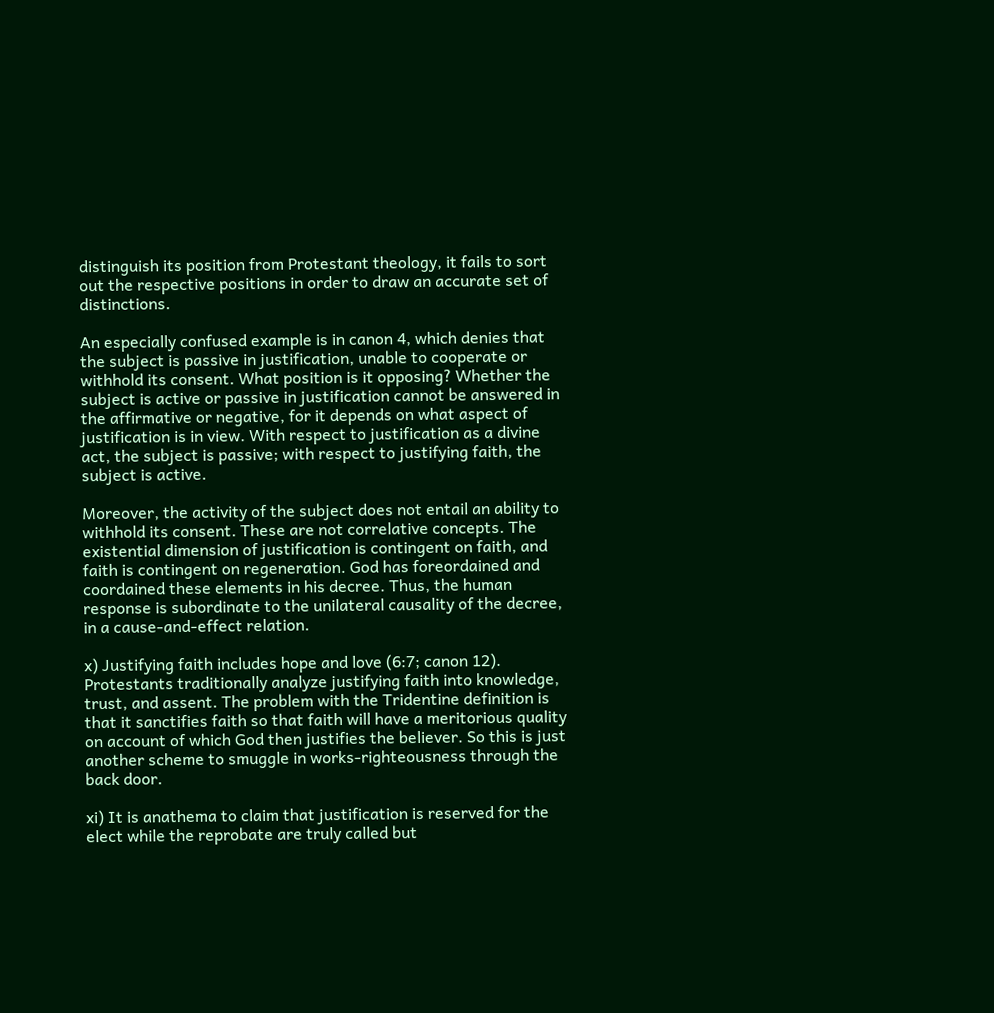distinguish its position from Protestant theology, it fails to sort out the respective positions in order to draw an accurate set of distinctions.

An especially confused example is in canon 4, which denies that the subject is passive in justification, unable to cooperate or withhold its consent. What position is it opposing? Whether the subject is active or passive in justification cannot be answered in the affirmative or negative, for it depends on what aspect of justification is in view. With respect to justification as a divine act, the subject is passive; with respect to justifying faith, the subject is active.

Moreover, the activity of the subject does not entail an ability to withhold its consent. These are not correlative concepts. The existential dimension of justification is contingent on faith, and faith is contingent on regeneration. God has foreordained and coordained these elements in his decree. Thus, the human response is subordinate to the unilateral causality of the decree, in a cause-and-effect relation.

x) Justifying faith includes hope and love (6:7; canon 12). Protestants traditionally analyze justifying faith into knowledge, trust, and assent. The problem with the Tridentine definition is that it sanctifies faith so that faith will have a meritorious quality on account of which God then justifies the believer. So this is just another scheme to smuggle in works-righteousness through the back door.

xi) It is anathema to claim that justification is reserved for the elect while the reprobate are truly called but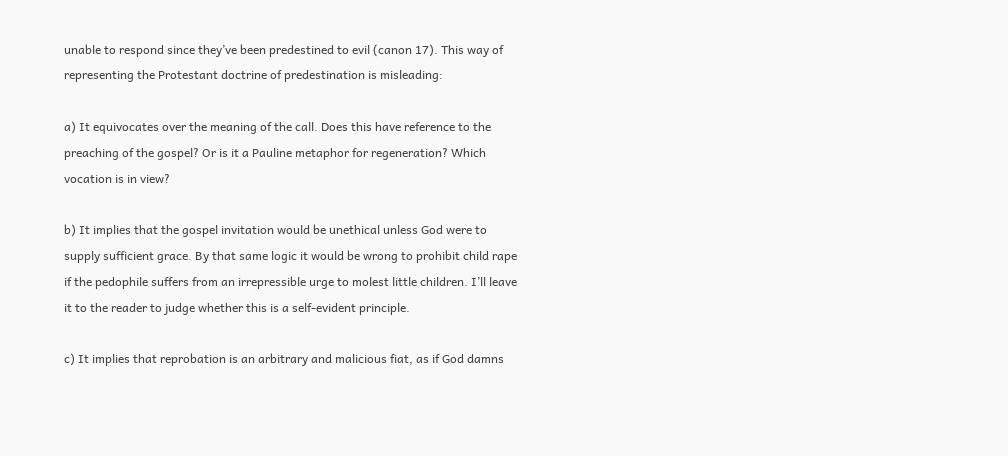unable to respond since they’ve been predestined to evil (canon 17). This way of representing the Protestant doctrine of predestination is misleading:

a) It equivocates over the meaning of the call. Does this have reference to the preaching of the gospel? Or is it a Pauline metaphor for regeneration? Which vocation is in view?

b) It implies that the gospel invitation would be unethical unless God were to supply sufficient grace. By that same logic it would be wrong to prohibit child rape if the pedophile suffers from an irrepressible urge to molest little children. I’ll leave it to the reader to judge whether this is a self-evident principle.

c) It implies that reprobation is an arbitrary and malicious fiat, as if God damns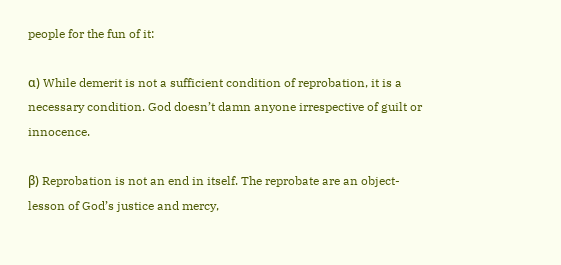people for the fun of it:

α) While demerit is not a sufficient condition of reprobation, it is a necessary condition. God doesn’t damn anyone irrespective of guilt or innocence.

β) Reprobation is not an end in itself. The reprobate are an object-lesson of God’s justice and mercy,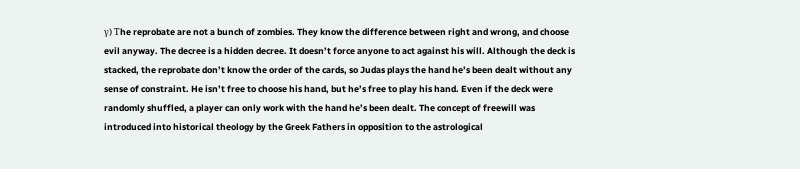γ) Τhe reprobate are not a bunch of zombies. They know the difference between right and wrong, and choose evil anyway. The decree is a hidden decree. It doesn’t force anyone to act against his will. Although the deck is stacked, the reprobate don’t know the order of the cards, so Judas plays the hand he’s been dealt without any sense of constraint. He isn’t free to choose his hand, but he’s free to play his hand. Even if the deck were randomly shuffled, a player can only work with the hand he’s been dealt. The concept of freewill was introduced into historical theology by the Greek Fathers in opposition to the astrological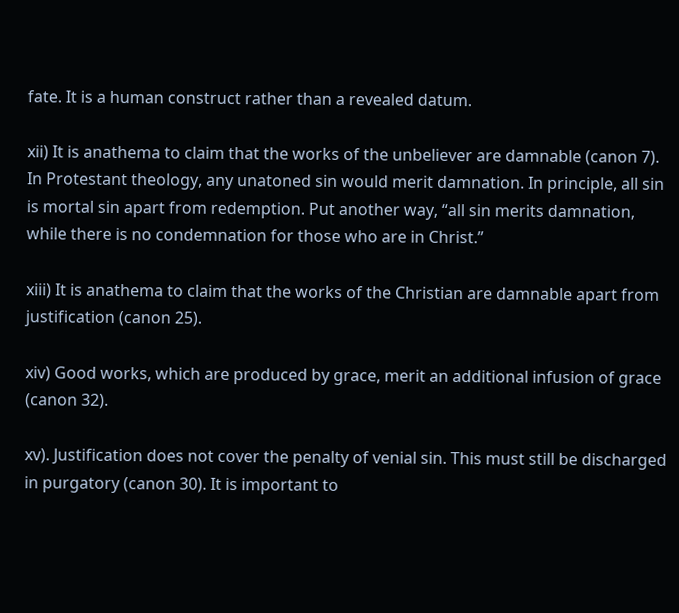fate. It is a human construct rather than a revealed datum.

xii) It is anathema to claim that the works of the unbeliever are damnable (canon 7). In Protestant theology, any unatoned sin would merit damnation. In principle, all sin is mortal sin apart from redemption. Put another way, “all sin merits damnation, while there is no condemnation for those who are in Christ.”

xiii) It is anathema to claim that the works of the Christian are damnable apart from justification (canon 25).

xiv) Good works, which are produced by grace, merit an additional infusion of grace (canon 32).

xv). Justification does not cover the penalty of venial sin. This must still be discharged in purgatory (canon 30). It is important to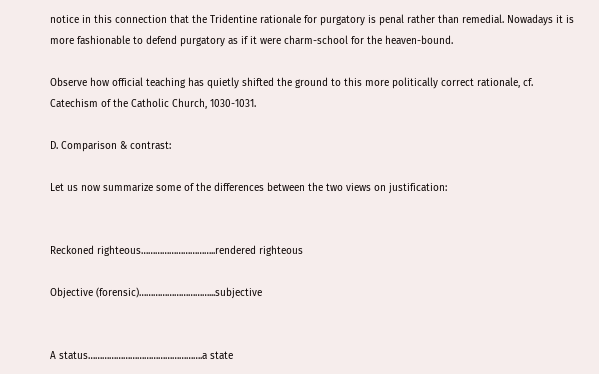notice in this connection that the Tridentine rationale for purgatory is penal rather than remedial. Nowadays it is more fashionable to defend purgatory as if it were charm-school for the heaven-bound.

Observe how official teaching has quietly shifted the ground to this more politically correct rationale, cf. Catechism of the Catholic Church, 1030-1031.

D. Comparison & contrast:

Let us now summarize some of the differences between the two views on justification:


Reckoned righteous…………………………..rendered righteous

Objective (forensic)…………………………...subjective


A status………………………………………….a state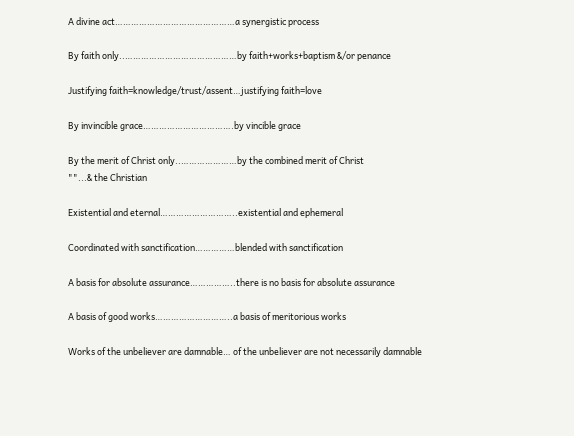A divine act………………………………………a synergistic process

By faith only..……………………………………by faith+works+baptism &/or penance

Justifying faith=knowledge/trust/assent…justifying faith=love

By invincible grace…………………………….by vincible grace

By the merit of Christ only..…………………by the combined merit of Christ
""...& the Christian

Existential and eternal………………………..existential and ephemeral

Coordinated with sanctification……………blended with sanctification

A basis for absolute assurance……………..there is no basis for absolute assurance

A basis of good works………………………..a basis of meritorious works

Works of the unbeliever are damnable… of the unbeliever are not necessarily damnable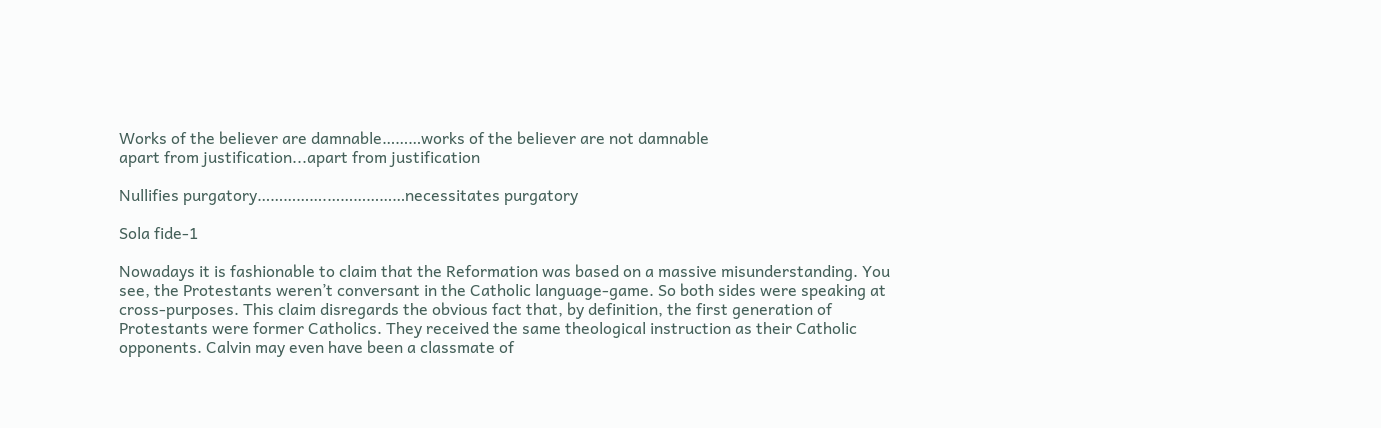Works of the believer are damnable………works of the believer are not damnable
apart from justification...apart from justification

Nullifies purgatory…………….………………necessitates purgatory

Sola fide-1

Nowadays it is fashionable to claim that the Reformation was based on a massive misunderstanding. You see, the Protestants weren’t conversant in the Catholic language-game. So both sides were speaking at cross-purposes. This claim disregards the obvious fact that, by definition, the first generation of Protestants were former Catholics. They received the same theological instruction as their Catholic opponents. Calvin may even have been a classmate of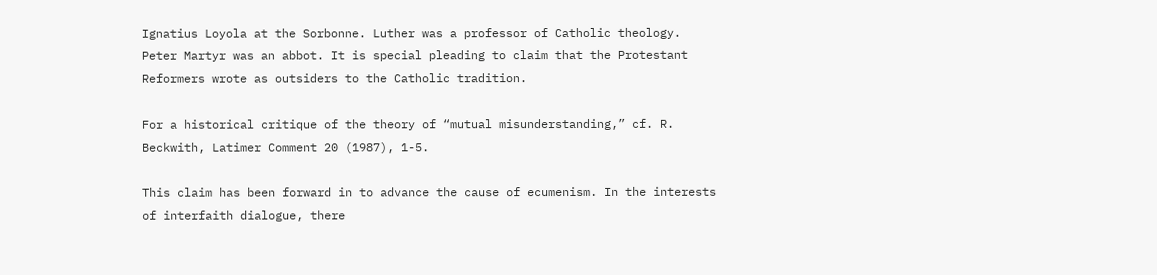Ignatius Loyola at the Sorbonne. Luther was a professor of Catholic theology. Peter Martyr was an abbot. It is special pleading to claim that the Protestant Reformers wrote as outsiders to the Catholic tradition.

For a historical critique of the theory of “mutual misunderstanding,” cf. R. Beckwith, Latimer Comment 20 (1987), 1-5.

This claim has been forward in to advance the cause of ecumenism. In the interests of interfaith dialogue, there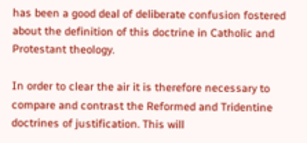has been a good deal of deliberate confusion fostered about the definition of this doctrine in Catholic and Protestant theology.

In order to clear the air it is therefore necessary to compare and contrast the Reformed and Tridentine doctrines of justification. This will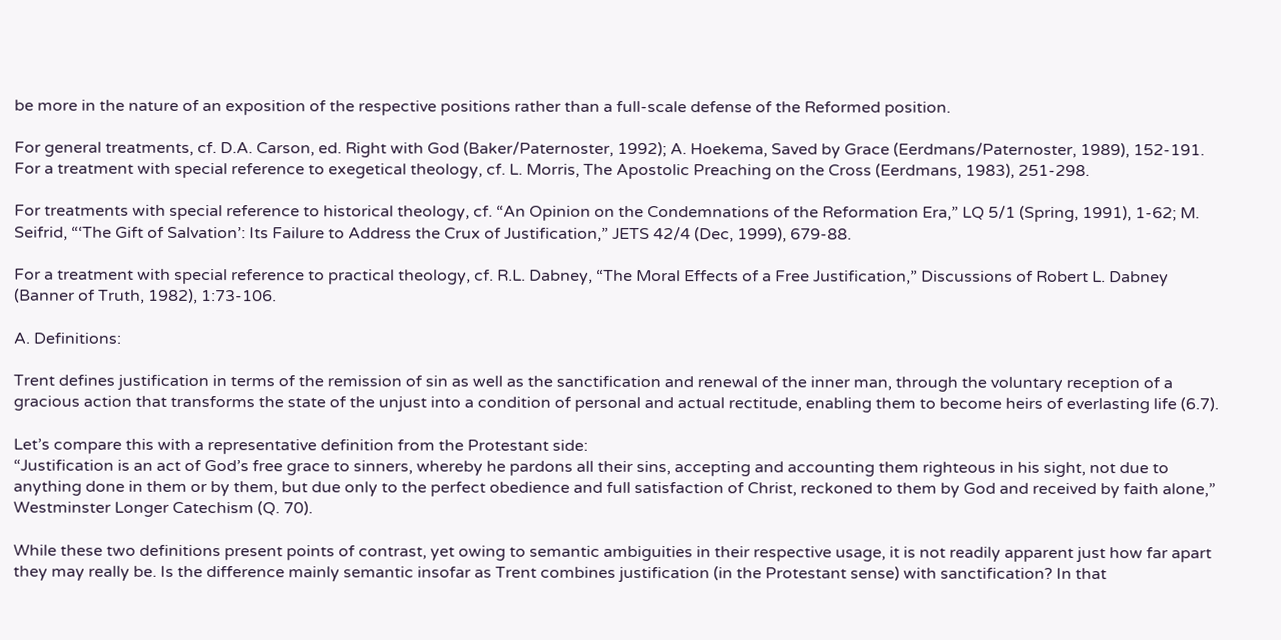be more in the nature of an exposition of the respective positions rather than a full-scale defense of the Reformed position.

For general treatments, cf. D.A. Carson, ed. Right with God (Baker/Paternoster, 1992); A. Hoekema, Saved by Grace (Eerdmans/Paternoster, 1989), 152-191. For a treatment with special reference to exegetical theology, cf. L. Morris, The Apostolic Preaching on the Cross (Eerdmans, 1983), 251-298.

For treatments with special reference to historical theology, cf. “An Opinion on the Condemnations of the Reformation Era,” LQ 5/1 (Spring, 1991), 1-62; M. Seifrid, “‘The Gift of Salvation’: Its Failure to Address the Crux of Justification,” JETS 42/4 (Dec, 1999), 679-88.

For a treatment with special reference to practical theology, cf. R.L. Dabney, “The Moral Effects of a Free Justification,” Discussions of Robert L. Dabney (Banner of Truth, 1982), 1:73-106.

A. Definitions:

Trent defines justification in terms of the remission of sin as well as the sanctification and renewal of the inner man, through the voluntary reception of a gracious action that transforms the state of the unjust into a condition of personal and actual rectitude, enabling them to become heirs of everlasting life (6.7).

Let’s compare this with a representative definition from the Protestant side:
“Justification is an act of God’s free grace to sinners, whereby he pardons all their sins, accepting and accounting them righteous in his sight, not due to anything done in them or by them, but due only to the perfect obedience and full satisfaction of Christ, reckoned to them by God and received by faith alone,” Westminster Longer Catechism (Q. 70).

While these two definitions present points of contrast, yet owing to semantic ambiguities in their respective usage, it is not readily apparent just how far apart they may really be. Is the difference mainly semantic insofar as Trent combines justification (in the Protestant sense) with sanctification? In that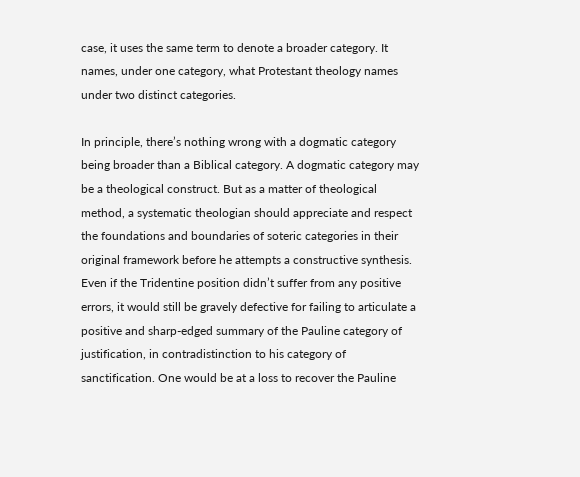case, it uses the same term to denote a broader category. It names, under one category, what Protestant theology names under two distinct categories.

In principle, there’s nothing wrong with a dogmatic category being broader than a Biblical category. A dogmatic category may be a theological construct. But as a matter of theological method, a systematic theologian should appreciate and respect the foundations and boundaries of soteric categories in their original framework before he attempts a constructive synthesis. Even if the Tridentine position didn’t suffer from any positive errors, it would still be gravely defective for failing to articulate a positive and sharp-edged summary of the Pauline category of justification, in contradistinction to his category of sanctification. One would be at a loss to recover the Pauline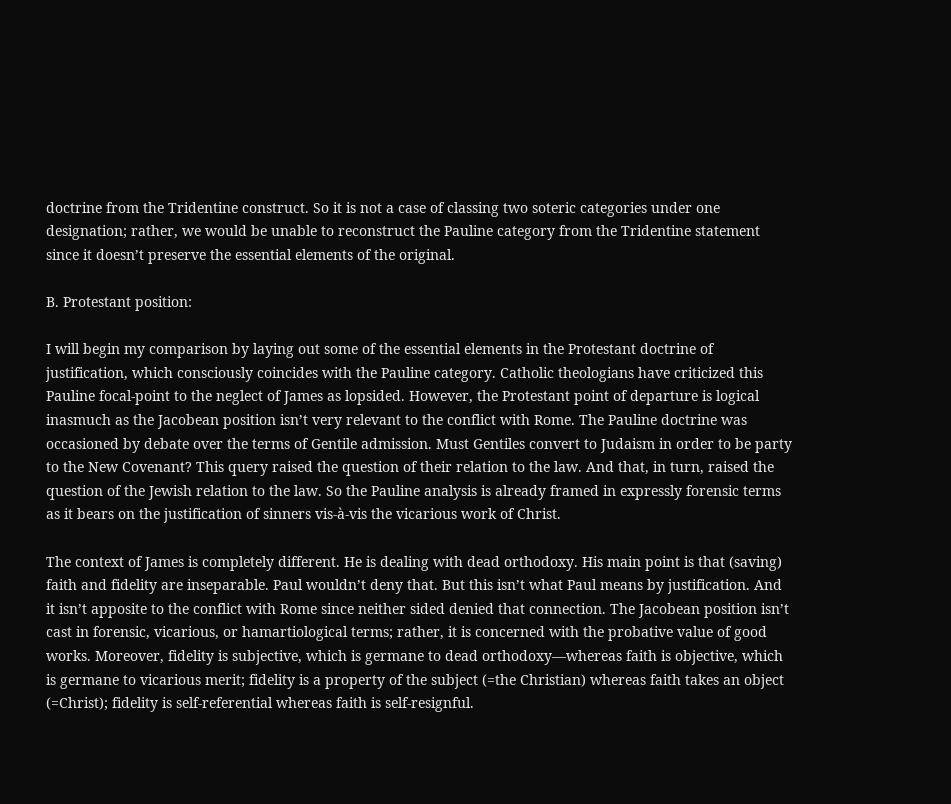doctrine from the Tridentine construct. So it is not a case of classing two soteric categories under one designation; rather, we would be unable to reconstruct the Pauline category from the Tridentine statement since it doesn’t preserve the essential elements of the original.

B. Protestant position:

I will begin my comparison by laying out some of the essential elements in the Protestant doctrine of justification, which consciously coincides with the Pauline category. Catholic theologians have criticized this Pauline focal-point to the neglect of James as lopsided. However, the Protestant point of departure is logical inasmuch as the Jacobean position isn’t very relevant to the conflict with Rome. The Pauline doctrine was occasioned by debate over the terms of Gentile admission. Must Gentiles convert to Judaism in order to be party to the New Covenant? This query raised the question of their relation to the law. And that, in turn, raised the question of the Jewish relation to the law. So the Pauline analysis is already framed in expressly forensic terms as it bears on the justification of sinners vis-à-vis the vicarious work of Christ.

The context of James is completely different. He is dealing with dead orthodoxy. His main point is that (saving) faith and fidelity are inseparable. Paul wouldn’t deny that. But this isn’t what Paul means by justification. And it isn’t apposite to the conflict with Rome since neither sided denied that connection. The Jacobean position isn’t cast in forensic, vicarious, or hamartiological terms; rather, it is concerned with the probative value of good works. Moreover, fidelity is subjective, which is germane to dead orthodoxy—whereas faith is objective, which is germane to vicarious merit; fidelity is a property of the subject (=the Christian) whereas faith takes an object (=Christ); fidelity is self-referential whereas faith is self-resignful.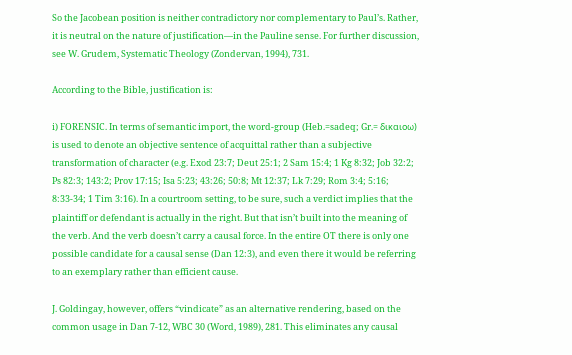So the Jacobean position is neither contradictory nor complementary to Paul’s. Rather, it is neutral on the nature of justification—in the Pauline sense. For further discussion, see W. Grudem, Systematic Theology (Zondervan, 1994), 731.

According to the Bible, justification is:

i) FORENSIC. In terms of semantic import, the word-group (Heb.=sadeq; Gr.= δικαιοω) is used to denote an objective sentence of acquittal rather than a subjective transformation of character (e.g. Exod 23:7; Deut 25:1; 2 Sam 15:4; 1 Kg 8:32; Job 32:2; Ps 82:3; 143:2; Prov 17:15; Isa 5:23; 43:26; 50:8; Mt 12:37; Lk 7:29; Rom 3:4; 5:16; 8:33-34; 1 Tim 3:16). In a courtroom setting, to be sure, such a verdict implies that the plaintiff or defendant is actually in the right. But that isn’t built into the meaning of the verb. And the verb doesn’t carry a causal force. In the entire OT there is only one possible candidate for a causal sense (Dan 12:3), and even there it would be referring to an exemplary rather than efficient cause.

J. Goldingay, however, offers “vindicate” as an alternative rendering, based on the common usage in Dan 7-12, WBC 30 (Word, 1989), 281. This eliminates any causal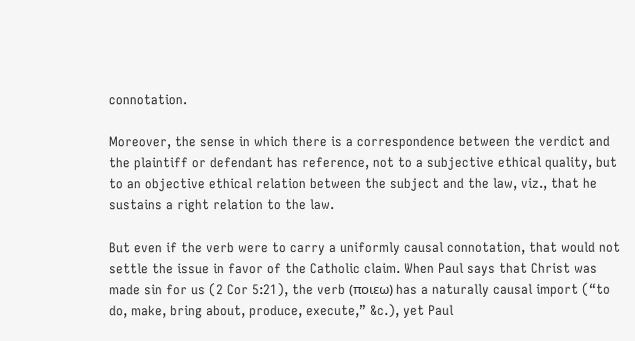connotation.

Moreover, the sense in which there is a correspondence between the verdict and the plaintiff or defendant has reference, not to a subjective ethical quality, but to an objective ethical relation between the subject and the law, viz., that he sustains a right relation to the law.

But even if the verb were to carry a uniformly causal connotation, that would not settle the issue in favor of the Catholic claim. When Paul says that Christ was made sin for us (2 Cor 5:21), the verb (ποιεω) has a naturally causal import (“to do, make, bring about, produce, execute,” &c.), yet Paul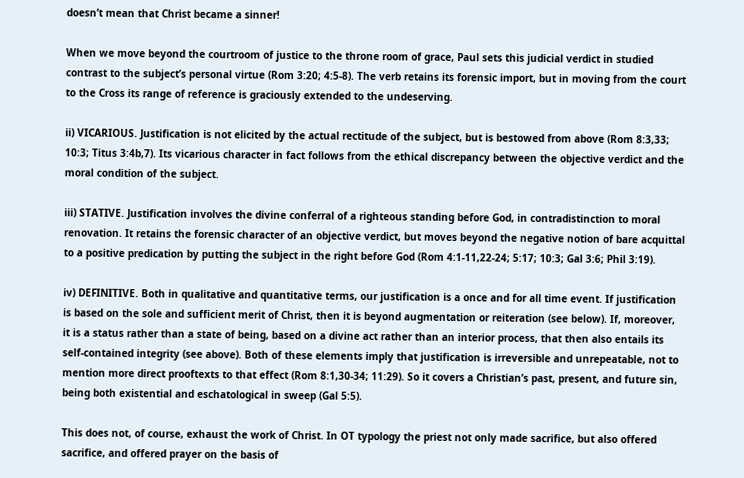doesn’t mean that Christ became a sinner!

When we move beyond the courtroom of justice to the throne room of grace, Paul sets this judicial verdict in studied contrast to the subject’s personal virtue (Rom 3:20; 4:5-8). The verb retains its forensic import, but in moving from the court to the Cross its range of reference is graciously extended to the undeserving.

ii) VICARIOUS. Justification is not elicited by the actual rectitude of the subject, but is bestowed from above (Rom 8:3,33; 10:3; Titus 3:4b,7). Its vicarious character in fact follows from the ethical discrepancy between the objective verdict and the moral condition of the subject.

iii) STATIVE. Justification involves the divine conferral of a righteous standing before God, in contradistinction to moral renovation. It retains the forensic character of an objective verdict, but moves beyond the negative notion of bare acquittal to a positive predication by putting the subject in the right before God (Rom 4:1-11,22-24; 5:17; 10:3; Gal 3:6; Phil 3:19).

iv) DEFINITIVE. Both in qualitative and quantitative terms, our justification is a once and for all time event. If justification is based on the sole and sufficient merit of Christ, then it is beyond augmentation or reiteration (see below). If, moreover, it is a status rather than a state of being, based on a divine act rather than an interior process, that then also entails its self-contained integrity (see above). Both of these elements imply that justification is irreversible and unrepeatable, not to mention more direct prooftexts to that effect (Rom 8:1,30-34; 11:29). So it covers a Christian’s past, present, and future sin, being both existential and eschatological in sweep (Gal 5:5).

This does not, of course, exhaust the work of Christ. In OT typology the priest not only made sacrifice, but also offered sacrifice, and offered prayer on the basis of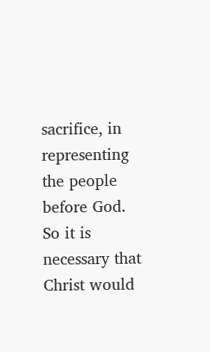sacrifice, in representing the people before God. So it is necessary that Christ would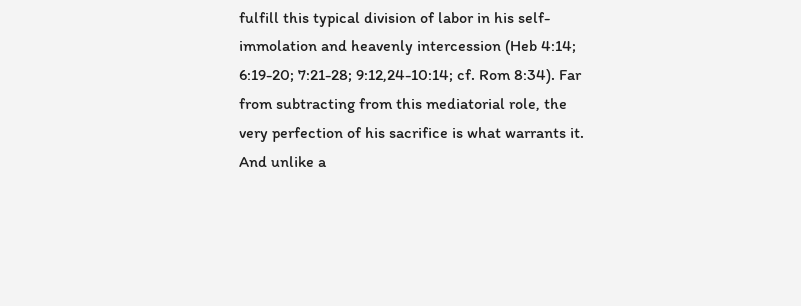fulfill this typical division of labor in his self-immolation and heavenly intercession (Heb 4:14; 6:19-20; 7:21-28; 9:12,24-10:14; cf. Rom 8:34). Far from subtracting from this mediatorial role, the very perfection of his sacrifice is what warrants it. And unlike a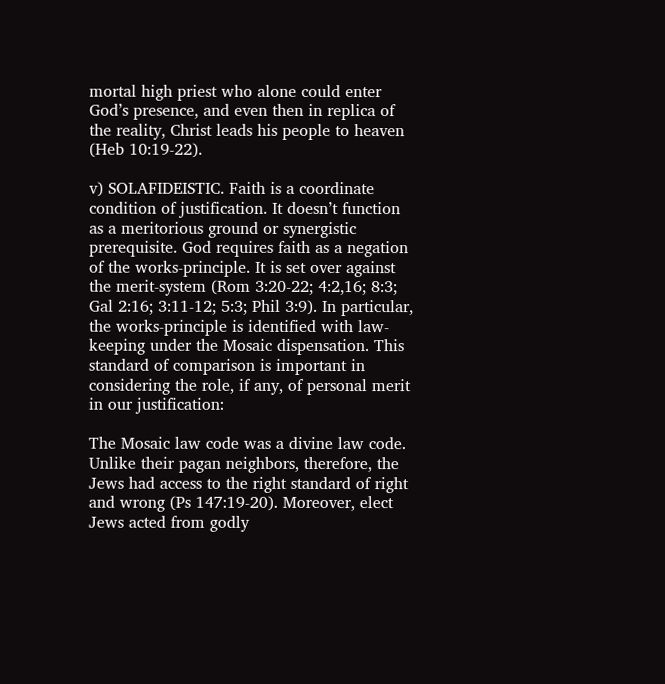mortal high priest who alone could enter God’s presence, and even then in replica of the reality, Christ leads his people to heaven (Heb 10:19-22).

v) SOLAFIDEISTIC. Faith is a coordinate condition of justification. It doesn’t function as a meritorious ground or synergistic prerequisite. God requires faith as a negation of the works-principle. It is set over against the merit-system (Rom 3:20-22; 4:2,16; 8:3; Gal 2:16; 3:11-12; 5:3; Phil 3:9). In particular, the works-principle is identified with law-keeping under the Mosaic dispensation. This standard of comparison is important in considering the role, if any, of personal merit in our justification:

The Mosaic law code was a divine law code. Unlike their pagan neighbors, therefore, the Jews had access to the right standard of right and wrong (Ps 147:19-20). Moreover, elect Jews acted from godly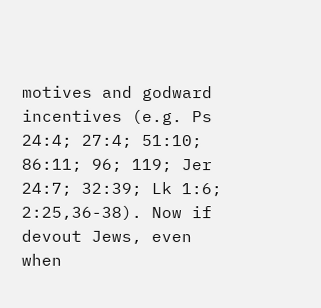motives and godward incentives (e.g. Ps 24:4; 27:4; 51:10; 86:11; 96; 119; Jer 24:7; 32:39; Lk 1:6; 2:25,36-38). Now if devout Jews, even when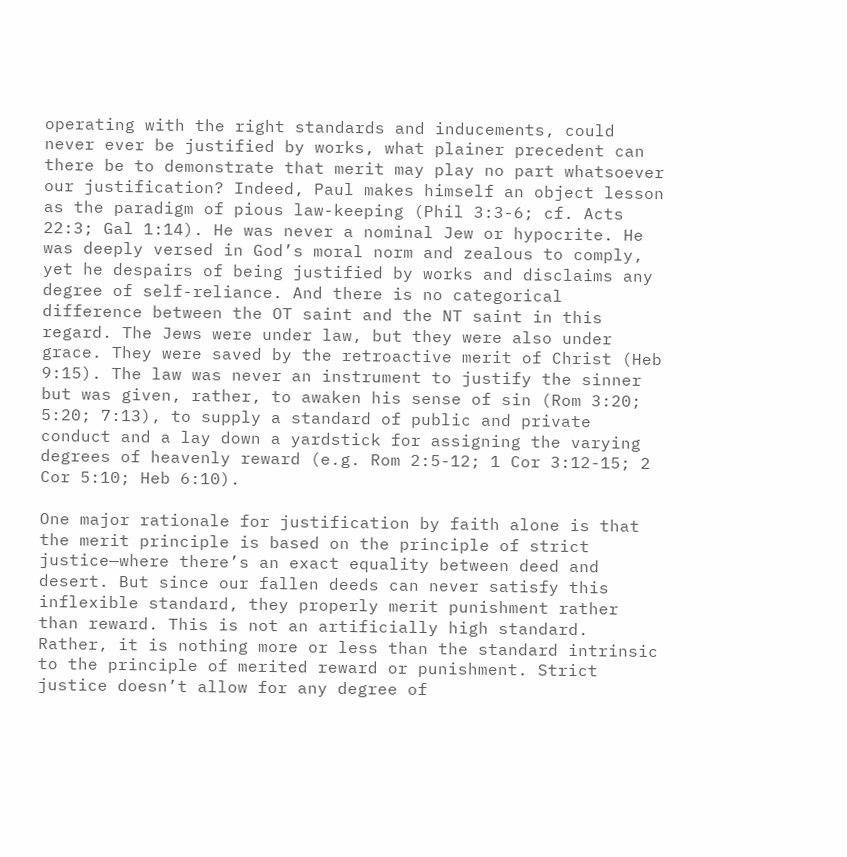operating with the right standards and inducements, could never ever be justified by works, what plainer precedent can there be to demonstrate that merit may play no part whatsoever our justification? Indeed, Paul makes himself an object lesson as the paradigm of pious law-keeping (Phil 3:3-6; cf. Acts 22:3; Gal 1:14). He was never a nominal Jew or hypocrite. He was deeply versed in God’s moral norm and zealous to comply, yet he despairs of being justified by works and disclaims any degree of self-reliance. And there is no categorical difference between the OT saint and the NT saint in this regard. The Jews were under law, but they were also under grace. They were saved by the retroactive merit of Christ (Heb 9:15). The law was never an instrument to justify the sinner but was given, rather, to awaken his sense of sin (Rom 3:20; 5:20; 7:13), to supply a standard of public and private conduct and a lay down a yardstick for assigning the varying degrees of heavenly reward (e.g. Rom 2:5-12; 1 Cor 3:12-15; 2 Cor 5:10; Heb 6:10).

One major rationale for justification by faith alone is that the merit principle is based on the principle of strict justice—where there’s an exact equality between deed and desert. But since our fallen deeds can never satisfy this inflexible standard, they properly merit punishment rather than reward. This is not an artificially high standard. Rather, it is nothing more or less than the standard intrinsic to the principle of merited reward or punishment. Strict justice doesn’t allow for any degree of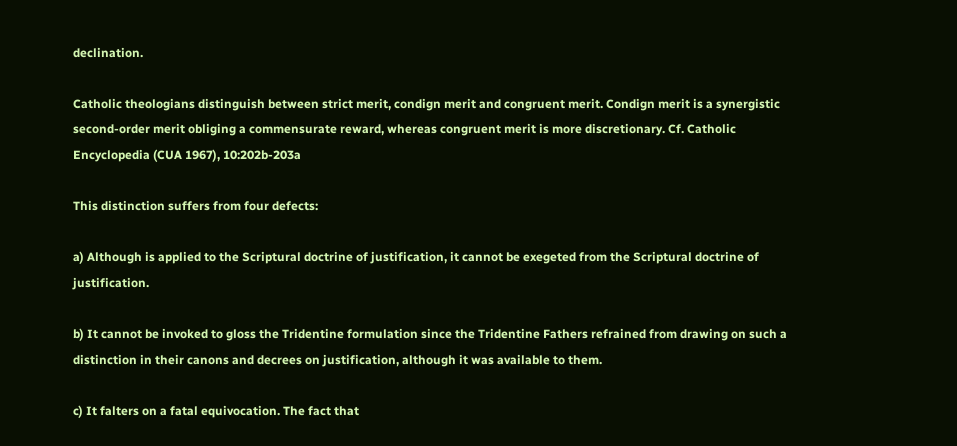declination.

Catholic theologians distinguish between strict merit, condign merit and congruent merit. Condign merit is a synergistic second-order merit obliging a commensurate reward, whereas congruent merit is more discretionary. Cf. Catholic Encyclopedia (CUA 1967), 10:202b-203a

This distinction suffers from four defects:

a) Although is applied to the Scriptural doctrine of justification, it cannot be exegeted from the Scriptural doctrine of justification.

b) It cannot be invoked to gloss the Tridentine formulation since the Tridentine Fathers refrained from drawing on such a distinction in their canons and decrees on justification, although it was available to them.

c) It falters on a fatal equivocation. The fact that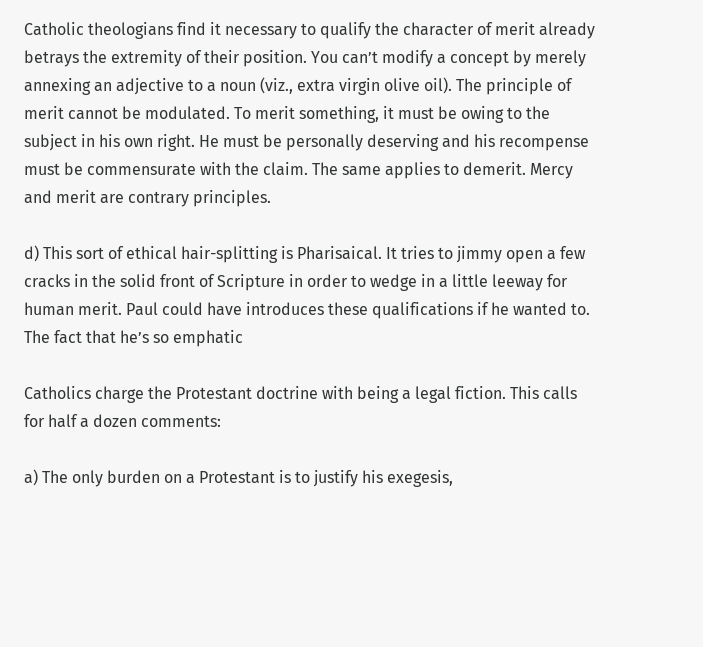Catholic theologians find it necessary to qualify the character of merit already betrays the extremity of their position. You can’t modify a concept by merely annexing an adjective to a noun (viz., extra virgin olive oil). The principle of merit cannot be modulated. To merit something, it must be owing to the subject in his own right. He must be personally deserving and his recompense must be commensurate with the claim. The same applies to demerit. Mercy and merit are contrary principles.

d) This sort of ethical hair-splitting is Pharisaical. It tries to jimmy open a few cracks in the solid front of Scripture in order to wedge in a little leeway for human merit. Paul could have introduces these qualifications if he wanted to. The fact that he’s so emphatic

Catholics charge the Protestant doctrine with being a legal fiction. This calls for half a dozen comments:

a) The only burden on a Protestant is to justify his exegesis,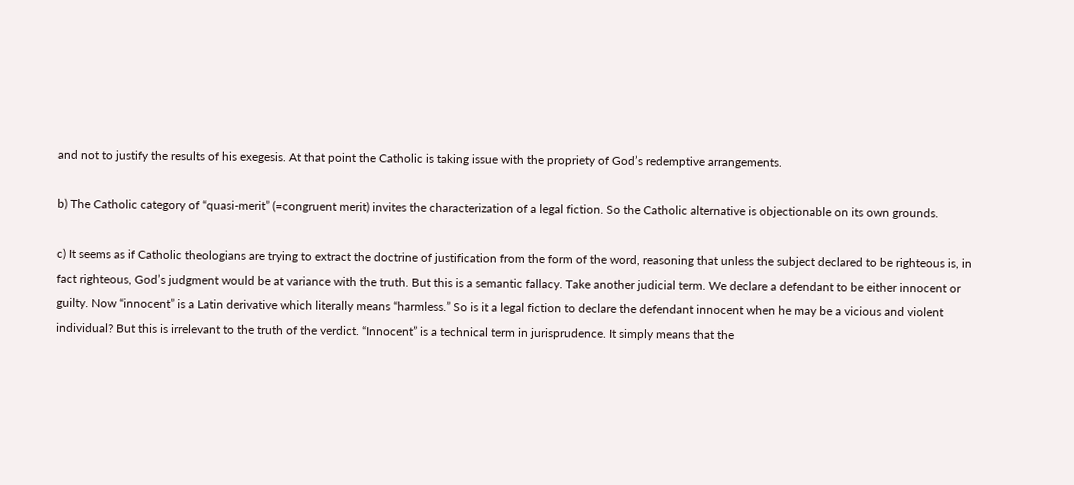and not to justify the results of his exegesis. At that point the Catholic is taking issue with the propriety of God’s redemptive arrangements.

b) The Catholic category of “quasi-merit” (=congruent merit) invites the characterization of a legal fiction. So the Catholic alternative is objectionable on its own grounds.

c) It seems as if Catholic theologians are trying to extract the doctrine of justification from the form of the word, reasoning that unless the subject declared to be righteous is, in fact righteous, God’s judgment would be at variance with the truth. But this is a semantic fallacy. Take another judicial term. We declare a defendant to be either innocent or guilty. Now “innocent” is a Latin derivative which literally means “harmless.” So is it a legal fiction to declare the defendant innocent when he may be a vicious and violent individual? But this is irrelevant to the truth of the verdict. “Innocent” is a technical term in jurisprudence. It simply means that the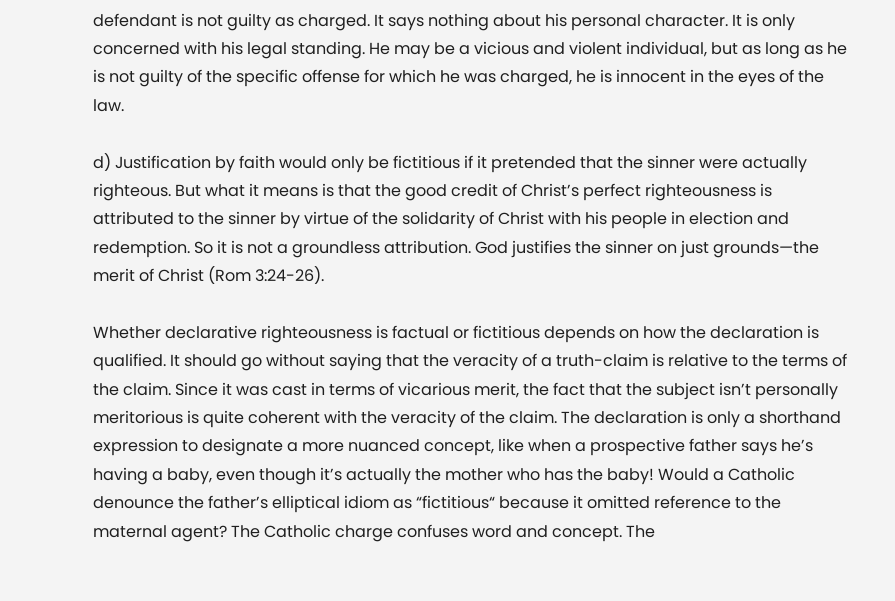defendant is not guilty as charged. It says nothing about his personal character. It is only concerned with his legal standing. He may be a vicious and violent individual, but as long as he is not guilty of the specific offense for which he was charged, he is innocent in the eyes of the law.

d) Justification by faith would only be fictitious if it pretended that the sinner were actually righteous. But what it means is that the good credit of Christ’s perfect righteousness is attributed to the sinner by virtue of the solidarity of Christ with his people in election and redemption. So it is not a groundless attribution. God justifies the sinner on just grounds—the merit of Christ (Rom 3:24-26).

Whether declarative righteousness is factual or fictitious depends on how the declaration is qualified. It should go without saying that the veracity of a truth-claim is relative to the terms of the claim. Since it was cast in terms of vicarious merit, the fact that the subject isn’t personally meritorious is quite coherent with the veracity of the claim. The declaration is only a shorthand expression to designate a more nuanced concept, like when a prospective father says he’s having a baby, even though it’s actually the mother who has the baby! Would a Catholic denounce the father’s elliptical idiom as “fictitious“ because it omitted reference to the maternal agent? The Catholic charge confuses word and concept. The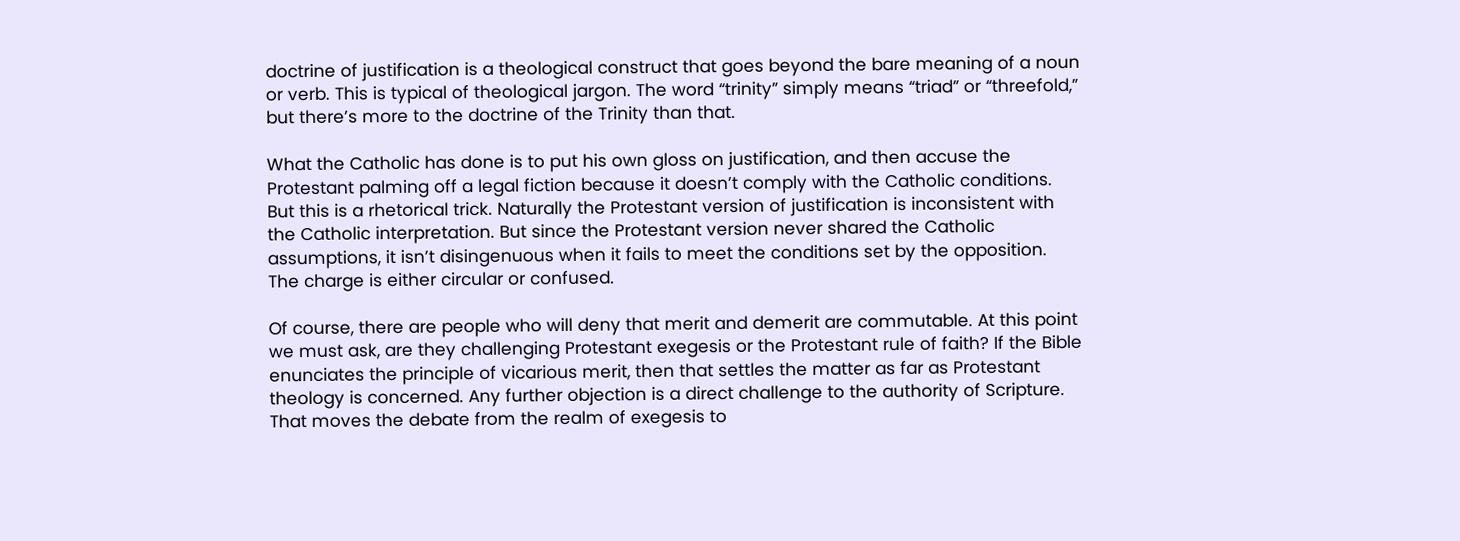doctrine of justification is a theological construct that goes beyond the bare meaning of a noun or verb. This is typical of theological jargon. The word “trinity” simply means “triad” or “threefold,” but there’s more to the doctrine of the Trinity than that.

What the Catholic has done is to put his own gloss on justification, and then accuse the Protestant palming off a legal fiction because it doesn’t comply with the Catholic conditions. But this is a rhetorical trick. Naturally the Protestant version of justification is inconsistent with the Catholic interpretation. But since the Protestant version never shared the Catholic assumptions, it isn’t disingenuous when it fails to meet the conditions set by the opposition. The charge is either circular or confused.

Of course, there are people who will deny that merit and demerit are commutable. At this point we must ask, are they challenging Protestant exegesis or the Protestant rule of faith? If the Bible enunciates the principle of vicarious merit, then that settles the matter as far as Protestant theology is concerned. Any further objection is a direct challenge to the authority of Scripture. That moves the debate from the realm of exegesis to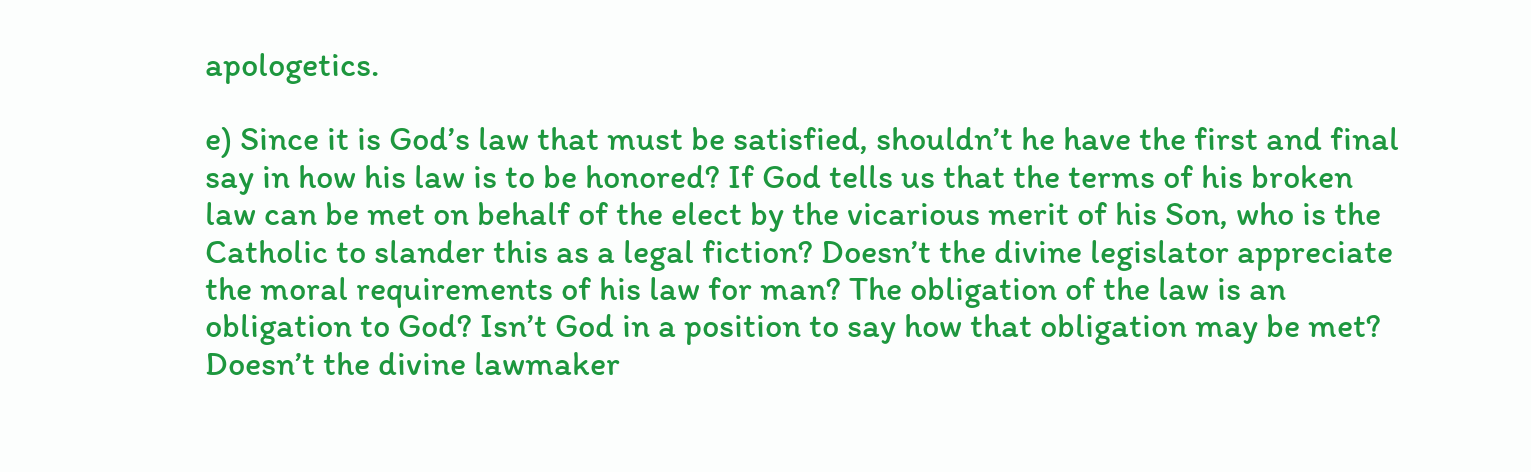apologetics.

e) Since it is God’s law that must be satisfied, shouldn’t he have the first and final say in how his law is to be honored? If God tells us that the terms of his broken law can be met on behalf of the elect by the vicarious merit of his Son, who is the Catholic to slander this as a legal fiction? Doesn’t the divine legislator appreciate the moral requirements of his law for man? The obligation of the law is an obligation to God? Isn’t God in a position to say how that obligation may be met? Doesn’t the divine lawmaker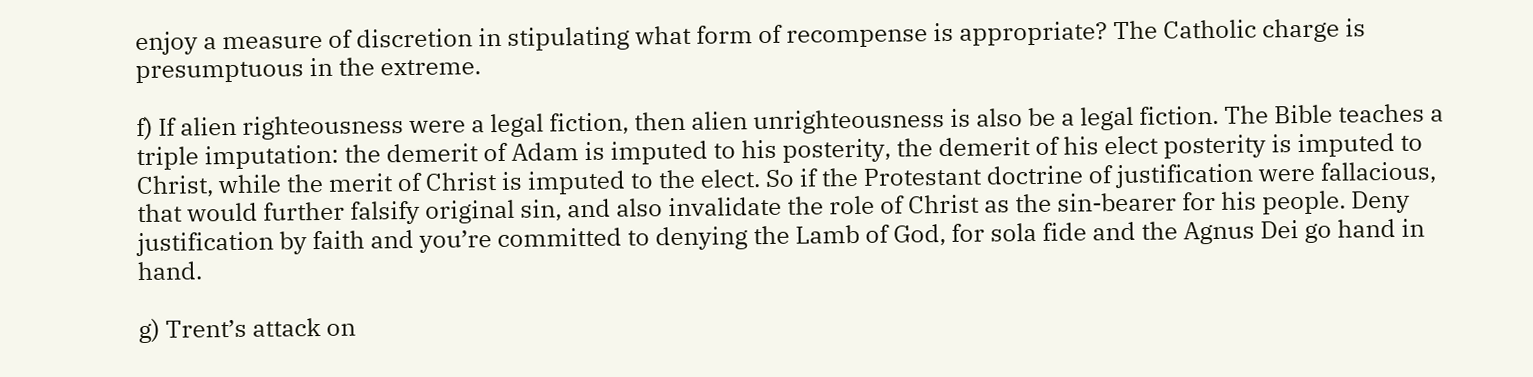enjoy a measure of discretion in stipulating what form of recompense is appropriate? The Catholic charge is presumptuous in the extreme.

f) If alien righteousness were a legal fiction, then alien unrighteousness is also be a legal fiction. The Bible teaches a triple imputation: the demerit of Adam is imputed to his posterity, the demerit of his elect posterity is imputed to Christ, while the merit of Christ is imputed to the elect. So if the Protestant doctrine of justification were fallacious, that would further falsify original sin, and also invalidate the role of Christ as the sin-bearer for his people. Deny justification by faith and you’re committed to denying the Lamb of God, for sola fide and the Agnus Dei go hand in hand.

g) Trent’s attack on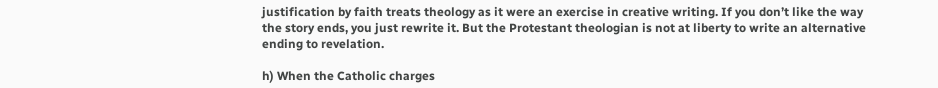justification by faith treats theology as it were an exercise in creative writing. If you don’t like the way the story ends, you just rewrite it. But the Protestant theologian is not at liberty to write an alternative ending to revelation.

h) When the Catholic charges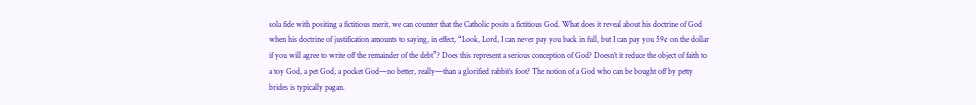sola fide with positing a fictitious merit, we can counter that the Catholic posits a fictitious God. What does it reveal about his doctrine of God when his doctrine of justification amounts to saying, in effect, “Look, Lord, I can never pay you back in full, but I can pay you 59¢ on the dollar if you will agree to write off the remainder of the debt”? Does this represent a serious conception of God? Doesn’t it reduce the object of faith to a toy God, a pet God, a pocket God—no better, really—than a glorified rabbit’s foot? The notion of a God who can be bought off by petty brides is typically pagan.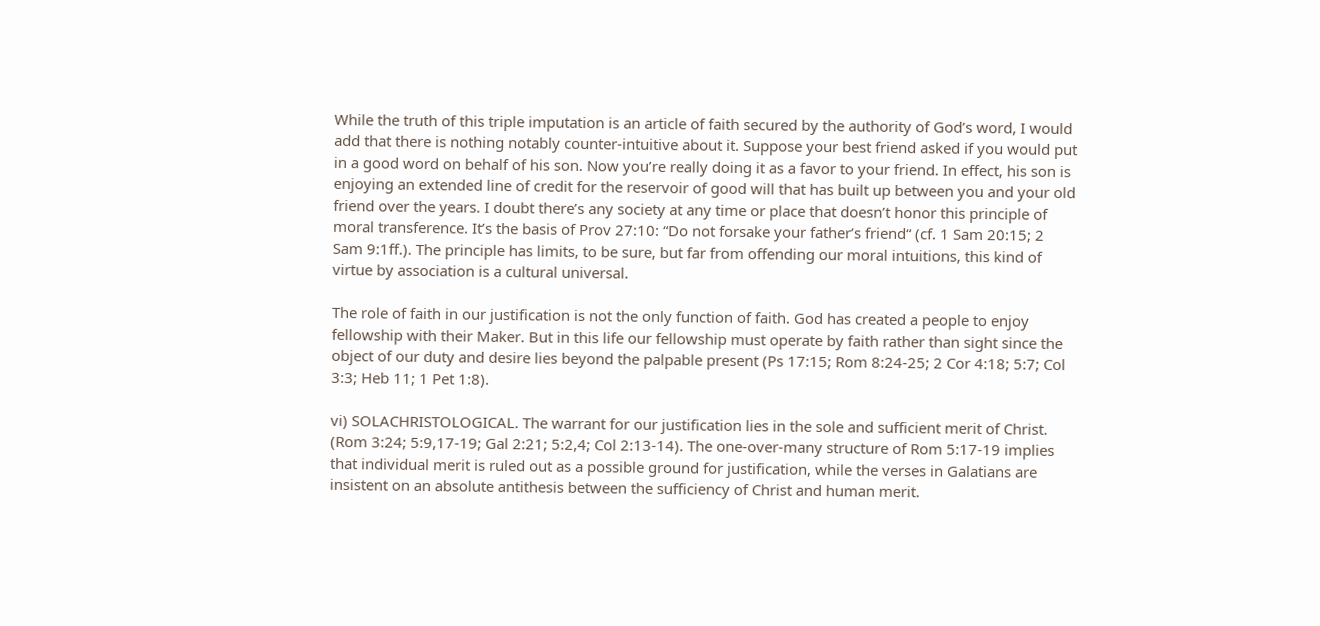While the truth of this triple imputation is an article of faith secured by the authority of God’s word, I would add that there is nothing notably counter-intuitive about it. Suppose your best friend asked if you would put in a good word on behalf of his son. Now you’re really doing it as a favor to your friend. In effect, his son is enjoying an extended line of credit for the reservoir of good will that has built up between you and your old friend over the years. I doubt there’s any society at any time or place that doesn’t honor this principle of moral transference. It’s the basis of Prov 27:10: “Do not forsake your father’s friend“ (cf. 1 Sam 20:15; 2 Sam 9:1ff.). The principle has limits, to be sure, but far from offending our moral intuitions, this kind of virtue by association is a cultural universal.

The role of faith in our justification is not the only function of faith. God has created a people to enjoy fellowship with their Maker. But in this life our fellowship must operate by faith rather than sight since the object of our duty and desire lies beyond the palpable present (Ps 17:15; Rom 8:24-25; 2 Cor 4:18; 5:7; Col 3:3; Heb 11; 1 Pet 1:8).

vi) SOLACHRISTOLOGICAL. The warrant for our justification lies in the sole and sufficient merit of Christ. (Rom 3:24; 5:9,17-19; Gal 2:21; 5:2,4; Col 2:13-14). The one-over-many structure of Rom 5:17-19 implies that individual merit is ruled out as a possible ground for justification, while the verses in Galatians are insistent on an absolute antithesis between the sufficiency of Christ and human merit.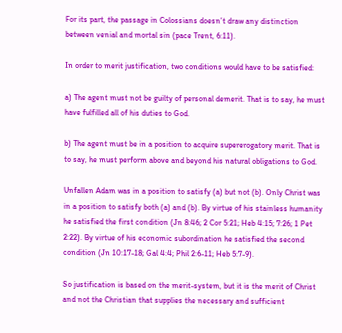For its part, the passage in Colossians doesn’t draw any distinction between venial and mortal sin (pace Trent, 6:11).

In order to merit justification, two conditions would have to be satisfied:

a) The agent must not be guilty of personal demerit. That is to say, he must have fulfilled all of his duties to God.

b) The agent must be in a position to acquire supererogatory merit. That is to say, he must perform above and beyond his natural obligations to God.

Unfallen Adam was in a position to satisfy (a) but not (b). Only Christ was in a position to satisfy both (a) and (b). By virtue of his stainless humanity he satisfied the first condition (Jn 8:46; 2 Cor 5:21; Heb 4:15; 7:26; 1 Pet 2:22). By virtue of his economic subordination he satisfied the second condition (Jn 10:17-18; Gal 4:4; Phil 2:6-11; Heb 5:7-9).

So justification is based on the merit-system, but it is the merit of Christ and not the Christian that supplies the necessary and sufficient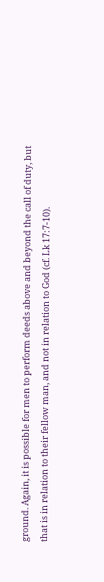ground. Again, it is possible for men to perform deeds above and beyond the call of duty, but that is in relation to their fellow man, and not in relation to God (cf. Lk 17:7-10).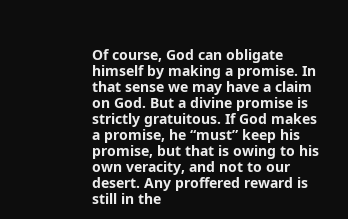Of course, God can obligate himself by making a promise. In that sense we may have a claim on God. But a divine promise is strictly gratuitous. If God makes a promise, he “must” keep his promise, but that is owing to his own veracity, and not to our desert. Any proffered reward is still in the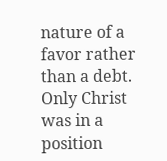nature of a favor rather than a debt. Only Christ was in a position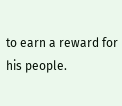to earn a reward for his people.